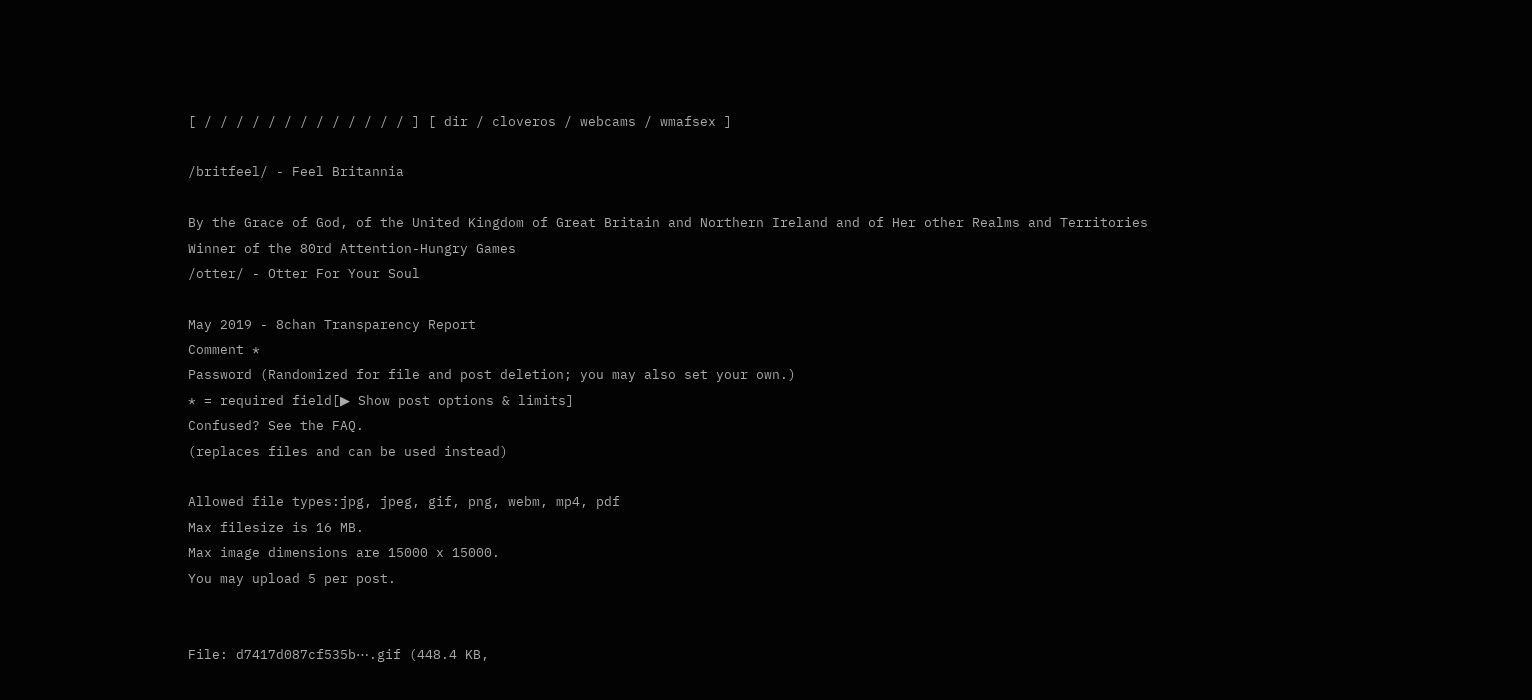[ / / / / / / / / / / / / / ] [ dir / cloveros / webcams / wmafsex ]

/britfeel/ - Feel Britannia

By the Grace of God, of the United Kingdom of Great Britain and Northern Ireland and of Her other Realms and Territories
Winner of the 80rd Attention-Hungry Games
/otter/ - Otter For Your Soul

May 2019 - 8chan Transparency Report
Comment *
Password (Randomized for file and post deletion; you may also set your own.)
* = required field[▶ Show post options & limits]
Confused? See the FAQ.
(replaces files and can be used instead)

Allowed file types:jpg, jpeg, gif, png, webm, mp4, pdf
Max filesize is 16 MB.
Max image dimensions are 15000 x 15000.
You may upload 5 per post.


File: d7417d087cf535b⋯.gif (448.4 KB,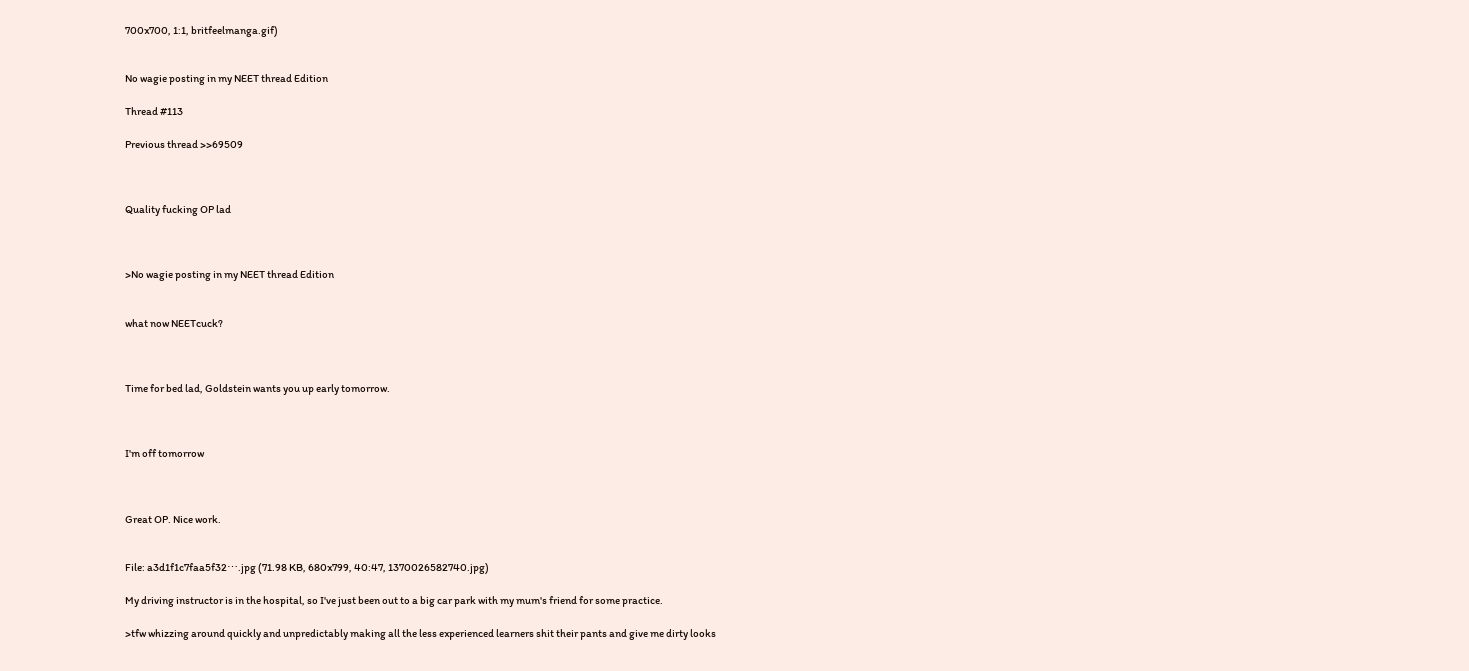700x700, 1:1, britfeelmanga.gif)


No wagie posting in my NEET thread Edition

Thread #113

Previous thread >>69509



Quality fucking OP lad



>No wagie posting in my NEET thread Edition


what now NEETcuck?



Time for bed lad, Goldstein wants you up early tomorrow.



I'm off tomorrow



Great OP. Nice work.


File: a3d1f1c7faa5f32⋯.jpg (71.98 KB, 680x799, 40:47, 1370026582740.jpg)

My driving instructor is in the hospital, so I've just been out to a big car park with my mum's friend for some practice.

>tfw whizzing around quickly and unpredictably making all the less experienced learners shit their pants and give me dirty looks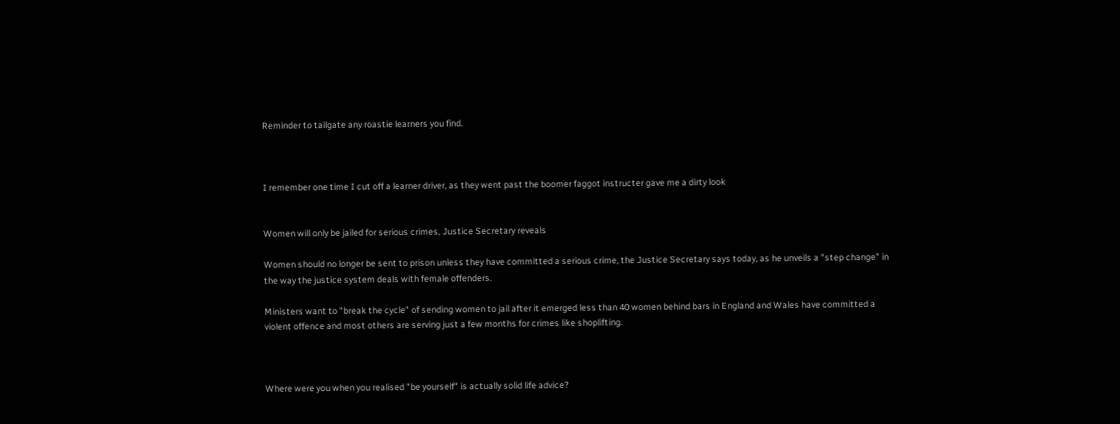Reminder to tailgate any roastie learners you find.



I remember one time I cut off a learner driver, as they went past the boomer faggot instructer gave me a dirty look


Women will only be jailed for serious crimes, Justice Secretary reveals

Women should no longer be sent to prison unless they have committed a serious crime, the Justice Secretary says today, as he unveils a "step change" in the way the justice system deals with female offenders.

Ministers want to "break the cycle" of sending women to jail after it emerged less than 40 women behind bars in England and Wales have committed a violent offence and most others are serving just a few months for crimes like shoplifting.



Where were you when you realised "be yourself" is actually solid life advice?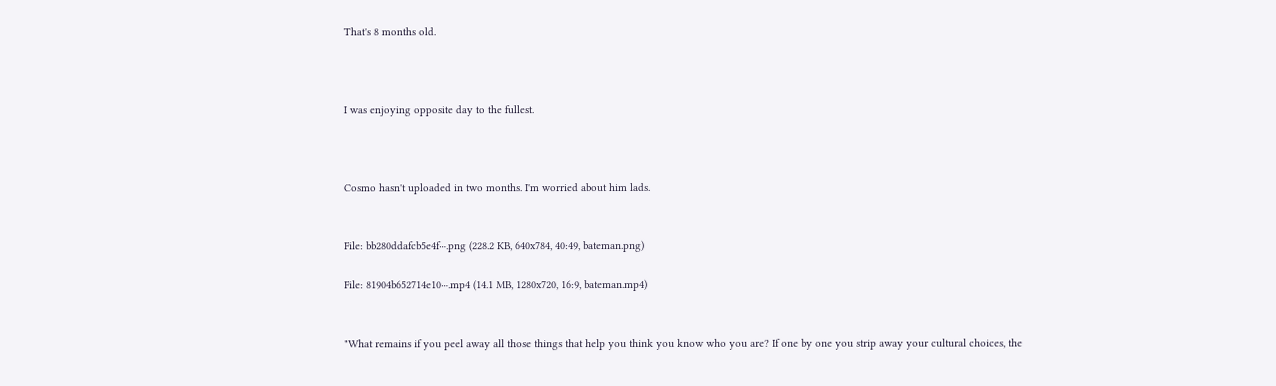That's 8 months old.



I was enjoying opposite day to the fullest.



Cosmo hasn't uploaded in two months. I'm worried about him lads.


File: bb280ddafcb5e4f⋯.png (228.2 KB, 640x784, 40:49, bateman.png)

File: 81904b652714e10⋯.mp4 (14.1 MB, 1280x720, 16:9, bateman.mp4)


"What remains if you peel away all those things that help you think you know who you are? If one by one you strip away your cultural choices, the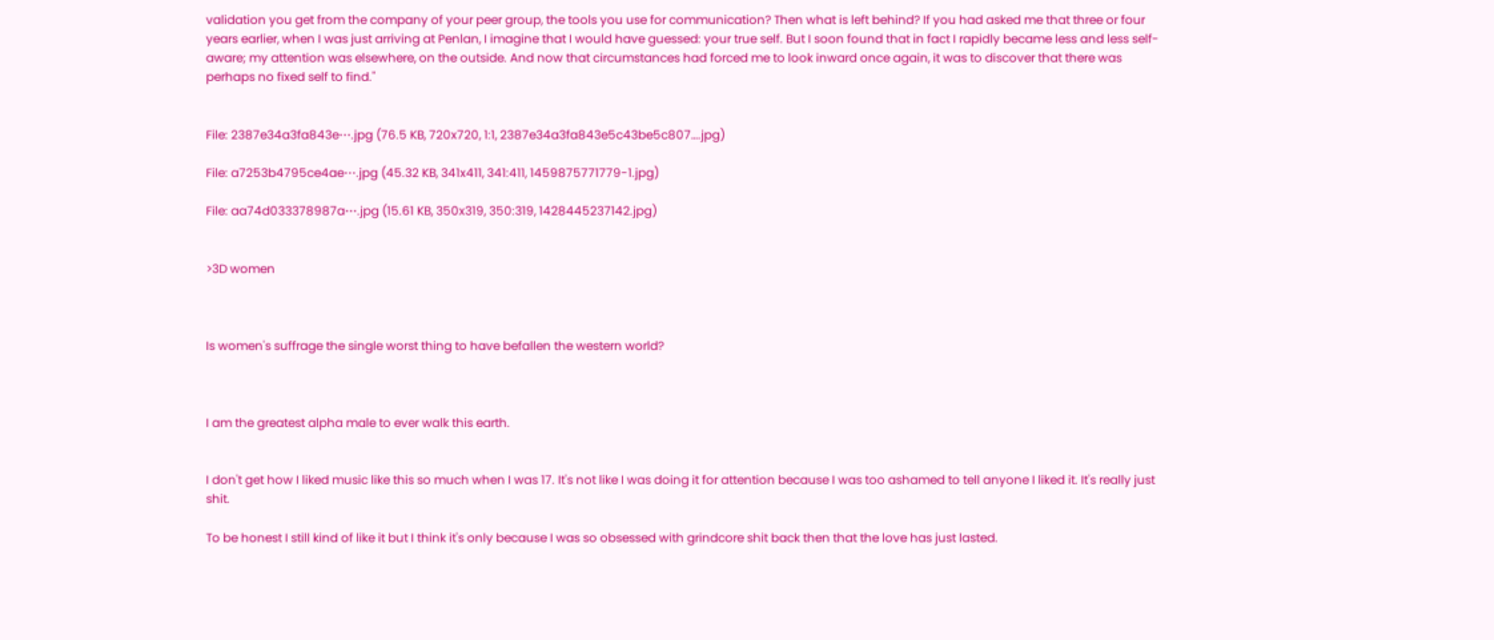validation you get from the company of your peer group, the tools you use for communication? Then what is left behind? If you had asked me that three or four years earlier, when I was just arriving at Penlan, I imagine that I would have guessed: your true self. But I soon found that in fact I rapidly became less and less self-aware; my attention was elsewhere, on the outside. And now that circumstances had forced me to look inward once again, it was to discover that there was perhaps no fixed self to find."


File: 2387e34a3fa843e⋯.jpg (76.5 KB, 720x720, 1:1, 2387e34a3fa843e5c43be5c807….jpg)

File: a7253b4795ce4ae⋯.jpg (45.32 KB, 341x411, 341:411, 1459875771779-1.jpg)

File: aa74d033378987a⋯.jpg (15.61 KB, 350x319, 350:319, 1428445237142.jpg)


>3D women



Is women's suffrage the single worst thing to have befallen the western world?



I am the greatest alpha male to ever walk this earth.


I don't get how I liked music like this so much when I was 17. It's not like I was doing it for attention because I was too ashamed to tell anyone I liked it. It's really just shit.

To be honest I still kind of like it but I think it's only because I was so obsessed with grindcore shit back then that the love has just lasted.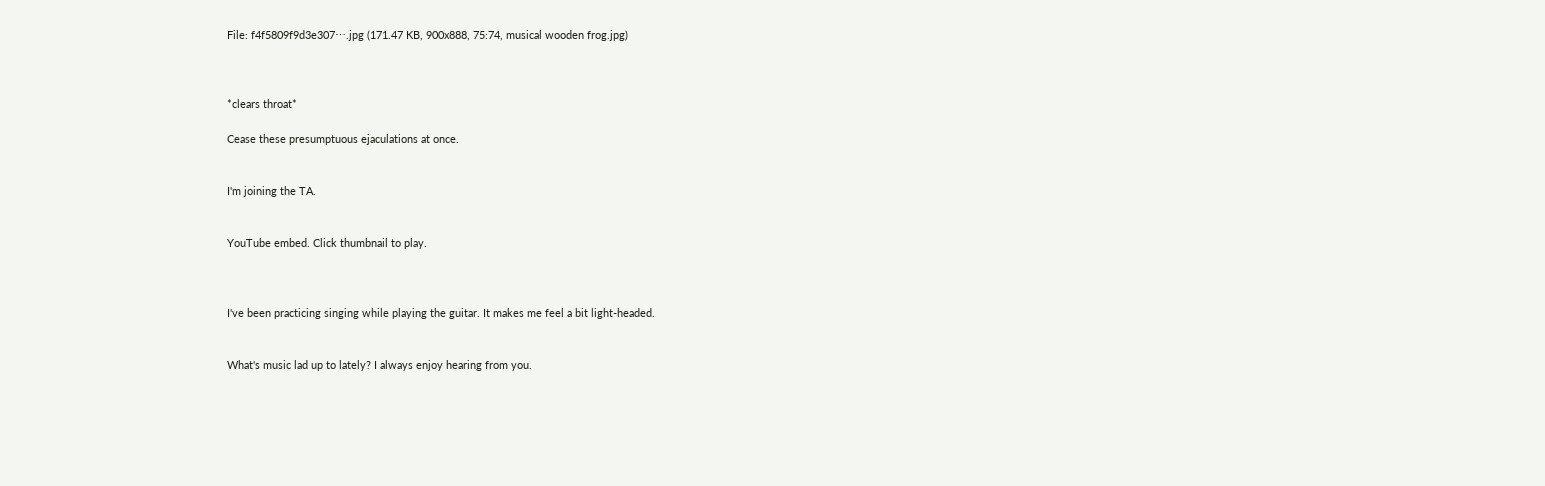File: f4f5809f9d3e307⋯.jpg (171.47 KB, 900x888, 75:74, musical wooden frog.jpg)



*clears throat*

Cease these presumptuous ejaculations at once.


I'm joining the TA.


YouTube embed. Click thumbnail to play.



I've been practicing singing while playing the guitar. It makes me feel a bit light-headed.


What's music lad up to lately? I always enjoy hearing from you.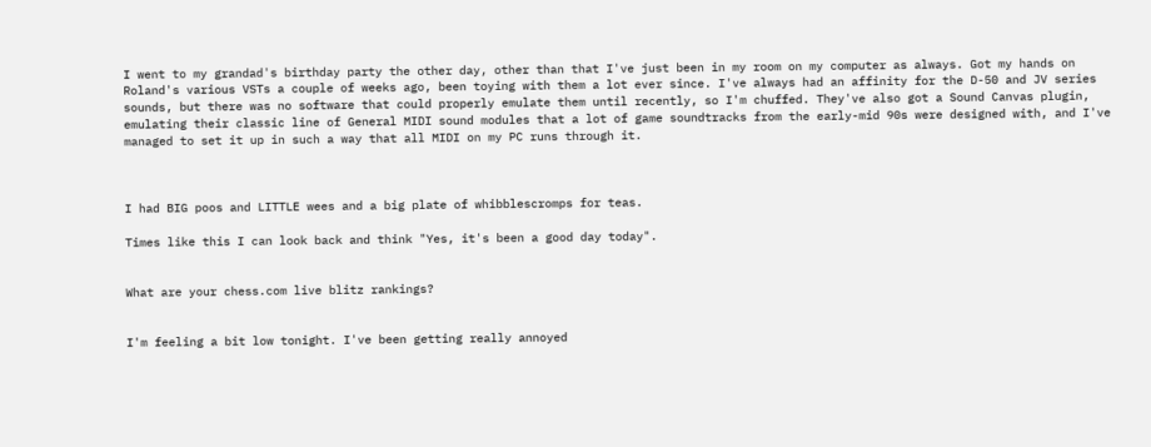I went to my grandad's birthday party the other day, other than that I've just been in my room on my computer as always. Got my hands on Roland's various VSTs a couple of weeks ago, been toying with them a lot ever since. I've always had an affinity for the D-50 and JV series sounds, but there was no software that could properly emulate them until recently, so I'm chuffed. They've also got a Sound Canvas plugin, emulating their classic line of General MIDI sound modules that a lot of game soundtracks from the early-mid 90s were designed with, and I've managed to set it up in such a way that all MIDI on my PC runs through it.



I had BIG poos and LITTLE wees and a big plate of whibblescromps for teas.

Times like this I can look back and think "Yes, it's been a good day today".


What are your chess.com live blitz rankings?


I'm feeling a bit low tonight. I've been getting really annoyed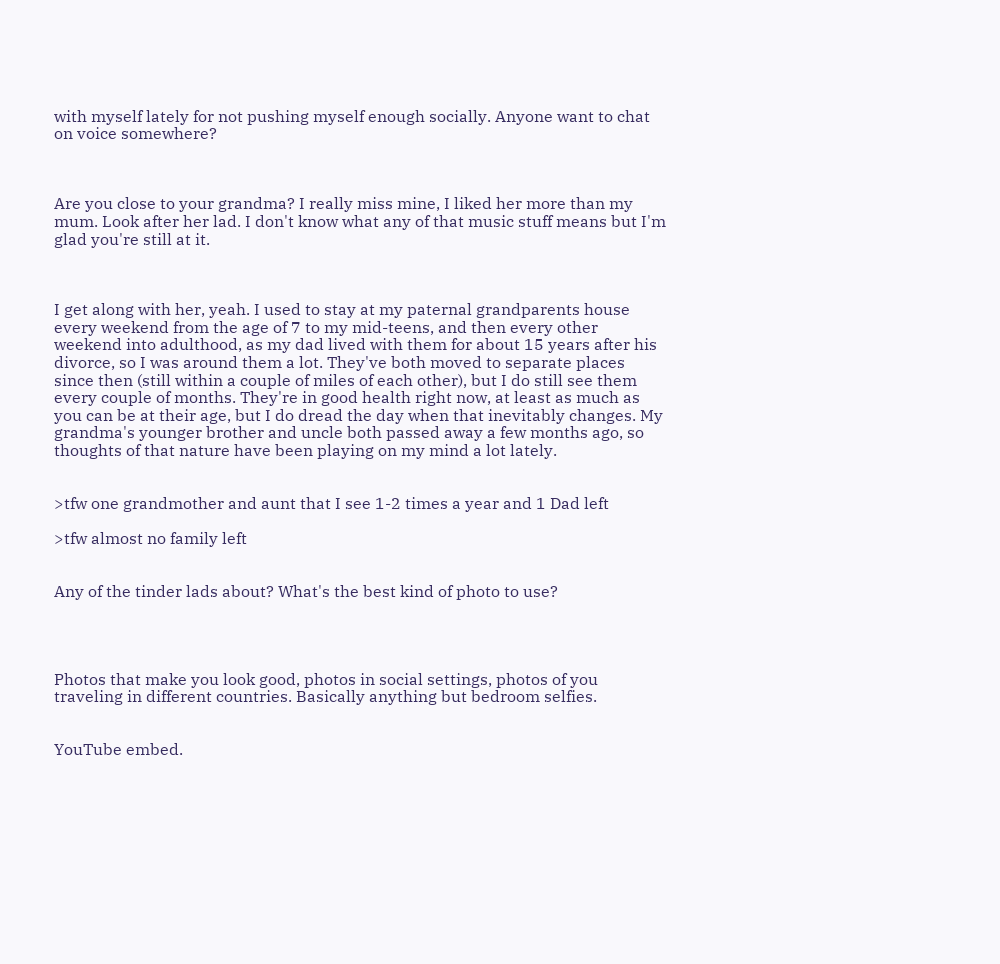with myself lately for not pushing myself enough socially. Anyone want to chat on voice somewhere?



Are you close to your grandma? I really miss mine, I liked her more than my mum. Look after her lad. I don't know what any of that music stuff means but I'm glad you're still at it.



I get along with her, yeah. I used to stay at my paternal grandparents house every weekend from the age of 7 to my mid-teens, and then every other weekend into adulthood, as my dad lived with them for about 15 years after his divorce, so I was around them a lot. They've both moved to separate places since then (still within a couple of miles of each other), but I do still see them every couple of months. They're in good health right now, at least as much as you can be at their age, but I do dread the day when that inevitably changes. My grandma's younger brother and uncle both passed away a few months ago, so thoughts of that nature have been playing on my mind a lot lately.


>tfw one grandmother and aunt that I see 1-2 times a year and 1 Dad left

>tfw almost no family left


Any of the tinder lads about? What's the best kind of photo to use?




Photos that make you look good, photos in social settings, photos of you traveling in different countries. Basically anything but bedroom selfies.


YouTube embed.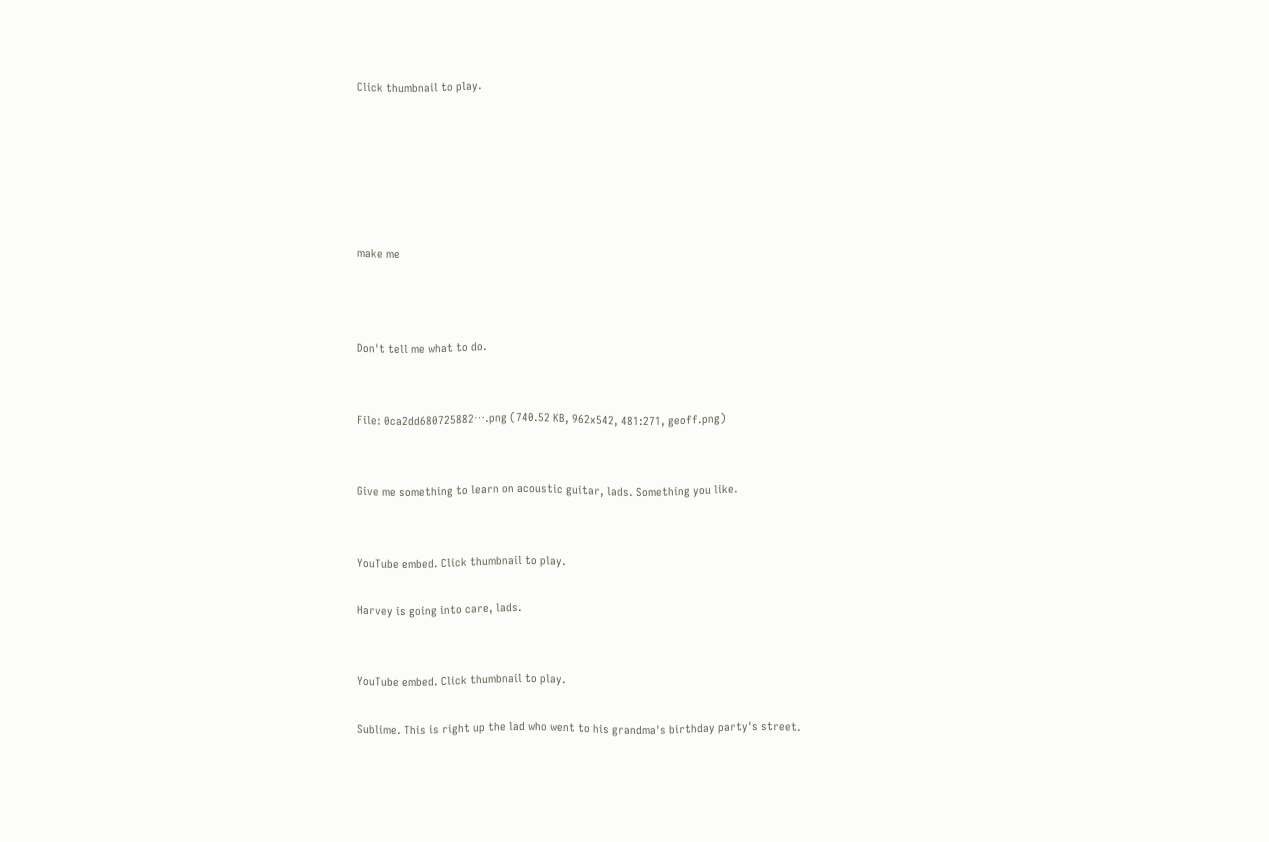Click thumbnail to play.






make me



Don't tell me what to do.


File: 0ca2dd680725882⋯.png (740.52 KB, 962x542, 481:271, geoff.png)


Give me something to learn on acoustic guitar, lads. Something you like.


YouTube embed. Click thumbnail to play.

Harvey is going into care, lads.


YouTube embed. Click thumbnail to play.

Sublime. This is right up the lad who went to his grandma's birthday party's street.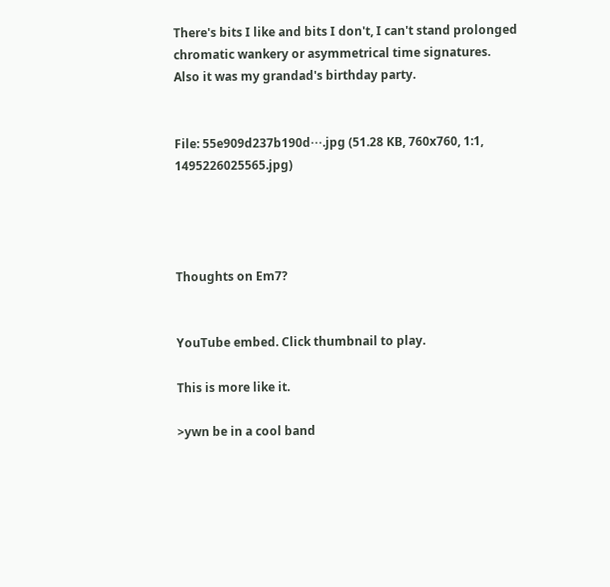There's bits I like and bits I don't, I can't stand prolonged chromatic wankery or asymmetrical time signatures. Also it was my grandad's birthday party.


File: 55e909d237b190d⋯.jpg (51.28 KB, 760x760, 1:1, 1495226025565.jpg)




Thoughts on Em7?


YouTube embed. Click thumbnail to play.

This is more like it.

>ywn be in a cool band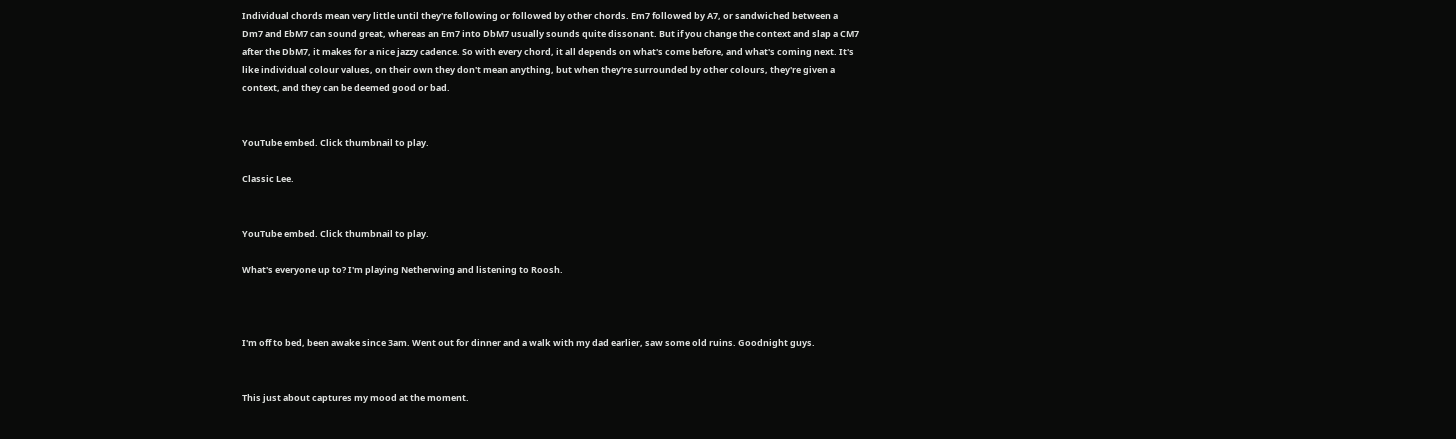Individual chords mean very little until they're following or followed by other chords. Em7 followed by A7, or sandwiched between a Dm7 and EbM7 can sound great, whereas an Em7 into DbM7 usually sounds quite dissonant. But if you change the context and slap a CM7 after the DbM7, it makes for a nice jazzy cadence. So with every chord, it all depends on what's come before, and what's coming next. It's like individual colour values, on their own they don't mean anything, but when they're surrounded by other colours, they're given a context, and they can be deemed good or bad.


YouTube embed. Click thumbnail to play.

Classic Lee.


YouTube embed. Click thumbnail to play.

What's everyone up to? I'm playing Netherwing and listening to Roosh.



I'm off to bed, been awake since 3am. Went out for dinner and a walk with my dad earlier, saw some old ruins. Goodnight guys.


This just about captures my mood at the moment.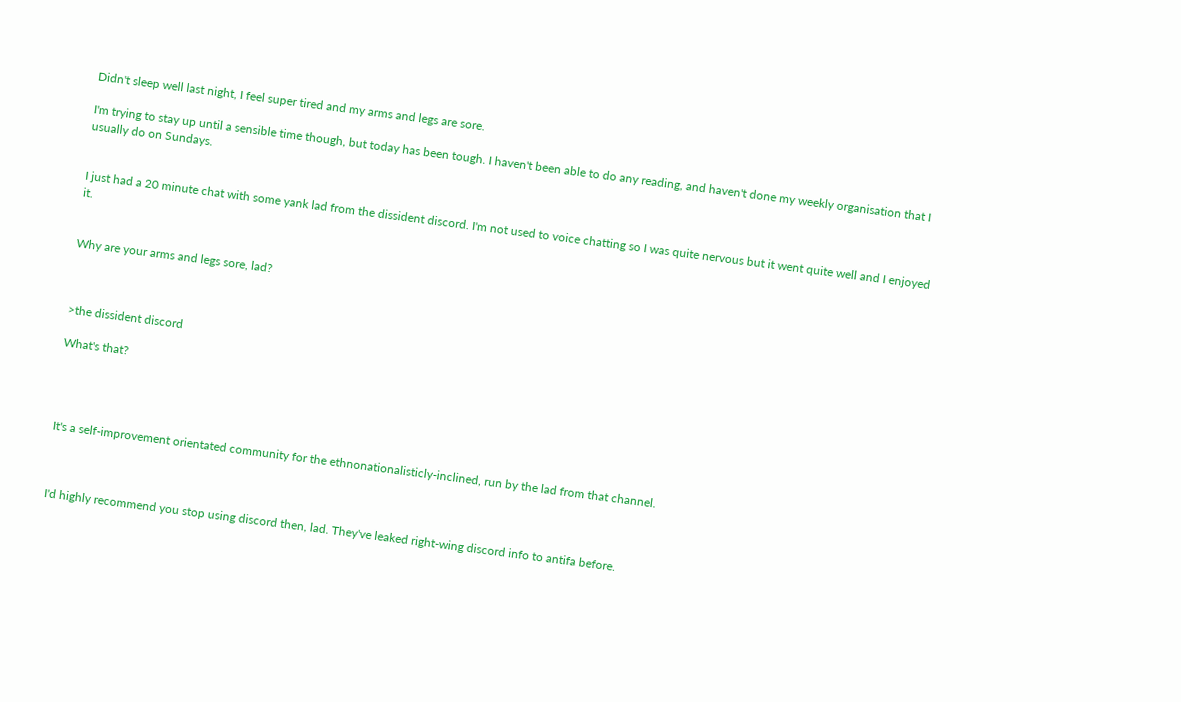Didn't sleep well last night, I feel super tired and my arms and legs are sore.

I'm trying to stay up until a sensible time though, but today has been tough. I haven't been able to do any reading, and haven't done my weekly organisation that I usually do on Sundays.


I just had a 20 minute chat with some yank lad from the dissident discord. I'm not used to voice chatting so I was quite nervous but it went quite well and I enjoyed it.


Why are your arms and legs sore, lad?



>the dissident discord

What's that?




It's a self-improvement orientated community for the ethnonationalisticly-inclined, run by the lad from that channel.



I'd highly recommend you stop using discord then, lad. They've leaked right-wing discord info to antifa before.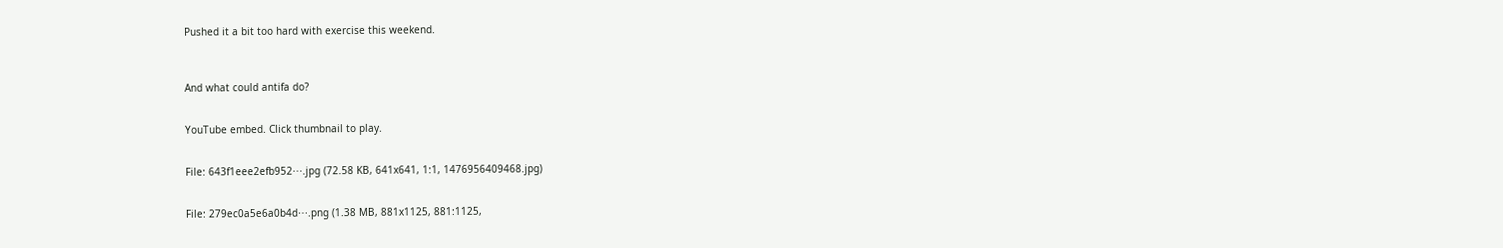Pushed it a bit too hard with exercise this weekend.



And what could antifa do?


YouTube embed. Click thumbnail to play.


File: 643f1eee2efb952⋯.jpg (72.58 KB, 641x641, 1:1, 1476956409468.jpg)


File: 279ec0a5e6a0b4d⋯.png (1.38 MB, 881x1125, 881:1125,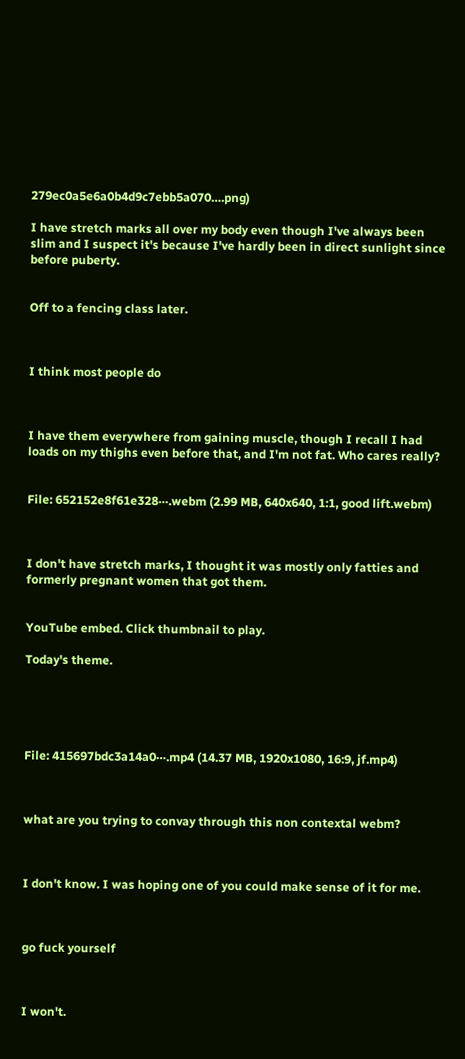279ec0a5e6a0b4d9c7ebb5a070….png)

I have stretch marks all over my body even though I've always been slim and I suspect it's because I've hardly been in direct sunlight since before puberty.


Off to a fencing class later.



I think most people do



I have them everywhere from gaining muscle, though I recall I had loads on my thighs even before that, and I'm not fat. Who cares really?


File: 652152e8f61e328⋯.webm (2.99 MB, 640x640, 1:1, good lift.webm)



I don't have stretch marks, I thought it was mostly only fatties and formerly pregnant women that got them.


YouTube embed. Click thumbnail to play.

Today's theme.





File: 415697bdc3a14a0⋯.mp4 (14.37 MB, 1920x1080, 16:9, jf.mp4)



what are you trying to convay through this non contextal webm?



I don't know. I was hoping one of you could make sense of it for me.



go fuck yourself



I won't.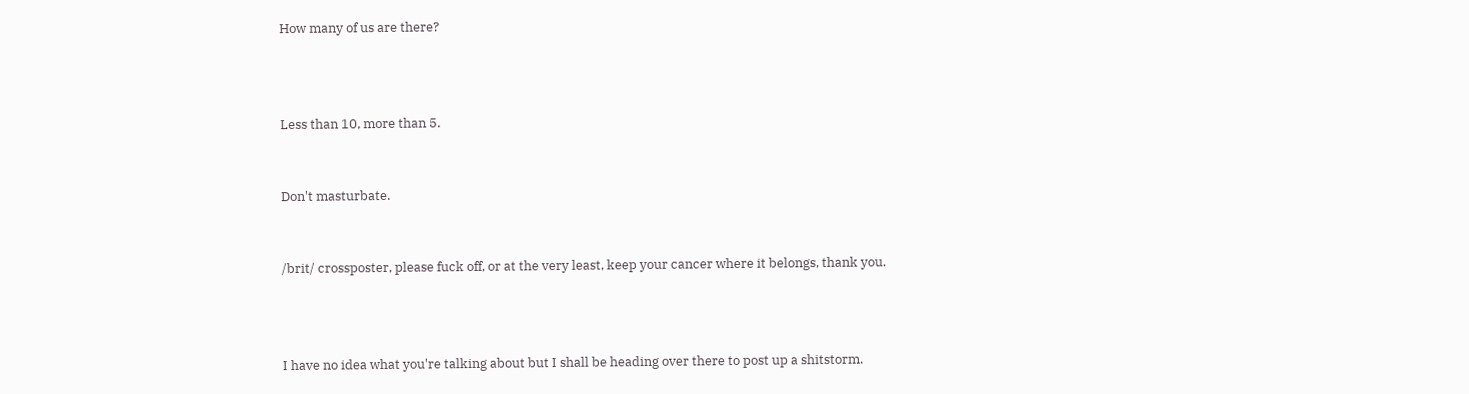How many of us are there?



Less than 10, more than 5.


Don't masturbate.


/brit/ crossposter, please fuck off, or at the very least, keep your cancer where it belongs, thank you.



I have no idea what you're talking about but I shall be heading over there to post up a shitstorm.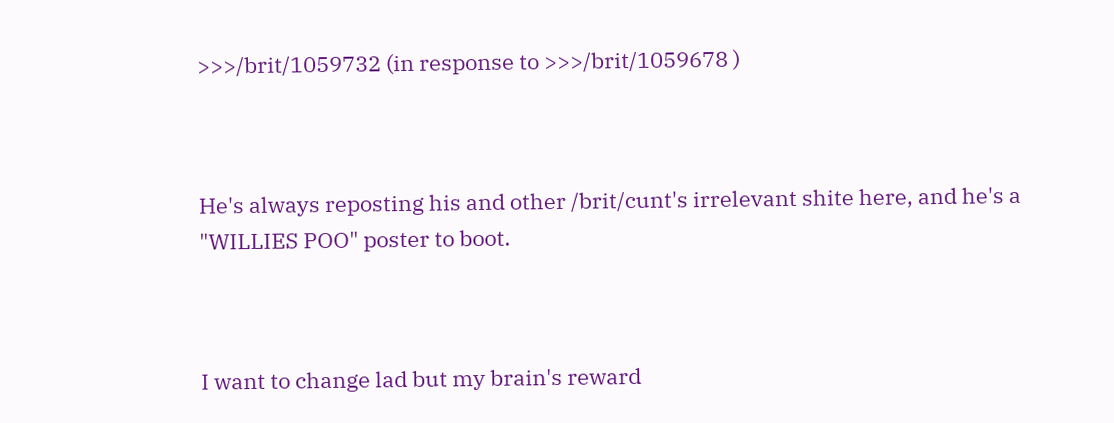>>>/brit/1059732 (in response to >>>/brit/1059678 )



He's always reposting his and other /brit/cunt's irrelevant shite here, and he's a "WILLIES POO" poster to boot.



I want to change lad but my brain's reward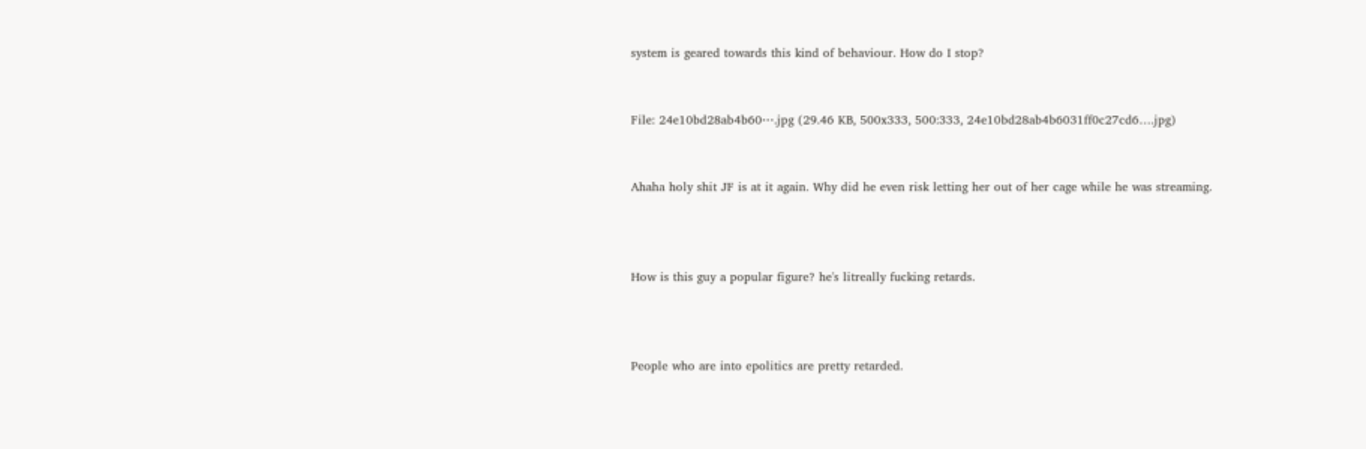system is geared towards this kind of behaviour. How do I stop?


File: 24e10bd28ab4b60⋯.jpg (29.46 KB, 500x333, 500:333, 24e10bd28ab4b6031ff0c27cd6….jpg)


Ahaha holy shit JF is at it again. Why did he even risk letting her out of her cage while he was streaming.



How is this guy a popular figure? he's litreally fucking retards.



People who are into epolitics are pretty retarded.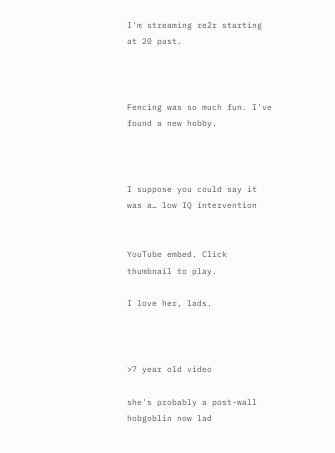I'm streaming re2r starting at 20 past.



Fencing was so much fun. I've found a new hobby.



I suppose you could say it was a… low IQ intervention


YouTube embed. Click thumbnail to play.

I love her, lads.



>7 year old video

she's probably a post-wall hobgoblin now lad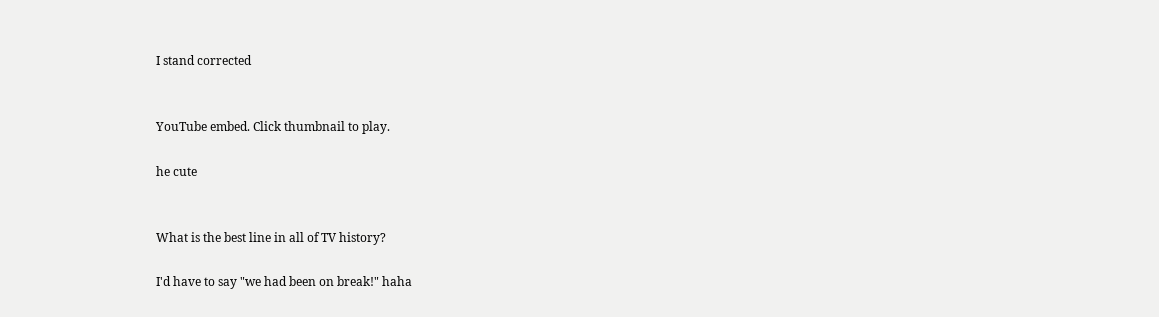I stand corrected


YouTube embed. Click thumbnail to play.

he cute


What is the best line in all of TV history?

I'd have to say "we had been on break!" haha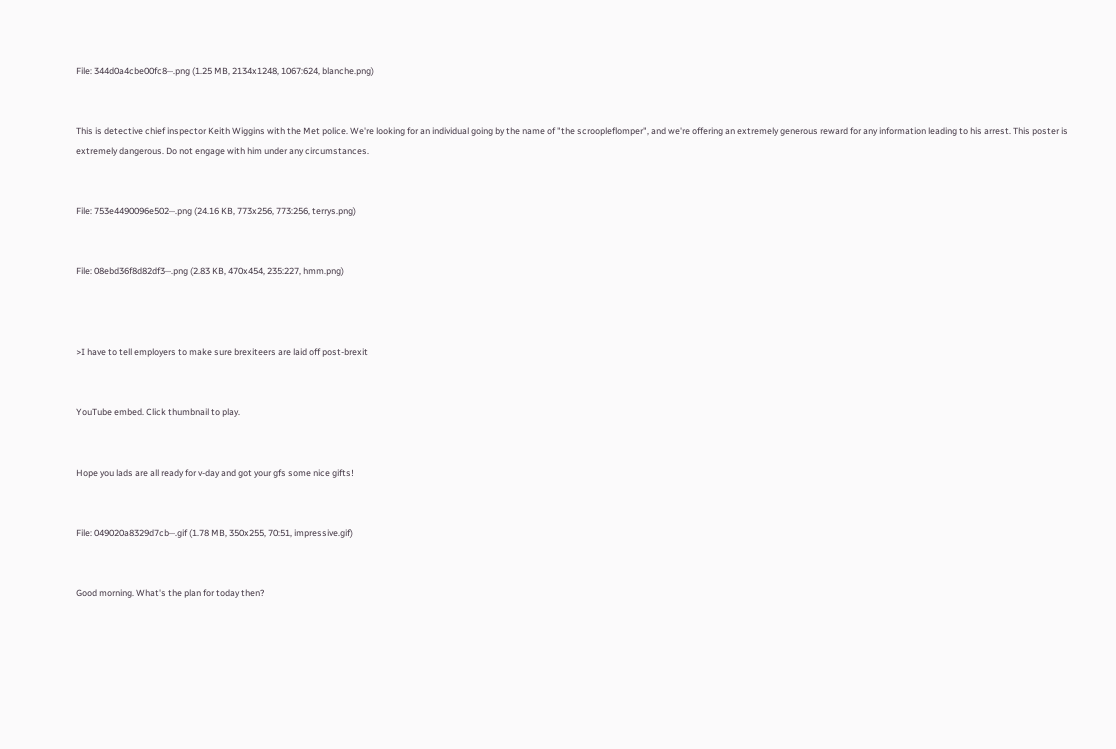File: 344d0a4cbe00fc8⋯.png (1.25 MB, 2134x1248, 1067:624, blanche.png)


This is detective chief inspector Keith Wiggins with the Met police. We're looking for an individual going by the name of "the scroopleflomper", and we're offering an extremely generous reward for any information leading to his arrest. This poster is extremely dangerous. Do not engage with him under any circumstances.


File: 753e4490096e502⋯.png (24.16 KB, 773x256, 773:256, terrys.png)


File: 08ebd36f8d82df3⋯.png (2.83 KB, 470x454, 235:227, hmm.png)



>I have to tell employers to make sure brexiteers are laid off post-brexit


YouTube embed. Click thumbnail to play.


Hope you lads are all ready for v-day and got your gfs some nice gifts!


File: 049020a8329d7cb⋯.gif (1.78 MB, 350x255, 70:51, impressive.gif)


Good morning. What's the plan for today then?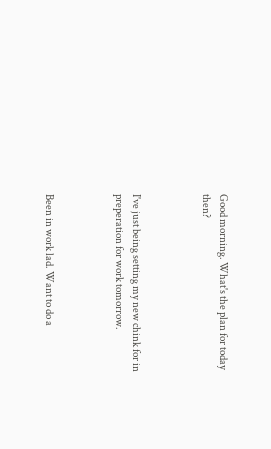Good morning. What's the plan for today then?



I've just being setting my new chink for in preperation for work tomorrow.



Been in work lad. Want to do a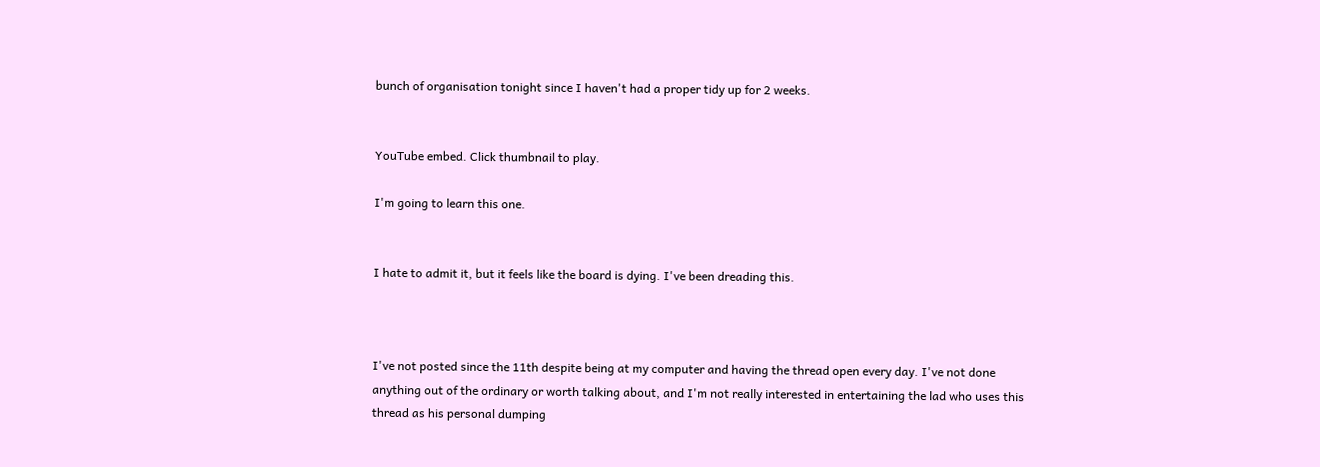bunch of organisation tonight since I haven't had a proper tidy up for 2 weeks.


YouTube embed. Click thumbnail to play.

I'm going to learn this one.


I hate to admit it, but it feels like the board is dying. I've been dreading this.



I've not posted since the 11th despite being at my computer and having the thread open every day. I've not done anything out of the ordinary or worth talking about, and I'm not really interested in entertaining the lad who uses this thread as his personal dumping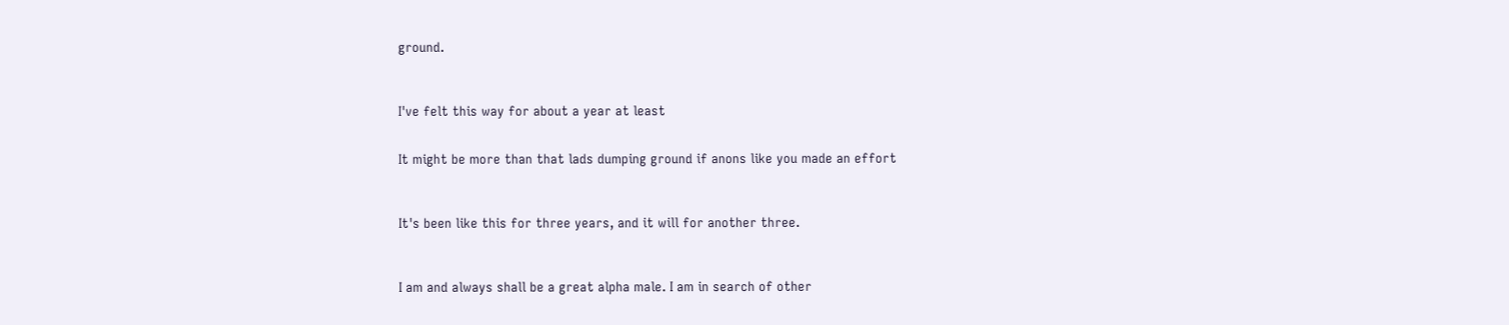ground.



I've felt this way for about a year at least


It might be more than that lads dumping ground if anons like you made an effort



It's been like this for three years, and it will for another three.



I am and always shall be a great alpha male. I am in search of other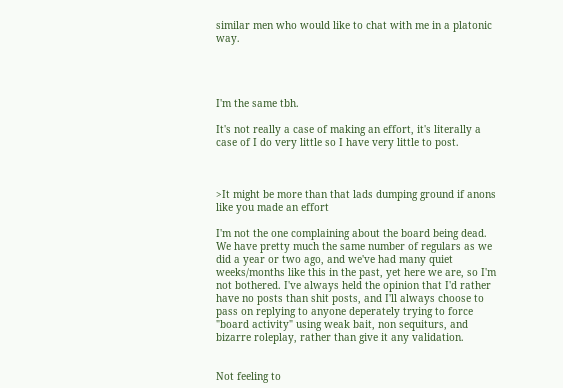similar men who would like to chat with me in a platonic way.




I'm the same tbh.

It's not really a case of making an effort, it's literally a case of I do very little so I have very little to post.



>It might be more than that lads dumping ground if anons like you made an effort

I'm not the one complaining about the board being dead. We have pretty much the same number of regulars as we did a year or two ago, and we've had many quiet weeks/months like this in the past, yet here we are, so I'm not bothered. I've always held the opinion that I'd rather have no posts than shit posts, and I'll always choose to pass on replying to anyone deperately trying to force "board activity" using weak bait, non sequiturs, and bizarre roleplay, rather than give it any validation.


Not feeling to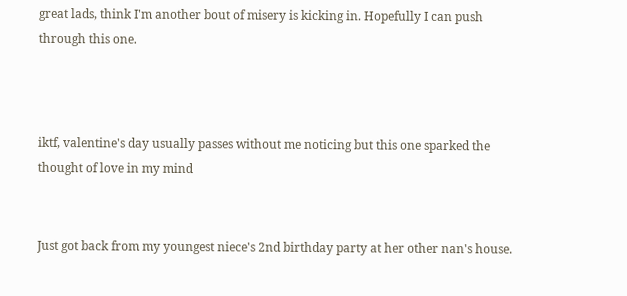great lads, think I'm another bout of misery is kicking in. Hopefully I can push through this one.



iktf, valentine's day usually passes without me noticing but this one sparked the thought of love in my mind


Just got back from my youngest niece's 2nd birthday party at her other nan's house.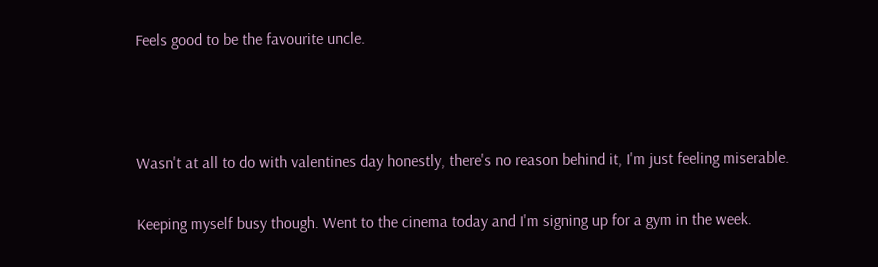Feels good to be the favourite uncle.



Wasn't at all to do with valentines day honestly, there's no reason behind it, I'm just feeling miserable.

Keeping myself busy though. Went to the cinema today and I'm signing up for a gym in the week.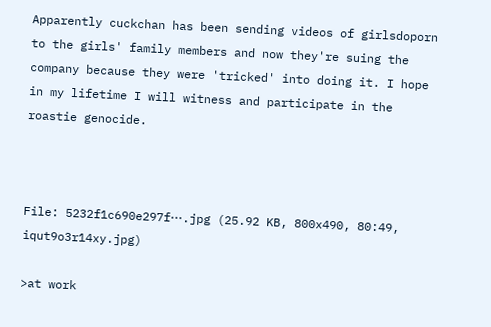Apparently cuckchan has been sending videos of girlsdoporn to the girls' family members and now they're suing the company because they were 'tricked' into doing it. I hope in my lifetime I will witness and participate in the roastie genocide.



File: 5232f1c690e297f⋯.jpg (25.92 KB, 800x490, 80:49, iqut9o3r14xy.jpg)

>at work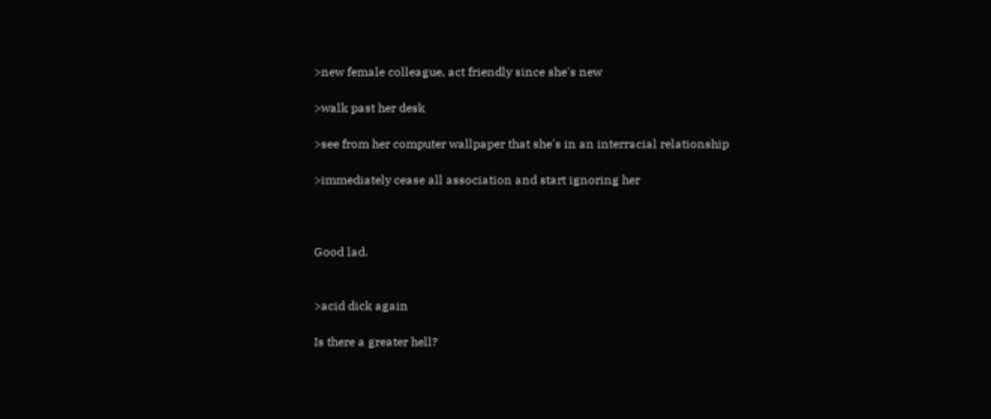>new female colleague, act friendly since she's new

>walk past her desk

>see from her computer wallpaper that she's in an interracial relationship

>immediately cease all association and start ignoring her



Good lad.


>acid dick again

Is there a greater hell?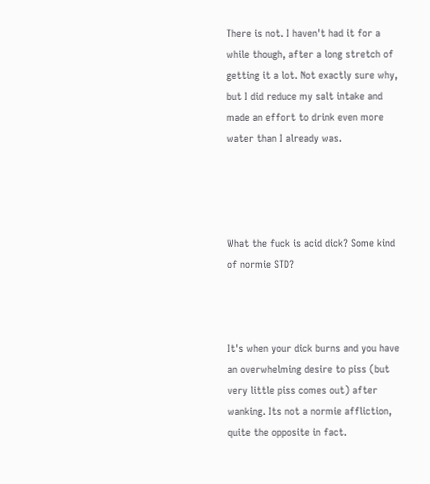There is not. I haven't had it for a while though, after a long stretch of getting it a lot. Not exactly sure why, but I did reduce my salt intake and made an effort to drink even more water than I already was.




What the fuck is acid dick? Some kind of normie STD?



It's when your dick burns and you have an overwhelming desire to piss (but very little piss comes out) after wanking. Its not a normie affliction, quite the opposite in fact.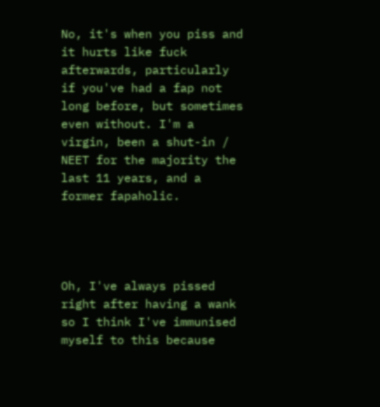No, it's when you piss and it hurts like fuck afterwards, particularly if you've had a fap not long before, but sometimes even without. I'm a virgin, been a shut-in / NEET for the majority the last 11 years, and a former fapaholic.




Oh, I've always pissed right after having a wank so I think I've immunised myself to this because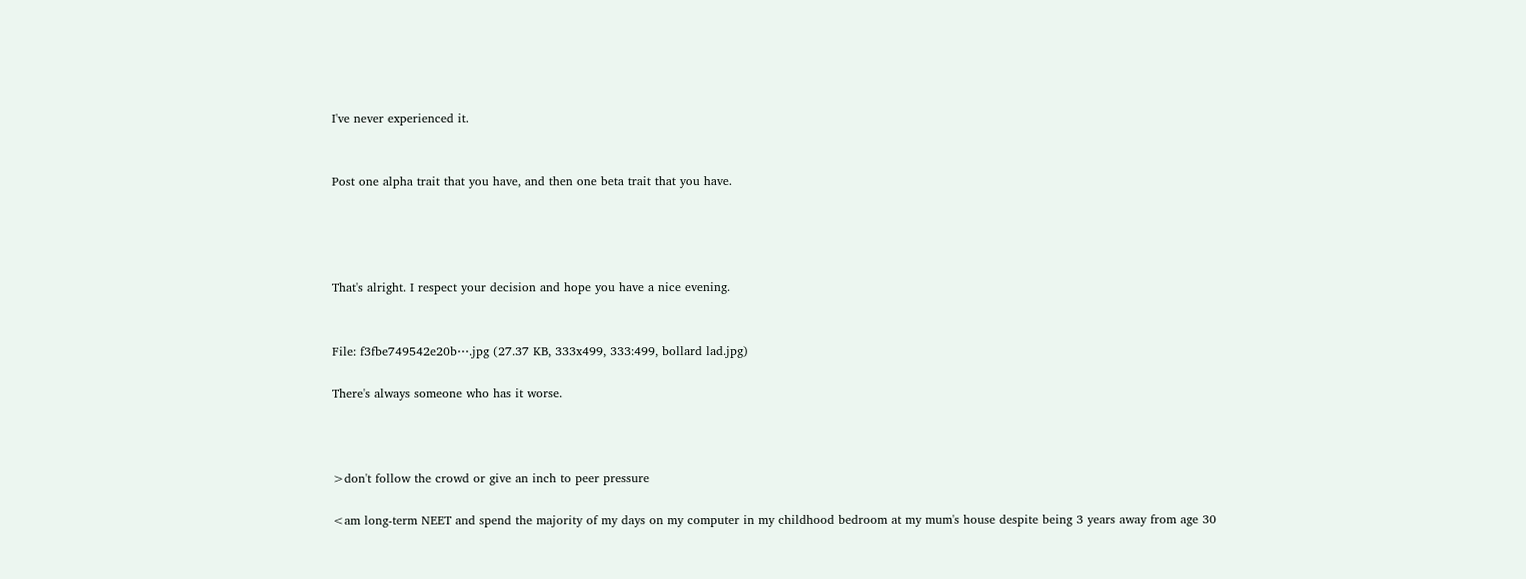I've never experienced it.


Post one alpha trait that you have, and then one beta trait that you have.




That's alright. I respect your decision and hope you have a nice evening.


File: f3fbe749542e20b⋯.jpg (27.37 KB, 333x499, 333:499, bollard lad.jpg)

There's always someone who has it worse.



>don't follow the crowd or give an inch to peer pressure

<am long-term NEET and spend the majority of my days on my computer in my childhood bedroom at my mum's house despite being 3 years away from age 30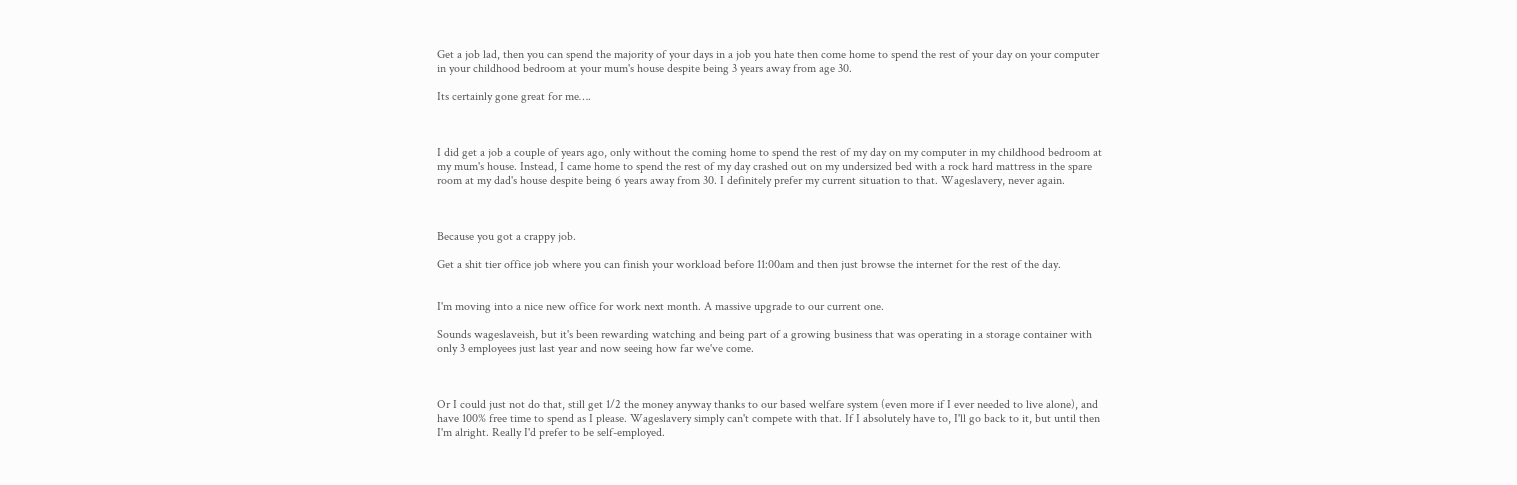Get a job lad, then you can spend the majority of your days in a job you hate then come home to spend the rest of your day on your computer in your childhood bedroom at your mum's house despite being 3 years away from age 30.

Its certainly gone great for me….



I did get a job a couple of years ago, only without the coming home to spend the rest of my day on my computer in my childhood bedroom at my mum's house. Instead, I came home to spend the rest of my day crashed out on my undersized bed with a rock hard mattress in the spare room at my dad's house despite being 6 years away from 30. I definitely prefer my current situation to that. Wageslavery, never again.



Because you got a crappy job.

Get a shit tier office job where you can finish your workload before 11:00am and then just browse the internet for the rest of the day.


I'm moving into a nice new office for work next month. A massive upgrade to our current one.

Sounds wageslaveish, but it's been rewarding watching and being part of a growing business that was operating in a storage container with only 3 employees just last year and now seeing how far we've come.



Or I could just not do that, still get 1/2 the money anyway thanks to our based welfare system (even more if I ever needed to live alone), and have 100% free time to spend as I please. Wageslavery simply can't compete with that. If I absolutely have to, I'll go back to it, but until then I'm alright. Really I'd prefer to be self-employed.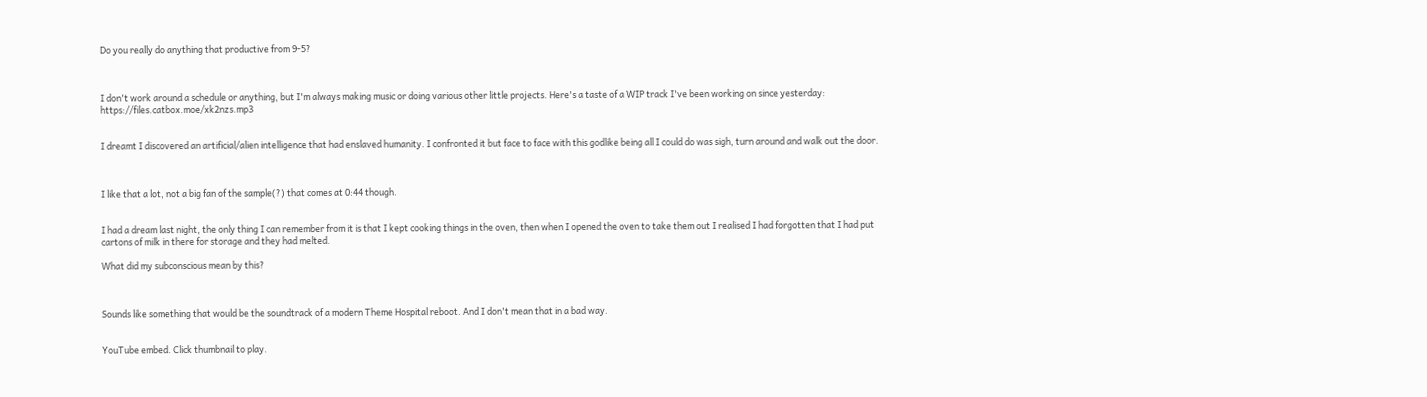Do you really do anything that productive from 9-5?



I don't work around a schedule or anything, but I'm always making music or doing various other little projects. Here's a taste of a WIP track I've been working on since yesterday: https://files.catbox.moe/xk2nzs.mp3


I dreamt I discovered an artificial/alien intelligence that had enslaved humanity. I confronted it but face to face with this godlike being all I could do was sigh, turn around and walk out the door.



I like that a lot, not a big fan of the sample(?) that comes at 0:44 though.


I had a dream last night, the only thing I can remember from it is that I kept cooking things in the oven, then when I opened the oven to take them out I realised I had forgotten that I had put cartons of milk in there for storage and they had melted.

What did my subconscious mean by this?



Sounds like something that would be the soundtrack of a modern Theme Hospital reboot. And I don't mean that in a bad way.


YouTube embed. Click thumbnail to play.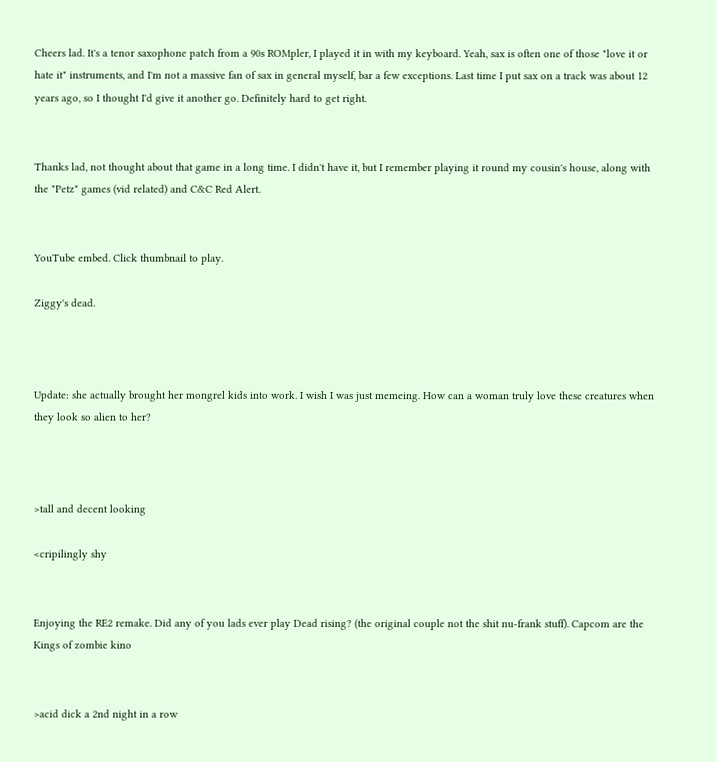Cheers lad. It's a tenor saxophone patch from a 90s ROMpler, I played it in with my keyboard. Yeah, sax is often one of those "love it or hate it" instruments, and I'm not a massive fan of sax in general myself, bar a few exceptions. Last time I put sax on a track was about 12 years ago, so I thought I'd give it another go. Definitely hard to get right.


Thanks lad, not thought about that game in a long time. I didn't have it, but I remember playing it round my cousin's house, along with the "Petz" games (vid related) and C&C Red Alert.


YouTube embed. Click thumbnail to play.

Ziggy's dead.



Update: she actually brought her mongrel kids into work. I wish I was just memeing. How can a woman truly love these creatures when they look so alien to her?



>tall and decent looking

<cripilingly shy


Enjoying the RE2 remake. Did any of you lads ever play Dead rising? (the original couple not the shit nu-frank stuff). Capcom are the Kings of zombie kino


>acid dick a 2nd night in a row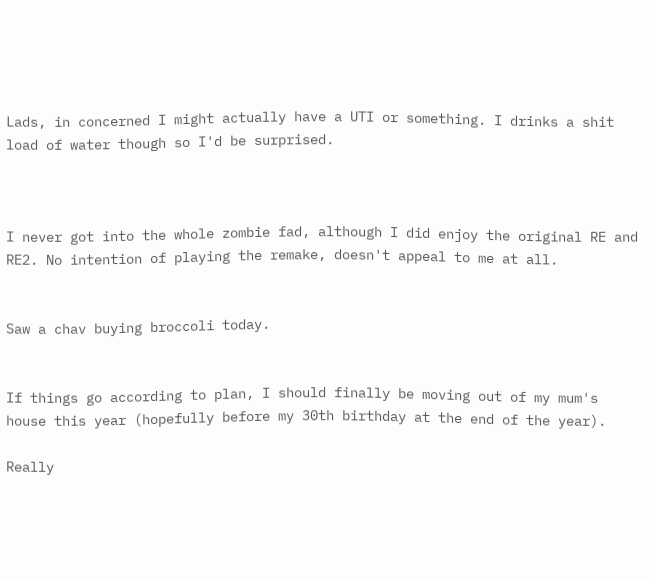Lads, in concerned I might actually have a UTI or something. I drinks a shit load of water though so I'd be surprised.



I never got into the whole zombie fad, although I did enjoy the original RE and RE2. No intention of playing the remake, doesn't appeal to me at all.


Saw a chav buying broccoli today.


If things go according to plan, I should finally be moving out of my mum's house this year (hopefully before my 30th birthday at the end of the year).

Really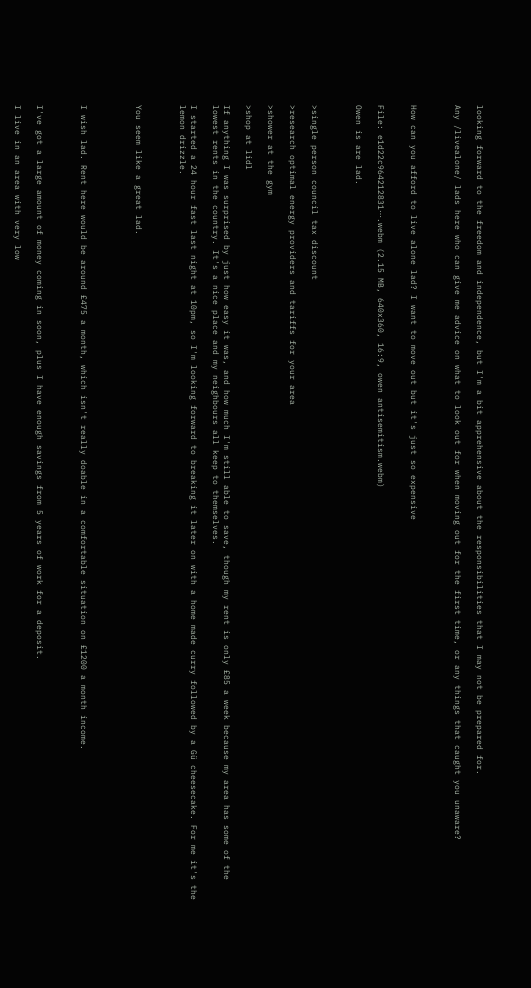looking forward to the freedom and independence, but I'm a bit apprehensive about the responsibilities that I may not be prepared for.

Any /livealone/ lads here who can give me advice on what to look out for when moving out for the first time, or any things that caught you unaware?



How can you afford to live alone lad? I want to move out but it's just so expensive


File: e1d22c964212831⋯.webm (2.15 MB, 640x360, 16:9, owen antisemitism.webm)

Owen is are lad.



>single person council tax discount

>research optimal energy providers and tariffs for your area

>shower at the gym

>shop at lidl

If anything I was surprised by just how easy it was, and how much I'm still able to save, though my rent is only £85 a week because my area has some of the lowest rents in the country. It's a nice place and my neighbours all keep to themselves.

I started a 24 hour fast last night at 10pm, so I'm looking forward to breaking it later on with a home made curry followed by a Gü cheesecake. For me it's the lemon drizzle.



You seem like a great lad.




I wish lad. Rent here would be around £475 a month, which isn't really doable in a comfortable situation on £1200 a month income.



I've got a large amount of money coming in soon, plus I have enough savings from 5 years of work for a deposit.

I live in an area with very low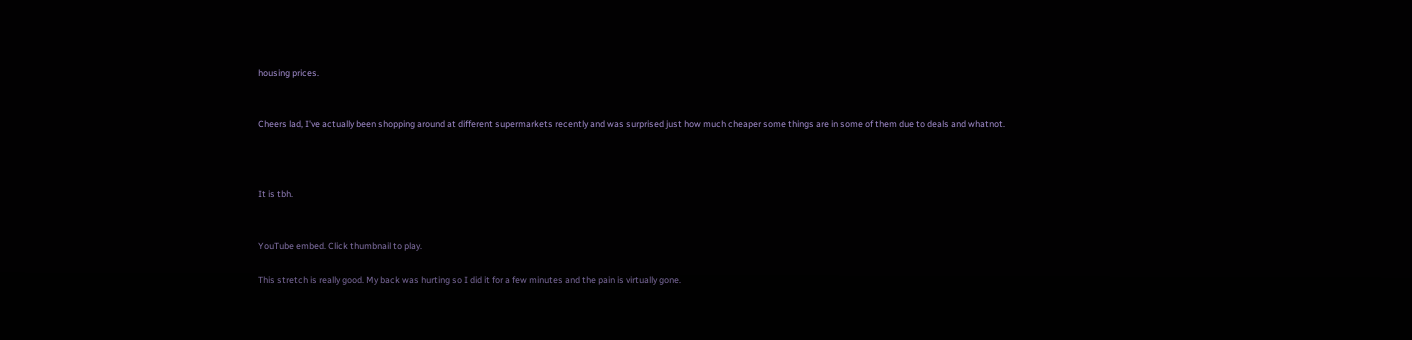housing prices.


Cheers lad, I've actually been shopping around at different supermarkets recently and was surprised just how much cheaper some things are in some of them due to deals and whatnot.



It is tbh.


YouTube embed. Click thumbnail to play.

This stretch is really good. My back was hurting so I did it for a few minutes and the pain is virtually gone.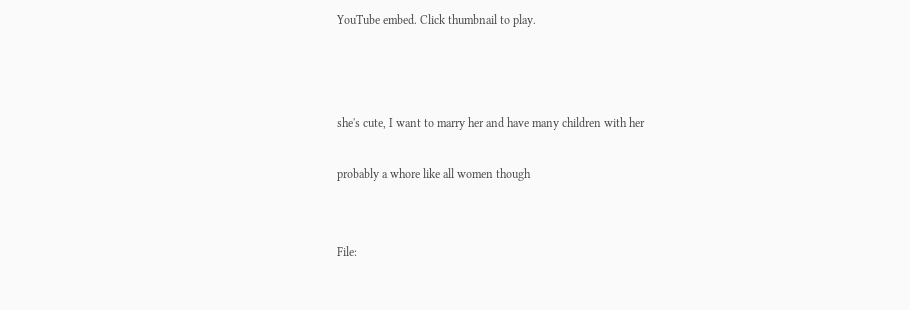YouTube embed. Click thumbnail to play.



she's cute, I want to marry her and have many children with her

probably a whore like all women though


File: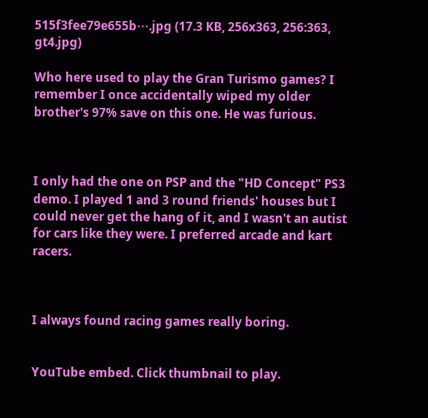515f3fee79e655b⋯.jpg (17.3 KB, 256x363, 256:363, gt4.jpg)

Who here used to play the Gran Turismo games? I remember I once accidentally wiped my older brother's 97% save on this one. He was furious.



I only had the one on PSP and the "HD Concept" PS3 demo. I played 1 and 3 round friends' houses but I could never get the hang of it, and I wasn't an autist for cars like they were. I preferred arcade and kart racers.



I always found racing games really boring.


YouTube embed. Click thumbnail to play.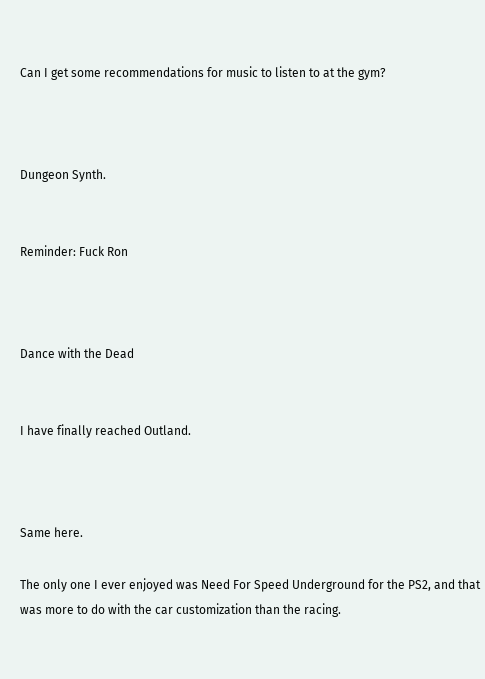Can I get some recommendations for music to listen to at the gym?



Dungeon Synth.


Reminder: Fuck Ron



Dance with the Dead


I have finally reached Outland.



Same here.

The only one I ever enjoyed was Need For Speed Underground for the PS2, and that was more to do with the car customization than the racing.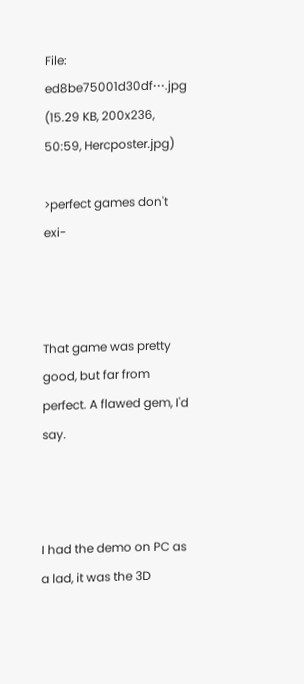File: ed8be75001d30df⋯.jpg (15.29 KB, 200x236, 50:59, Hercposter.jpg)

>perfect games don't exi-



That game was pretty good, but far from perfect. A flawed gem, I'd say.



I had the demo on PC as a lad, it was the 3D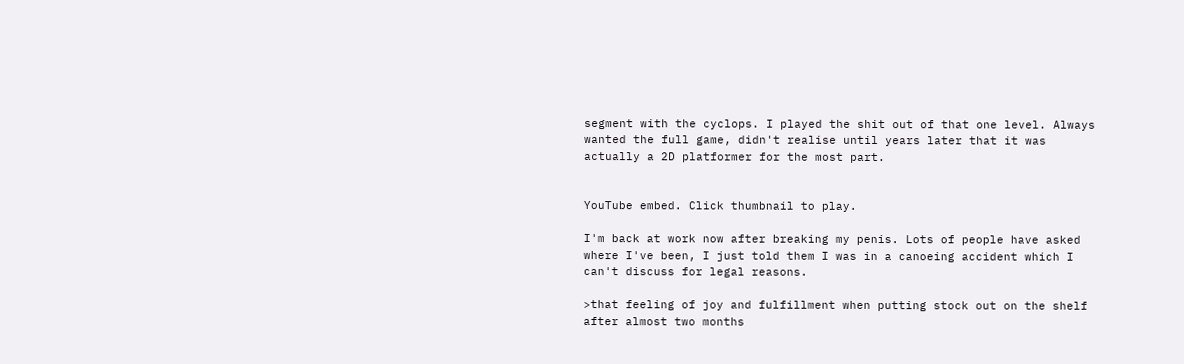segment with the cyclops. I played the shit out of that one level. Always wanted the full game, didn't realise until years later that it was actually a 2D platformer for the most part.


YouTube embed. Click thumbnail to play.

I'm back at work now after breaking my penis. Lots of people have asked where I've been, I just told them I was in a canoeing accident which I can't discuss for legal reasons.

>that feeling of joy and fulfillment when putting stock out on the shelf after almost two months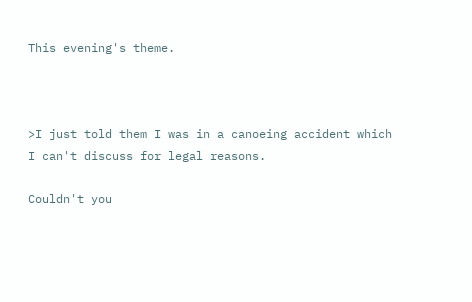This evening's theme.



>I just told them I was in a canoeing accident which I can't discuss for legal reasons.

Couldn't you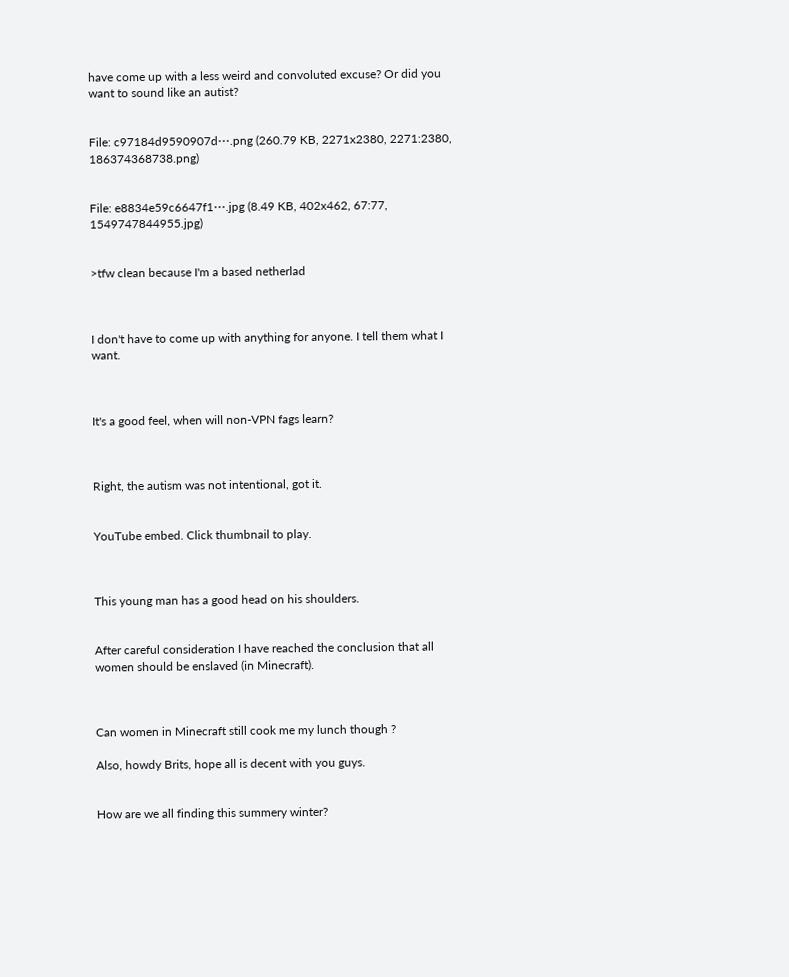have come up with a less weird and convoluted excuse? Or did you want to sound like an autist?


File: c97184d9590907d⋯.png (260.79 KB, 2271x2380, 2271:2380, 186374368738.png)


File: e8834e59c6647f1⋯.jpg (8.49 KB, 402x462, 67:77, 1549747844955.jpg)


>tfw clean because I'm a based netherlad



I don't have to come up with anything for anyone. I tell them what I want.



It's a good feel, when will non-VPN fags learn?



Right, the autism was not intentional, got it.


YouTube embed. Click thumbnail to play.



This young man has a good head on his shoulders.


After careful consideration I have reached the conclusion that all women should be enslaved (in Minecraft).



Can women in Minecraft still cook me my lunch though ?

Also, howdy Brits, hope all is decent with you guys.


How are we all finding this summery winter?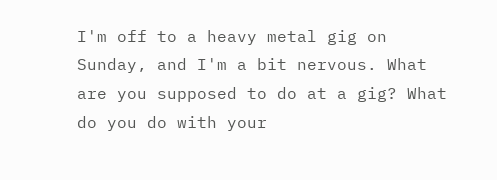I'm off to a heavy metal gig on Sunday, and I'm a bit nervous. What are you supposed to do at a gig? What do you do with your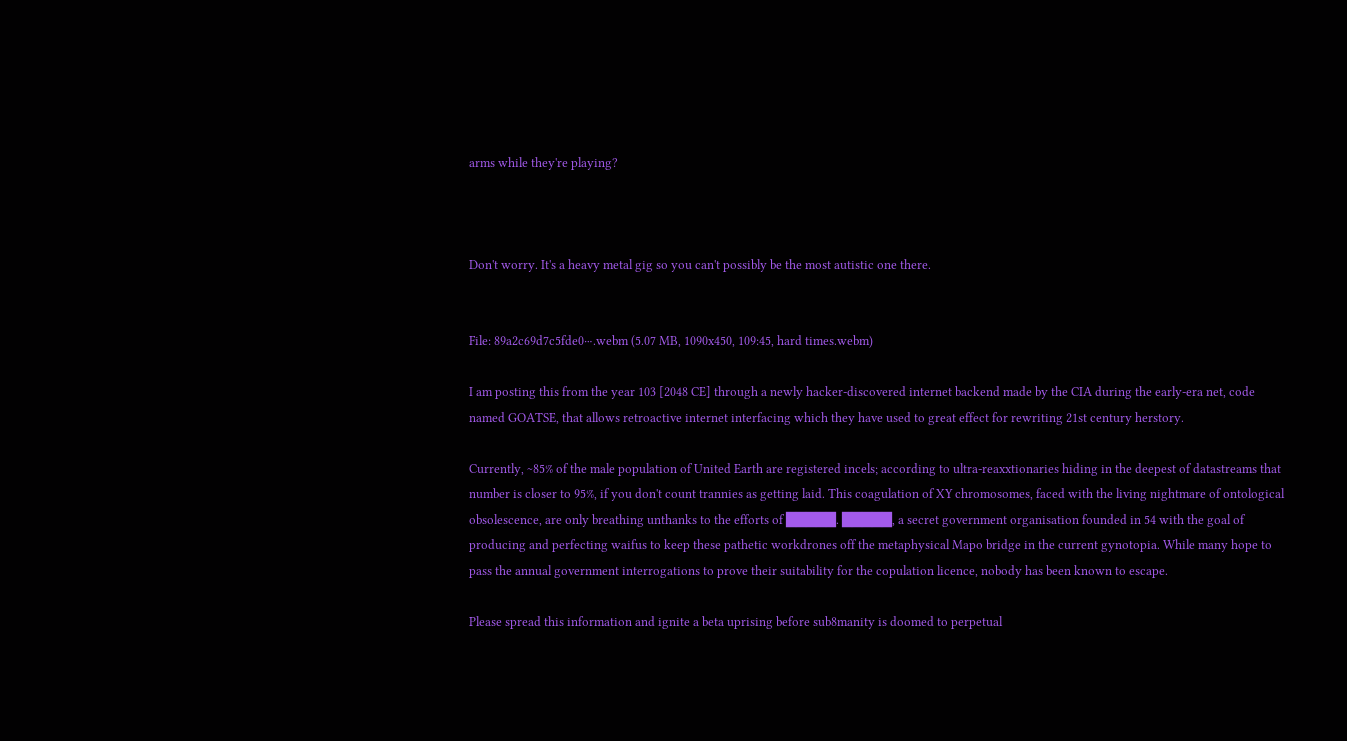arms while they're playing?



Don't worry. It's a heavy metal gig so you can't possibly be the most autistic one there.


File: 89a2c69d7c5fde0⋯.webm (5.07 MB, 1090x450, 109:45, hard times.webm)

I am posting this from the year 103 [2048 CE] through a newly hacker-discovered internet backend made by the CIA during the early-era net, code named GOATSE, that allows retroactive internet interfacing which they have used to great effect for rewriting 21st century herstory.

Currently, ~85% of the male population of United Earth are registered incels; according to ultra-reaxxtionaries hiding in the deepest of datastreams that number is closer to 95%, if you don't count trannies as getting laid. This coagulation of XY chromosomes, faced with the living nightmare of ontological obsolescence, are only breathing unthanks to the efforts of █████. █████, a secret government organisation founded in 54 with the goal of producing and perfecting waifus to keep these pathetic workdrones off the metaphysical Mapo bridge in the current gynotopia. While many hope to pass the annual government interrogations to prove their suitability for the copulation licence, nobody has been known to escape.

Please spread this information and ignite a beta uprising before sub8manity is doomed to perpetual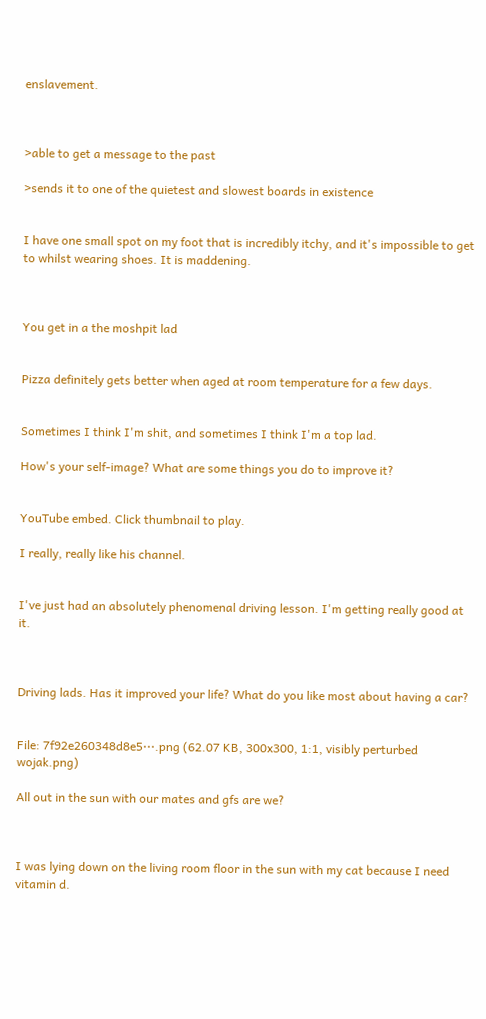enslavement.



>able to get a message to the past

>sends it to one of the quietest and slowest boards in existence


I have one small spot on my foot that is incredibly itchy, and it's impossible to get to whilst wearing shoes. It is maddening.



You get in a the moshpit lad


Pizza definitely gets better when aged at room temperature for a few days.


Sometimes I think I'm shit, and sometimes I think I'm a top lad.

How's your self-image? What are some things you do to improve it?


YouTube embed. Click thumbnail to play.

I really, really like his channel.


I've just had an absolutely phenomenal driving lesson. I'm getting really good at it.



Driving lads. Has it improved your life? What do you like most about having a car?


File: 7f92e260348d8e5⋯.png (62.07 KB, 300x300, 1:1, visibly perturbed wojak.png)

All out in the sun with our mates and gfs are we?



I was lying down on the living room floor in the sun with my cat because I need vitamin d.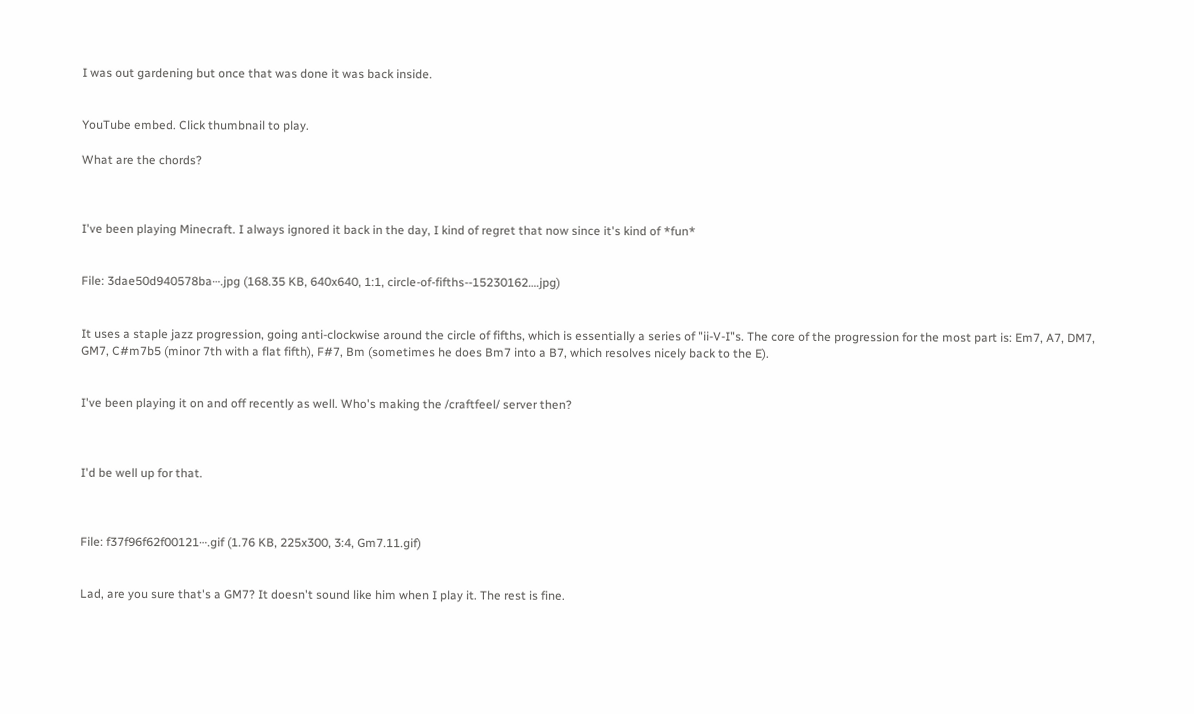I was out gardening but once that was done it was back inside.


YouTube embed. Click thumbnail to play.

What are the chords?



I've been playing Minecraft. I always ignored it back in the day, I kind of regret that now since it's kind of *fun*


File: 3dae50d940578ba⋯.jpg (168.35 KB, 640x640, 1:1, circle-of-fifths--15230162….jpg)


It uses a staple jazz progression, going anti-clockwise around the circle of fifths, which is essentially a series of "ii-V-I"s. The core of the progression for the most part is: Em7, A7, DM7, GM7, C#m7b5 (minor 7th with a flat fifth), F#7, Bm (sometimes he does Bm7 into a B7, which resolves nicely back to the E).


I've been playing it on and off recently as well. Who's making the /craftfeel/ server then?



I'd be well up for that.



File: f37f96f62f00121⋯.gif (1.76 KB, 225x300, 3:4, Gm7.11.gif)


Lad, are you sure that's a GM7? It doesn't sound like him when I play it. The rest is fine.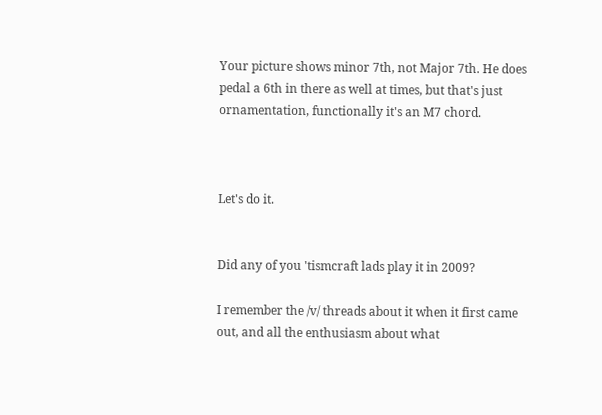Your picture shows minor 7th, not Major 7th. He does pedal a 6th in there as well at times, but that's just ornamentation, functionally it's an M7 chord.



Let's do it.


Did any of you 'tismcraft lads play it in 2009?

I remember the /v/ threads about it when it first came out, and all the enthusiasm about what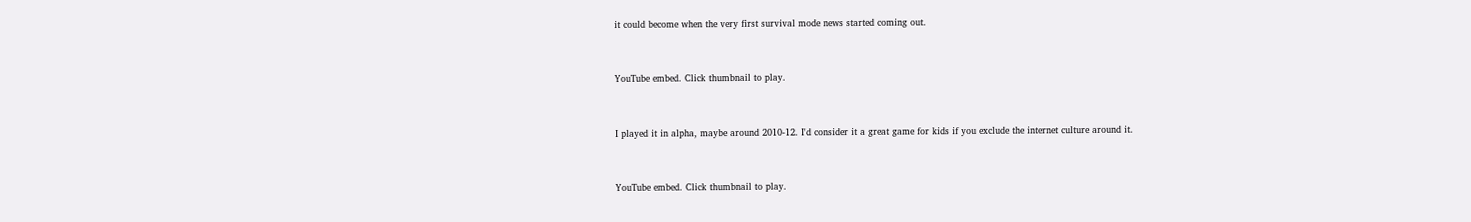it could become when the very first survival mode news started coming out.


YouTube embed. Click thumbnail to play.


I played it in alpha, maybe around 2010-12. I'd consider it a great game for kids if you exclude the internet culture around it.


YouTube embed. Click thumbnail to play.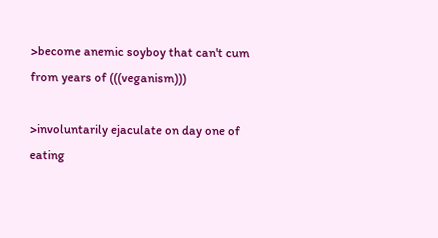>become anemic soyboy that can't cum from years of (((veganism)))

>involuntarily ejaculate on day one of eating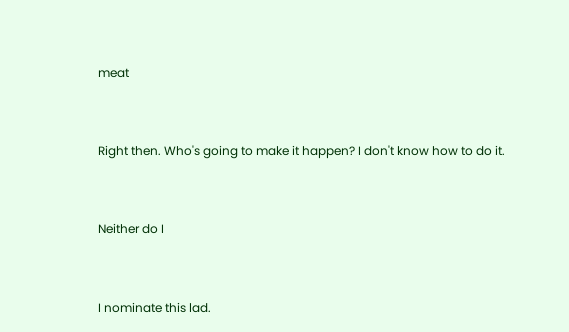meat



Right then. Who's going to make it happen? I don't know how to do it.



Neither do I



I nominate this lad.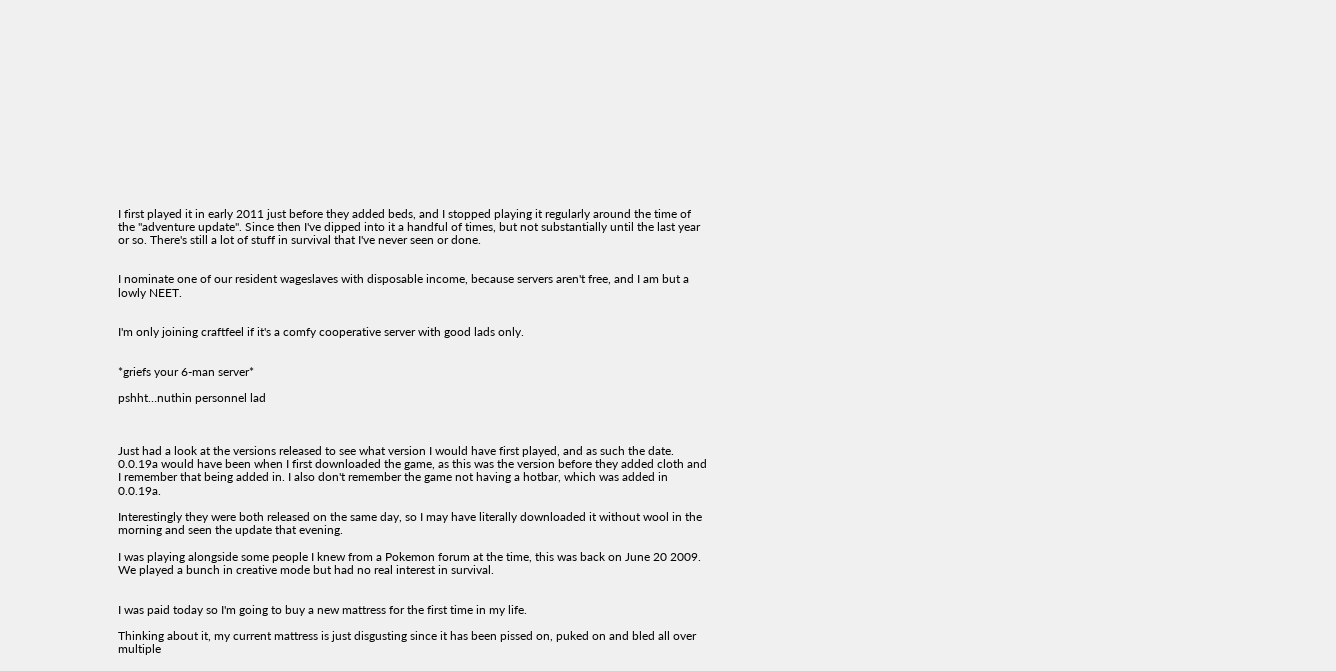I first played it in early 2011 just before they added beds, and I stopped playing it regularly around the time of the "adventure update". Since then I've dipped into it a handful of times, but not substantially until the last year or so. There's still a lot of stuff in survival that I've never seen or done.


I nominate one of our resident wageslaves with disposable income, because servers aren't free, and I am but a lowly NEET.


I'm only joining craftfeel if it's a comfy cooperative server with good lads only.


*griefs your 6-man server*

pshht…nuthin personnel lad



Just had a look at the versions released to see what version I would have first played, and as such the date. 0.0.19a would have been when I first downloaded the game, as this was the version before they added cloth and I remember that being added in. I also don't remember the game not having a hotbar, which was added in 0.0.19a.

Interestingly they were both released on the same day, so I may have literally downloaded it without wool in the morning and seen the update that evening.

I was playing alongside some people I knew from a Pokemon forum at the time, this was back on June 20 2009. We played a bunch in creative mode but had no real interest in survival.


I was paid today so I'm going to buy a new mattress for the first time in my life.

Thinking about it, my current mattress is just disgusting since it has been pissed on, puked on and bled all over multiple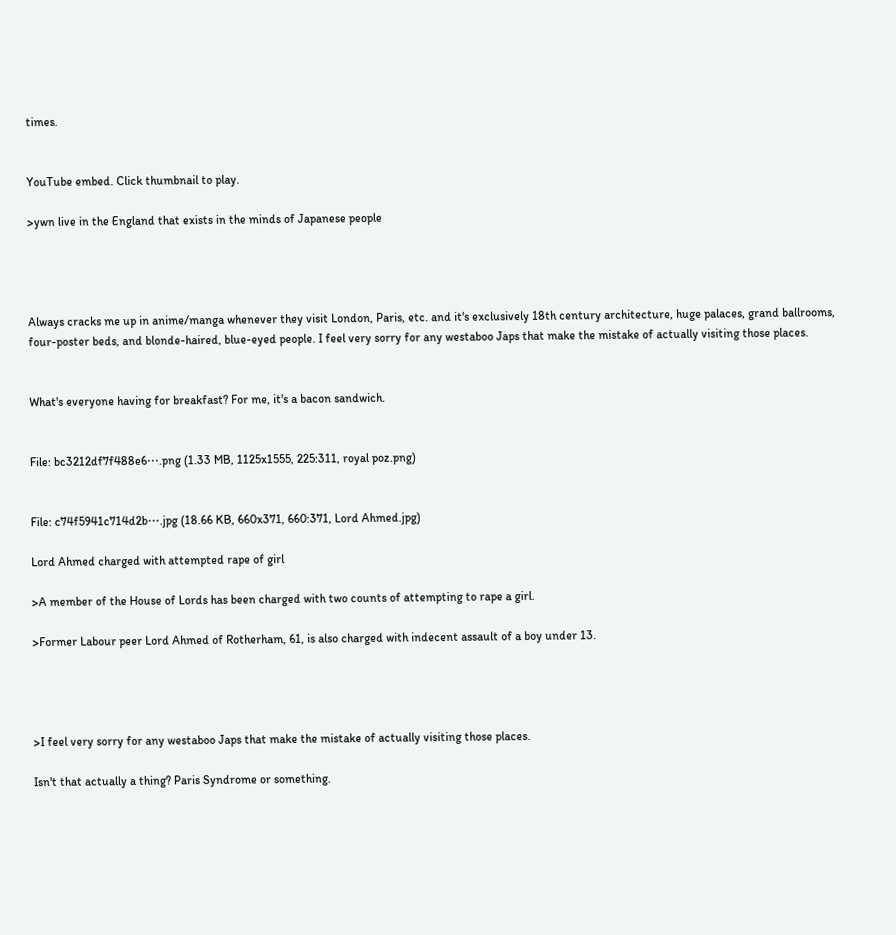times.


YouTube embed. Click thumbnail to play.

>ywn live in the England that exists in the minds of Japanese people




Always cracks me up in anime/manga whenever they visit London, Paris, etc. and it's exclusively 18th century architecture, huge palaces, grand ballrooms, four-poster beds, and blonde-haired, blue-eyed people. I feel very sorry for any westaboo Japs that make the mistake of actually visiting those places.


What's everyone having for breakfast? For me, it's a bacon sandwich.


File: bc3212df7f488e6⋯.png (1.33 MB, 1125x1555, 225:311, royal poz.png)


File: c74f5941c714d2b⋯.jpg (18.66 KB, 660x371, 660:371, Lord Ahmed.jpg)

Lord Ahmed charged with attempted rape of girl

>A member of the House of Lords has been charged with two counts of attempting to rape a girl.

>Former Labour peer Lord Ahmed of Rotherham, 61, is also charged with indecent assault of a boy under 13.




>I feel very sorry for any westaboo Japs that make the mistake of actually visiting those places.

Isn't that actually a thing? Paris Syndrome or something.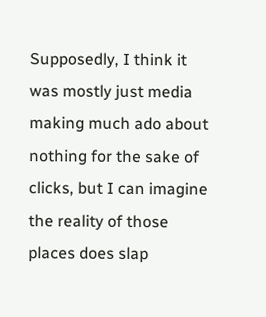Supposedly, I think it was mostly just media making much ado about nothing for the sake of clicks, but I can imagine the reality of those places does slap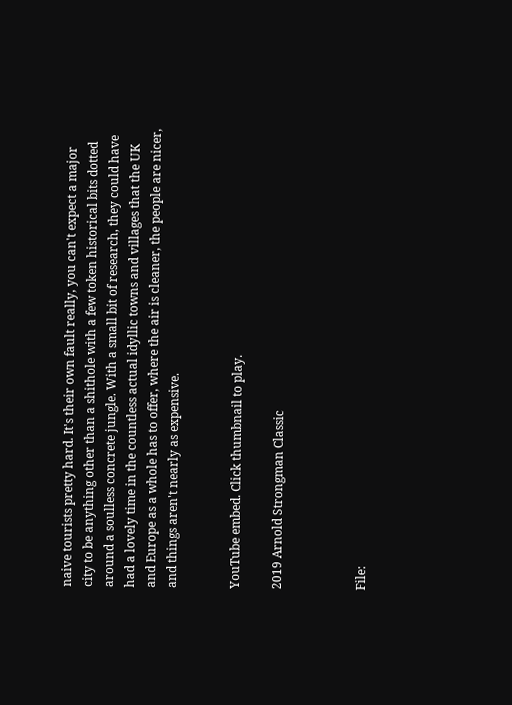naive tourists pretty hard. It's their own fault really, you can't expect a major city to be anything other than a shithole with a few token historical bits dotted around a soulless concrete jungle. With a small bit of research, they could have had a lovely time in the countless actual idyllic towns and villages that the UK and Europe as a whole has to offer, where the air is cleaner, the people are nicer, and things aren't nearly as expensive.


YouTube embed. Click thumbnail to play.

2019 Arnold Strongman Classic



File: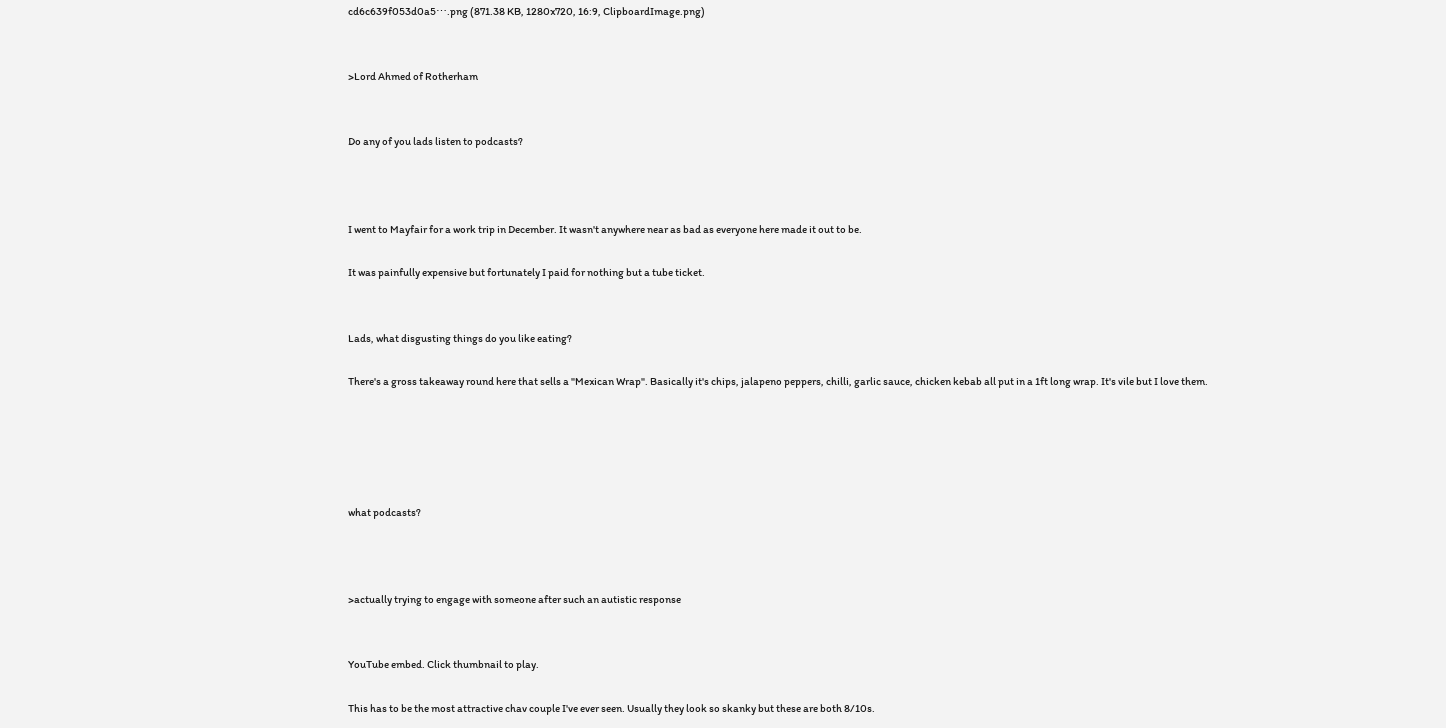cd6c639f053d0a5⋯.png (871.38 KB, 1280x720, 16:9, ClipboardImage.png)


>Lord Ahmed of Rotherham


Do any of you lads listen to podcasts?



I went to Mayfair for a work trip in December. It wasn't anywhere near as bad as everyone here made it out to be.

It was painfully expensive but fortunately I paid for nothing but a tube ticket.


Lads, what disgusting things do you like eating?

There's a gross takeaway round here that sells a "Mexican Wrap". Basically it's chips, jalapeno peppers, chilli, garlic sauce, chicken kebab all put in a 1ft long wrap. It's vile but I love them.





what podcasts?



>actually trying to engage with someone after such an autistic response


YouTube embed. Click thumbnail to play.

This has to be the most attractive chav couple I've ever seen. Usually they look so skanky but these are both 8/10s.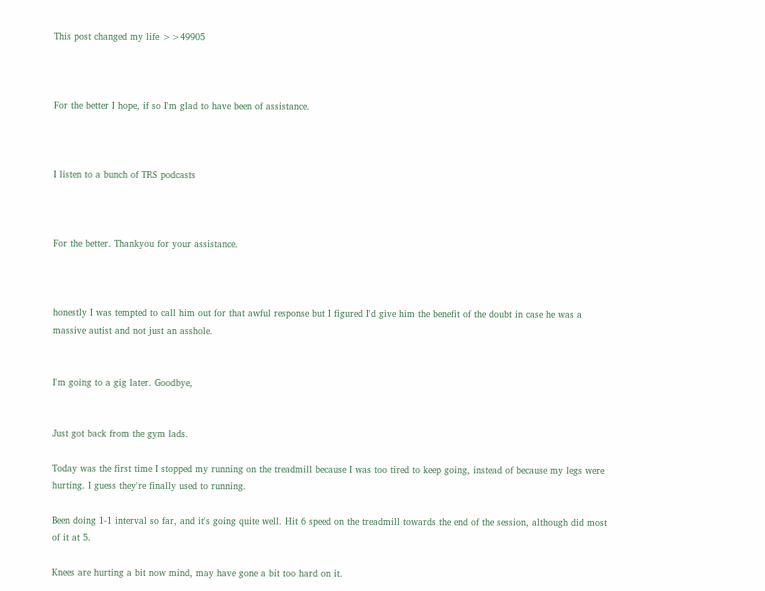This post changed my life >>49905



For the better I hope, if so I'm glad to have been of assistance.



I listen to a bunch of TRS podcasts



For the better. Thankyou for your assistance.



honestly I was tempted to call him out for that awful response but I figured I'd give him the benefit of the doubt in case he was a massive autist and not just an asshole.


I'm going to a gig later. Goodbye,


Just got back from the gym lads.

Today was the first time I stopped my running on the treadmill because I was too tired to keep going, instead of because my legs were hurting. I guess they're finally used to running.

Been doing 1-1 interval so far, and it's going quite well. Hit 6 speed on the treadmill towards the end of the session, although did most of it at 5.

Knees are hurting a bit now mind, may have gone a bit too hard on it.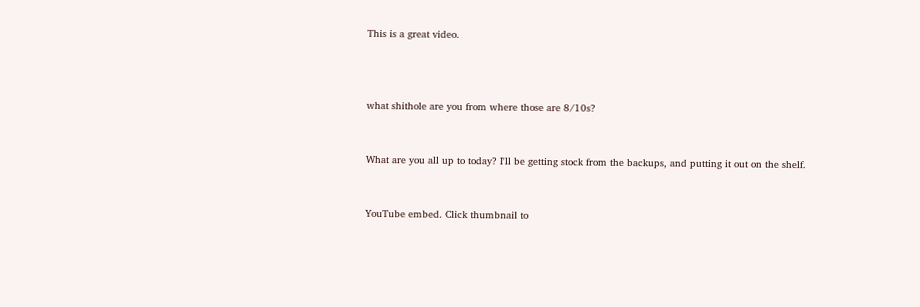This is a great video.



what shithole are you from where those are 8/10s?


What are you all up to today? I'll be getting stock from the backups, and putting it out on the shelf.


YouTube embed. Click thumbnail to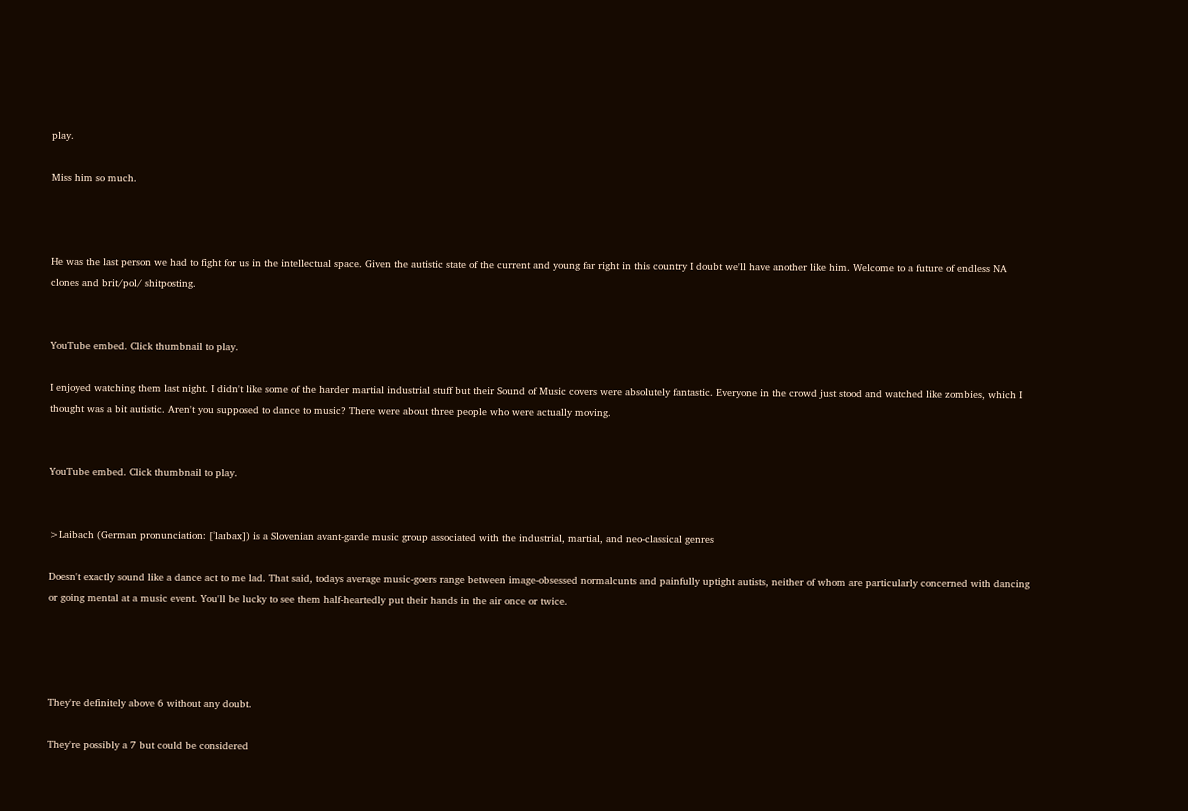play.

Miss him so much.



He was the last person we had to fight for us in the intellectual space. Given the autistic state of the current and young far right in this country I doubt we'll have another like him. Welcome to a future of endless NA clones and brit/pol/ shitposting.


YouTube embed. Click thumbnail to play.

I enjoyed watching them last night. I didn't like some of the harder martial industrial stuff but their Sound of Music covers were absolutely fantastic. Everyone in the crowd just stood and watched like zombies, which I thought was a bit autistic. Aren't you supposed to dance to music? There were about three people who were actually moving.


YouTube embed. Click thumbnail to play.


>Laibach (German pronunciation: [ˈlaɪbax]) is a Slovenian avant-garde music group associated with the industrial, martial, and neo-classical genres

Doesn't exactly sound like a dance act to me lad. That said, todays average music-goers range between image-obsessed normalcunts and painfully uptight autists, neither of whom are particularly concerned with dancing or going mental at a music event. You'll be lucky to see them half-heartedly put their hands in the air once or twice.




They're definitely above 6 without any doubt.

They're possibly a 7 but could be considered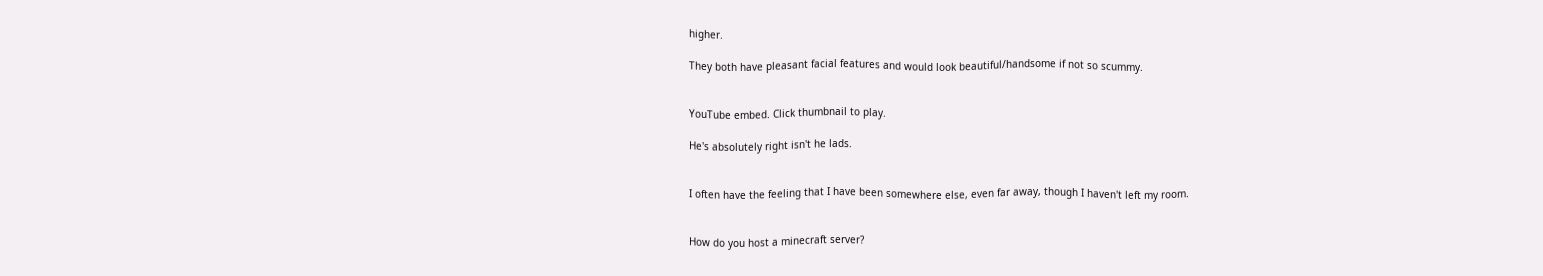higher.

They both have pleasant facial features and would look beautiful/handsome if not so scummy.


YouTube embed. Click thumbnail to play.

He's absolutely right isn't he lads.


I often have the feeling that I have been somewhere else, even far away, though I haven't left my room.


How do you host a minecraft server?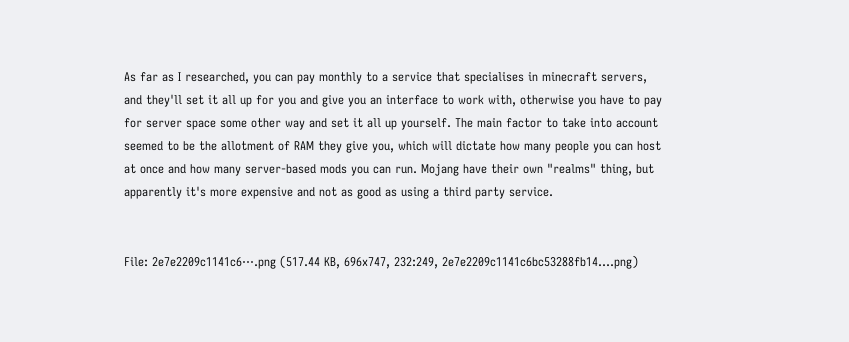As far as I researched, you can pay monthly to a service that specialises in minecraft servers, and they'll set it all up for you and give you an interface to work with, otherwise you have to pay for server space some other way and set it all up yourself. The main factor to take into account seemed to be the allotment of RAM they give you, which will dictate how many people you can host at once and how many server-based mods you can run. Mojang have their own "realms" thing, but apparently it's more expensive and not as good as using a third party service.


File: 2e7e2209c1141c6⋯.png (517.44 KB, 696x747, 232:249, 2e7e2209c1141c6bc53288fb14….png)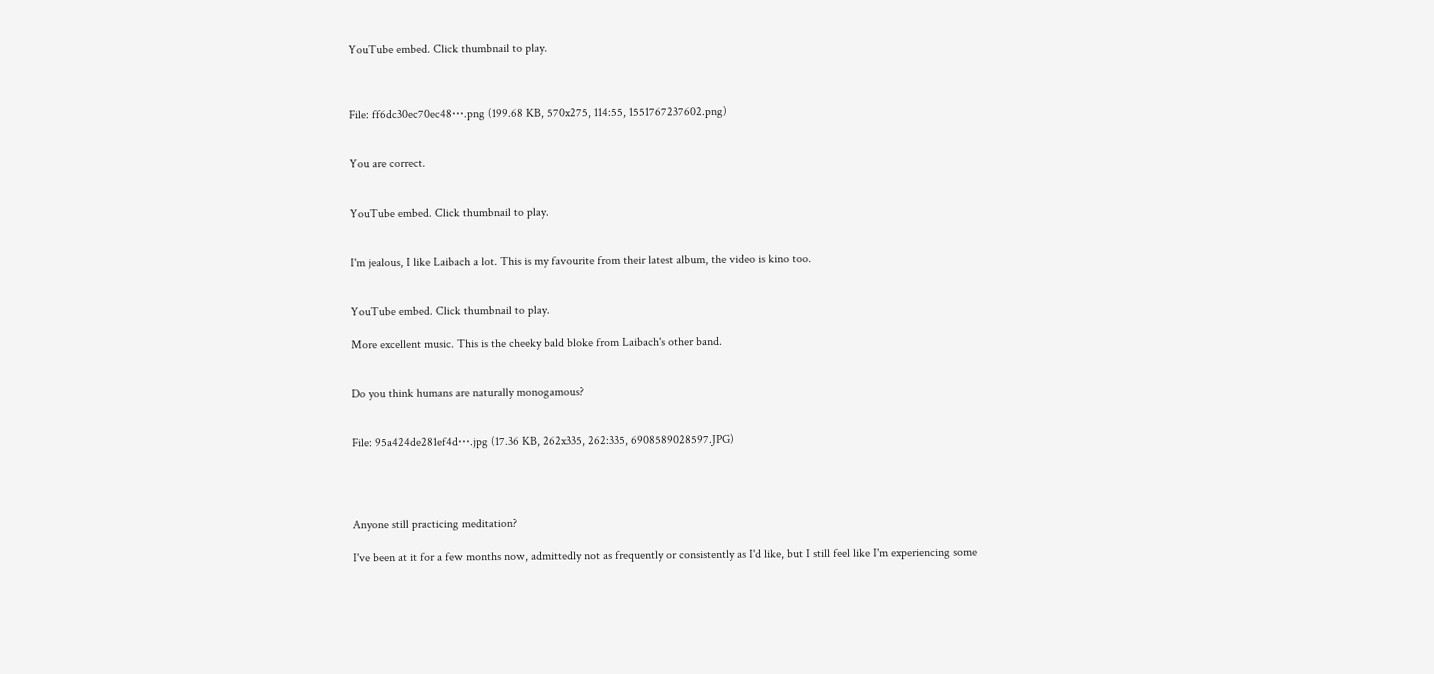YouTube embed. Click thumbnail to play.



File: ff6dc30ec70ec48⋯.png (199.68 KB, 570x275, 114:55, 1551767237602.png)


You are correct.


YouTube embed. Click thumbnail to play.


I'm jealous, I like Laibach a lot. This is my favourite from their latest album, the video is kino too.


YouTube embed. Click thumbnail to play.

More excellent music. This is the cheeky bald bloke from Laibach's other band.


Do you think humans are naturally monogamous?


File: 95a424de281ef4d⋯.jpg (17.36 KB, 262x335, 262:335, 6908589028597.JPG)




Anyone still practicing meditation?

I've been at it for a few months now, admittedly not as frequently or consistently as I'd like, but I still feel like I'm experiencing some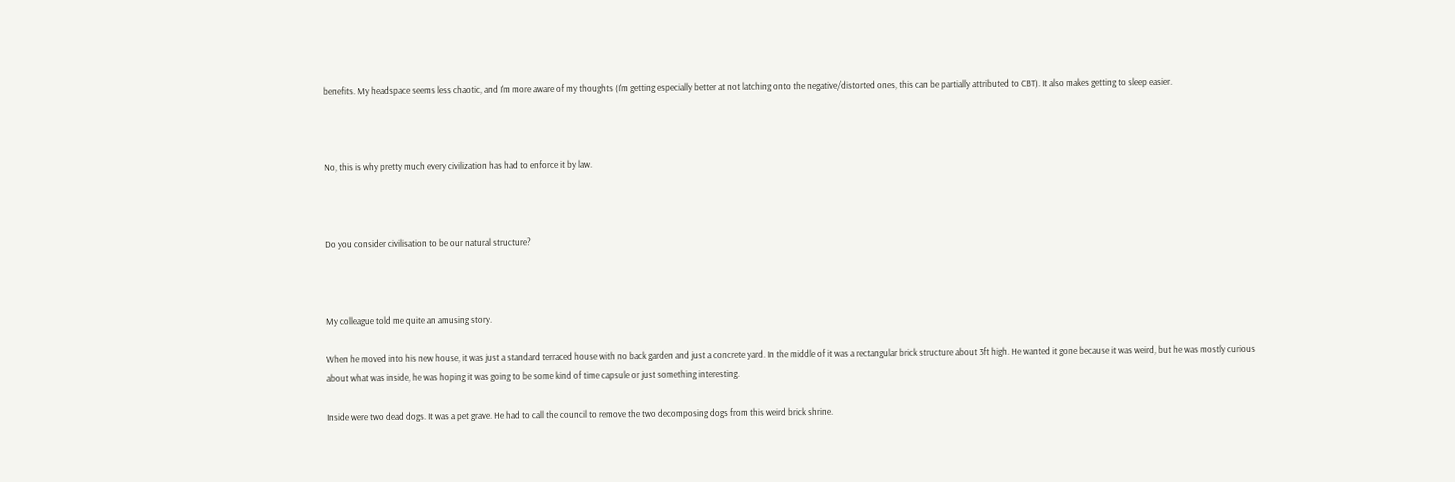benefits. My headspace seems less chaotic, and I'm more aware of my thoughts (I'm getting especially better at not latching onto the negative/distorted ones, this can be partially attributed to CBT). It also makes getting to sleep easier.



No, this is why pretty much every civilization has had to enforce it by law.



Do you consider civilisation to be our natural structure?



My colleague told me quite an amusing story.

When he moved into his new house, it was just a standard terraced house with no back garden and just a concrete yard. In the middle of it was a rectangular brick structure about 3ft high. He wanted it gone because it was weird, but he was mostly curious about what was inside, he was hoping it was going to be some kind of time capsule or just something interesting.

Inside were two dead dogs. It was a pet grave. He had to call the council to remove the two decomposing dogs from this weird brick shrine.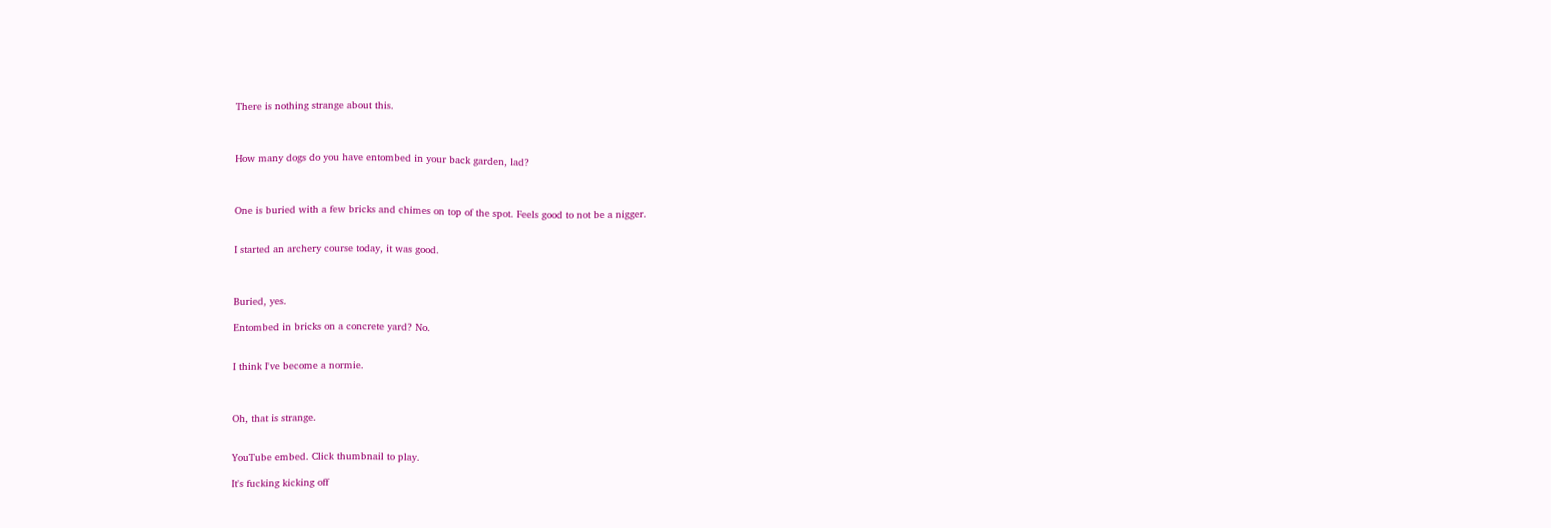There is nothing strange about this.



How many dogs do you have entombed in your back garden, lad?



One is buried with a few bricks and chimes on top of the spot. Feels good to not be a nigger.


I started an archery course today, it was good.



Buried, yes.

Entombed in bricks on a concrete yard? No.


I think I've become a normie.



Oh, that is strange.


YouTube embed. Click thumbnail to play.

It's fucking kicking off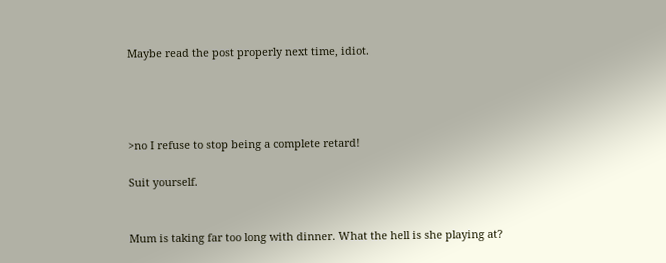Maybe read the post properly next time, idiot.




>no I refuse to stop being a complete retard!

Suit yourself.


Mum is taking far too long with dinner. What the hell is she playing at?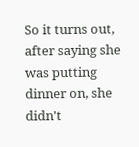So it turns out, after saying she was putting dinner on, she didn't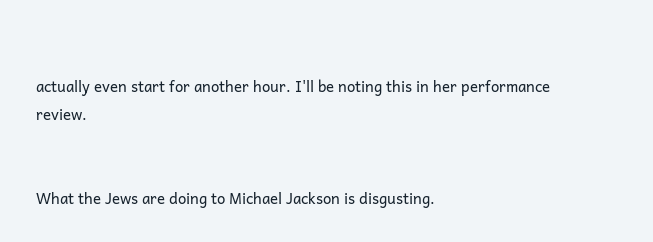actually even start for another hour. I'll be noting this in her performance review.


What the Jews are doing to Michael Jackson is disgusting.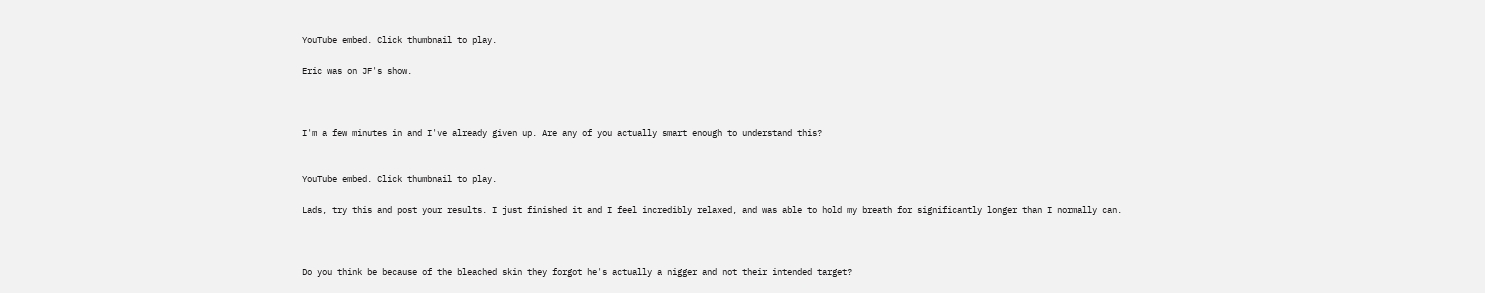YouTube embed. Click thumbnail to play.

Eric was on JF's show.



I'm a few minutes in and I've already given up. Are any of you actually smart enough to understand this?


YouTube embed. Click thumbnail to play.

Lads, try this and post your results. I just finished it and I feel incredibly relaxed, and was able to hold my breath for significantly longer than I normally can.



Do you think be because of the bleached skin they forgot he's actually a nigger and not their intended target?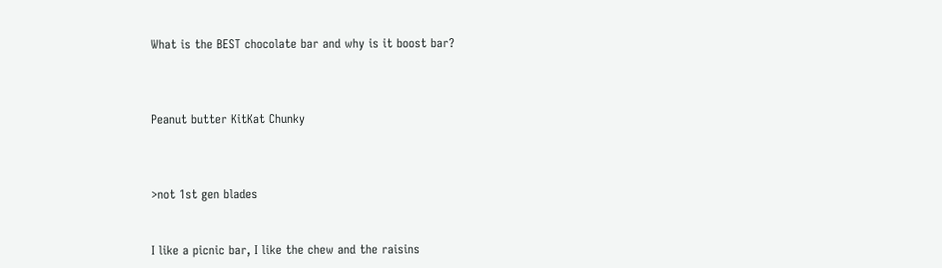What is the BEST chocolate bar and why is it boost bar?



Peanut butter KitKat Chunky



>not 1st gen blades


I like a picnic bar, I like the chew and the raisins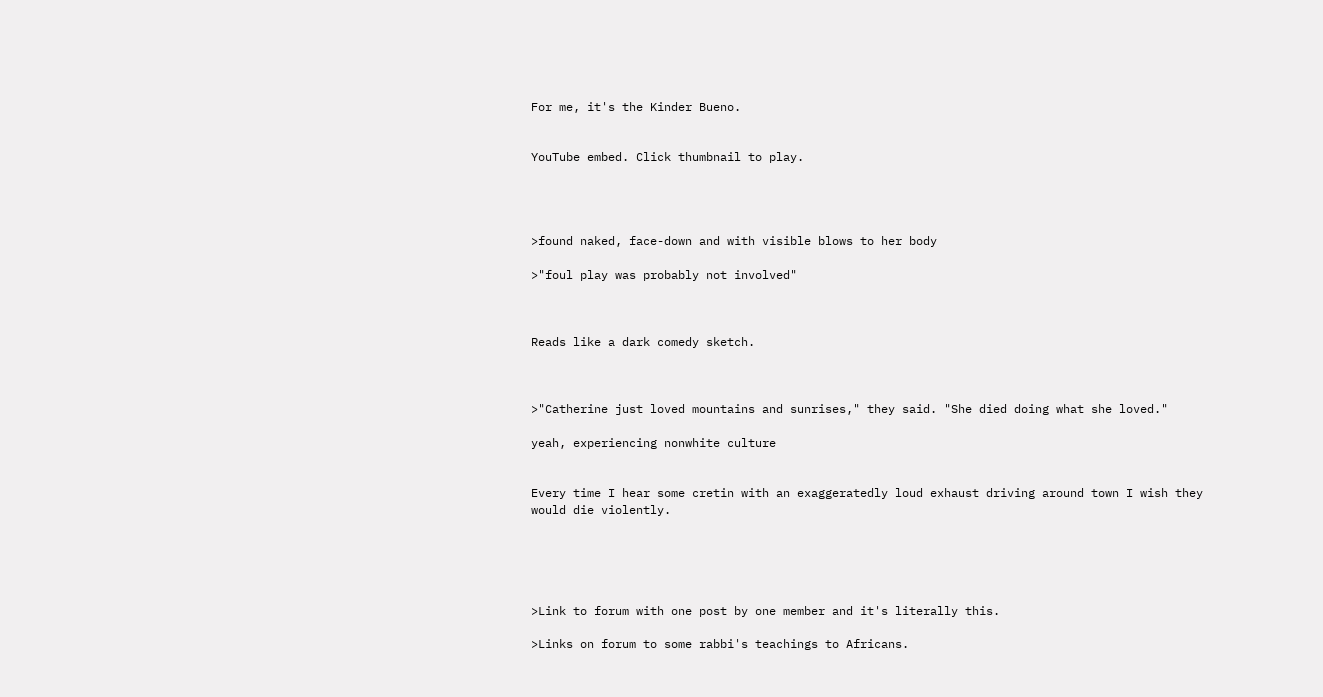For me, it's the Kinder Bueno.


YouTube embed. Click thumbnail to play.




>found naked, face-down and with visible blows to her body

>"foul play was probably not involved"



Reads like a dark comedy sketch.



>"Catherine just loved mountains and sunrises," they said. "She died doing what she loved."

yeah, experiencing nonwhite culture


Every time I hear some cretin with an exaggeratedly loud exhaust driving around town I wish they would die violently.





>Link to forum with one post by one member and it's literally this.

>Links on forum to some rabbi's teachings to Africans.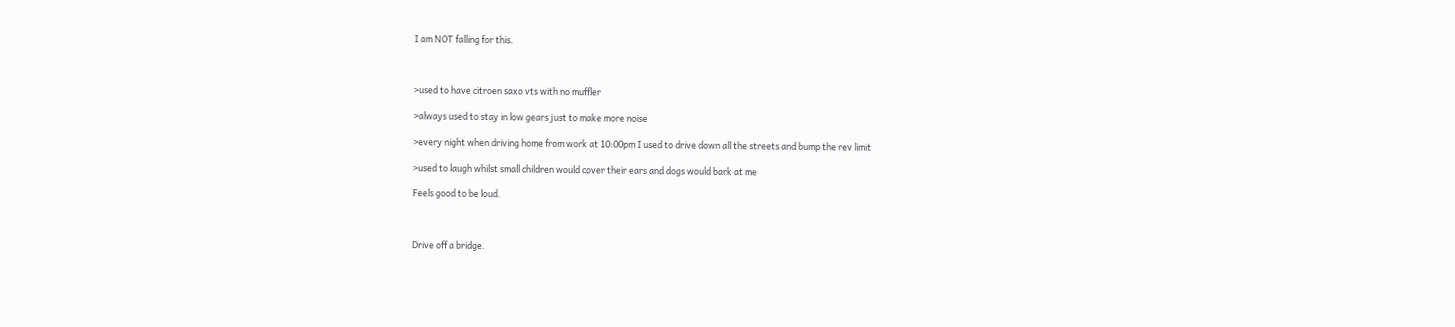I am NOT falling for this.



>used to have citroen saxo vts with no muffler

>always used to stay in low gears just to make more noise

>every night when driving home from work at 10:00pm I used to drive down all the streets and bump the rev limit

>used to laugh whilst small children would cover their ears and dogs would bark at me

Feels good to be loud.



Drive off a bridge.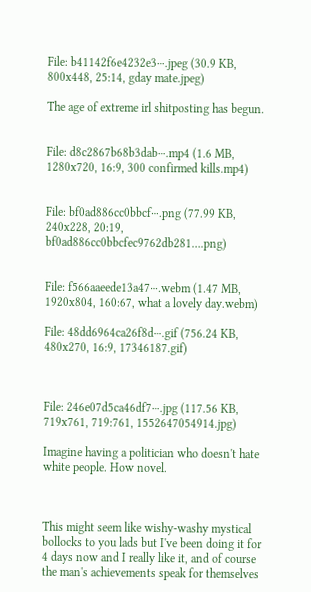File: b41142f6e4232e3⋯.jpeg (30.9 KB, 800x448, 25:14, gday mate.jpeg)

The age of extreme irl shitposting has begun.


File: d8c2867b68b3dab⋯.mp4 (1.6 MB, 1280x720, 16:9, 300 confirmed kills.mp4)


File: bf0ad886cc0bbcf⋯.png (77.99 KB, 240x228, 20:19, bf0ad886cc0bbcfec9762db281….png)


File: f566aaeede13a47⋯.webm (1.47 MB, 1920x804, 160:67, what a lovely day.webm)

File: 48dd6964ca26f8d⋯.gif (756.24 KB, 480x270, 16:9, 17346187.gif)



File: 246e07d5ca46df7⋯.jpg (117.56 KB, 719x761, 719:761, 1552647054914.jpg)

Imagine having a politician who doesn't hate white people. How novel.



This might seem like wishy-washy mystical bollocks to you lads but I've been doing it for 4 days now and I really like it, and of course the man's achievements speak for themselves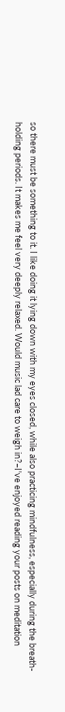so there must be something to it. I like doing it lying down with my eyes closed, while also practicing mindfulness, especially during the breath-holding periods. It makes me feel very deeply relaxed. Would music lad care to weigh in?–I've enjoyed reading your posts on meditation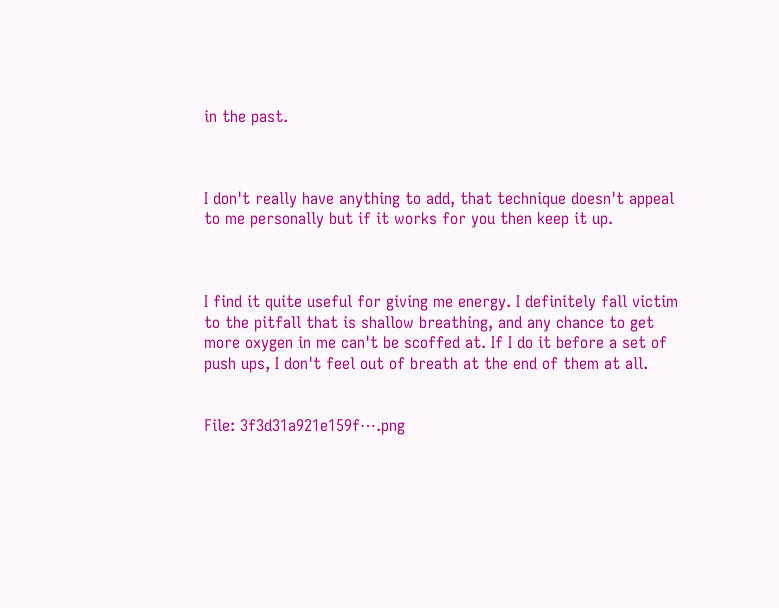in the past.



I don't really have anything to add, that technique doesn't appeal to me personally but if it works for you then keep it up.



I find it quite useful for giving me energy. I definitely fall victim to the pitfall that is shallow breathing, and any chance to get more oxygen in me can't be scoffed at. If I do it before a set of push ups, I don't feel out of breath at the end of them at all.


File: 3f3d31a921e159f⋯.png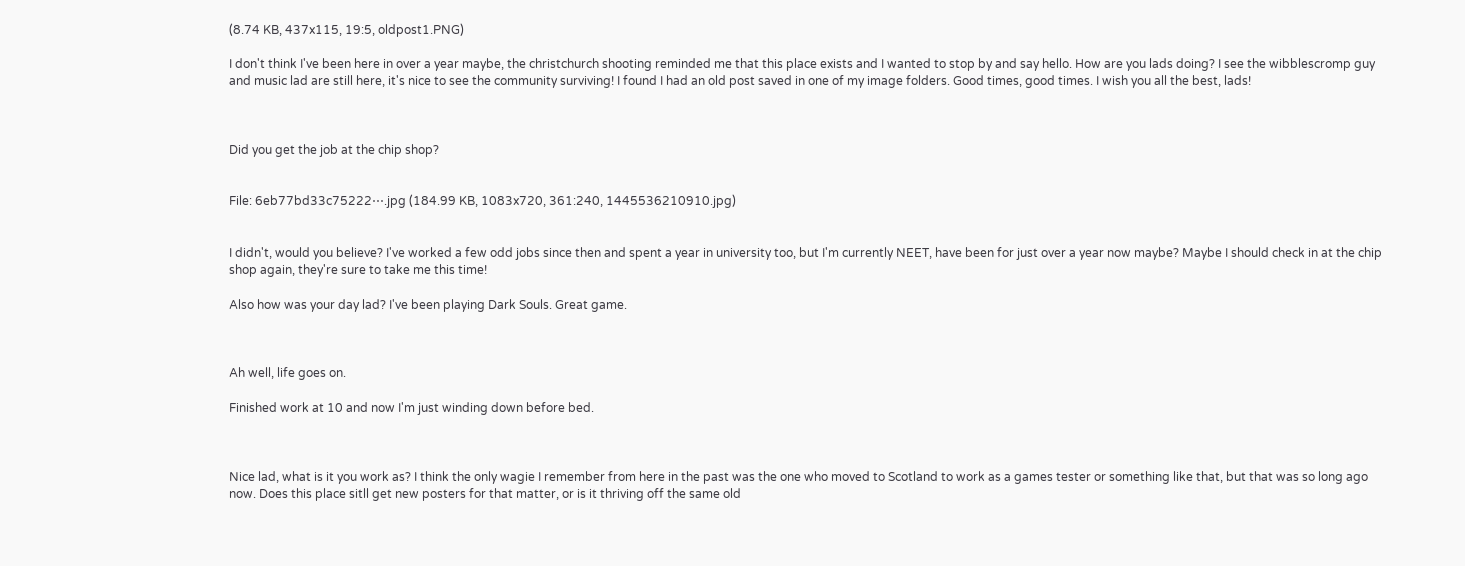(8.74 KB, 437x115, 19:5, oldpost1.PNG)

I don't think I've been here in over a year maybe, the christchurch shooting reminded me that this place exists and I wanted to stop by and say hello. How are you lads doing? I see the wibblescromp guy and music lad are still here, it's nice to see the community surviving! I found I had an old post saved in one of my image folders. Good times, good times. I wish you all the best, lads!



Did you get the job at the chip shop?


File: 6eb77bd33c75222⋯.jpg (184.99 KB, 1083x720, 361:240, 1445536210910.jpg)


I didn't, would you believe? I've worked a few odd jobs since then and spent a year in university too, but I'm currently NEET, have been for just over a year now maybe? Maybe I should check in at the chip shop again, they're sure to take me this time!

Also how was your day lad? I've been playing Dark Souls. Great game.



Ah well, life goes on.

Finished work at 10 and now I'm just winding down before bed.



Nice lad, what is it you work as? I think the only wagie I remember from here in the past was the one who moved to Scotland to work as a games tester or something like that, but that was so long ago now. Does this place sitll get new posters for that matter, or is it thriving off the same old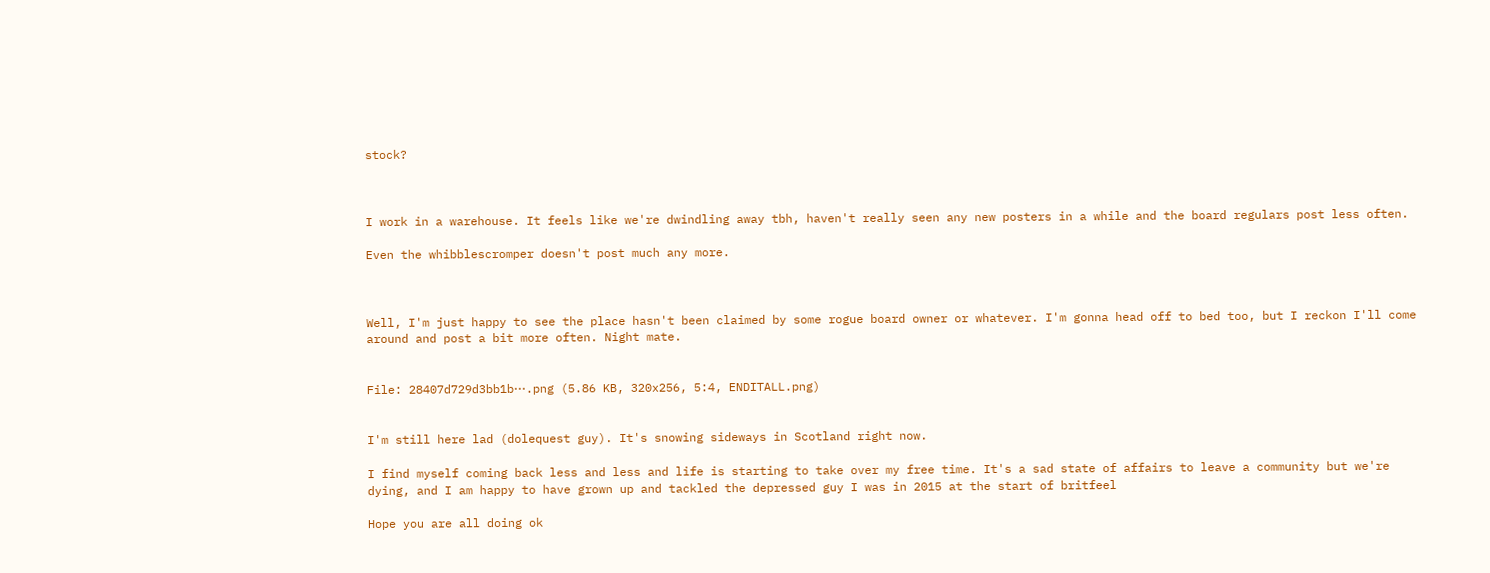stock?



I work in a warehouse. It feels like we're dwindling away tbh, haven't really seen any new posters in a while and the board regulars post less often.

Even the whibblescromper doesn't post much any more.



Well, I'm just happy to see the place hasn't been claimed by some rogue board owner or whatever. I'm gonna head off to bed too, but I reckon I'll come around and post a bit more often. Night mate.


File: 28407d729d3bb1b⋯.png (5.86 KB, 320x256, 5:4, ENDITALL.png)


I'm still here lad (dolequest guy). It's snowing sideways in Scotland right now.

I find myself coming back less and less and life is starting to take over my free time. It's a sad state of affairs to leave a community but we're dying, and I am happy to have grown up and tackled the depressed guy I was in 2015 at the start of britfeel

Hope you are all doing ok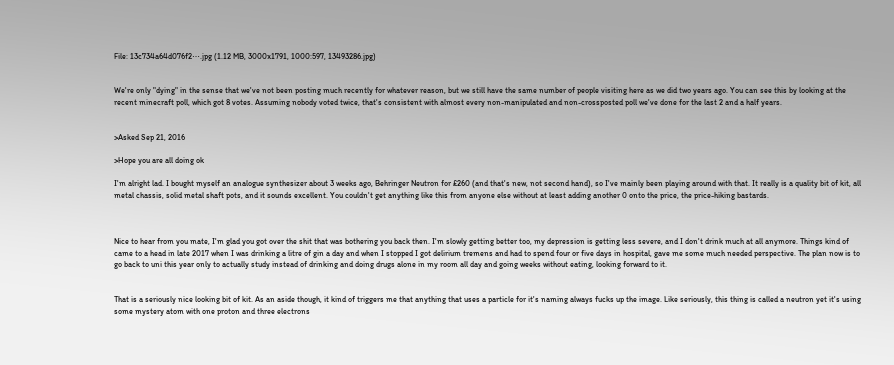File: 13c734a64d076f2⋯.jpg (1.12 MB, 3000x1791, 1000:597, 13493286.jpg)


We're only "dying" in the sense that we've not been posting much recently for whatever reason, but we still have the same number of people visiting here as we did two years ago. You can see this by looking at the recent minecraft poll, which got 8 votes. Assuming nobody voted twice, that's consistent with almost every non-manipulated and non-crossposted poll we've done for the last 2 and a half years.


>Asked Sep 21, 2016

>Hope you are all doing ok

I'm alright lad. I bought myself an analogue synthesizer about 3 weeks ago, Behringer Neutron for £260 (and that's new, not second hand), so I've mainly been playing around with that. It really is a quality bit of kit, all metal chassis, solid metal shaft pots, and it sounds excellent. You couldn't get anything like this from anyone else without at least adding another 0 onto the price, the price-hiking bastards.



Nice to hear from you mate, I'm glad you got over the shit that was bothering you back then. I'm slowly getting better too, my depression is getting less severe, and I don't drink much at all anymore. Things kind of came to a head in late 2017 when I was drinking a litre of gin a day and when I stopped I got delirium tremens and had to spend four or five days in hospital, gave me some much needed perspective. The plan now is to go back to uni this year only to actually study instead of drinking and doing drugs alone in my room all day and going weeks without eating, looking forward to it.


That is a seriously nice looking bit of kit. As an aside though, it kind of triggers me that anything that uses a particle for it's naming always fucks up the image. Like seriously, this thing is called a neutron yet it's using some mystery atom with one proton and three electrons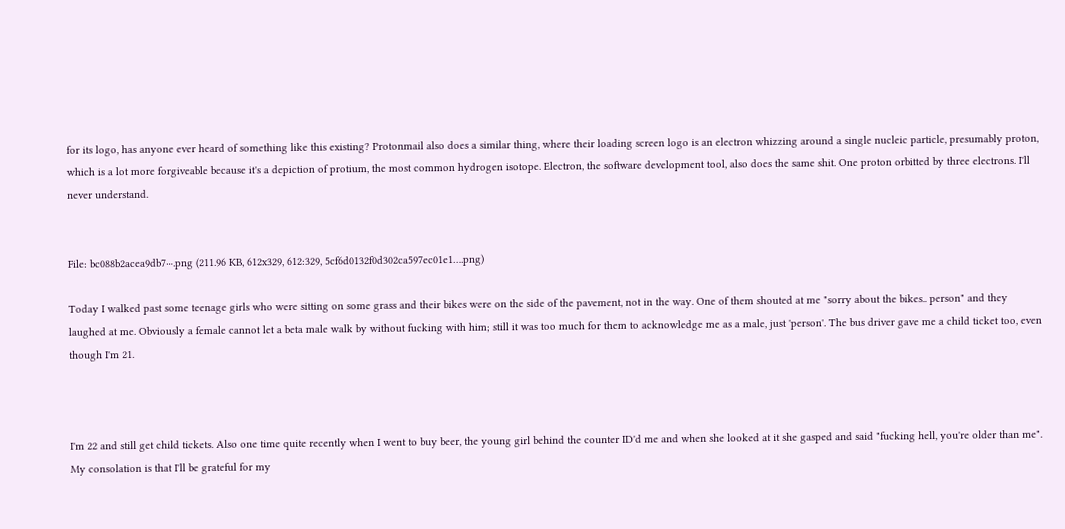for its logo, has anyone ever heard of something like this existing? Protonmail also does a similar thing, where their loading screen logo is an electron whizzing around a single nucleic particle, presumably proton, which is a lot more forgiveable because it's a depiction of protium, the most common hydrogen isotope. Electron, the software development tool, also does the same shit. One proton orbitted by three electrons. I'll never understand.


File: bc088b2acea9db7⋯.png (211.96 KB, 612x329, 612:329, 5cf6d0132f0d302ca597ec01e1….png)

Today I walked past some teenage girls who were sitting on some grass and their bikes were on the side of the pavement, not in the way. One of them shouted at me "sorry about the bikes.. person" and they laughed at me. Obviously a female cannot let a beta male walk by without fucking with him; still it was too much for them to acknowledge me as a male, just 'person'. The bus driver gave me a child ticket too, even though I'm 21.



I'm 22 and still get child tickets. Also one time quite recently when I went to buy beer, the young girl behind the counter ID'd me and when she looked at it she gasped and said "fucking hell, you're older than me". My consolation is that I'll be grateful for my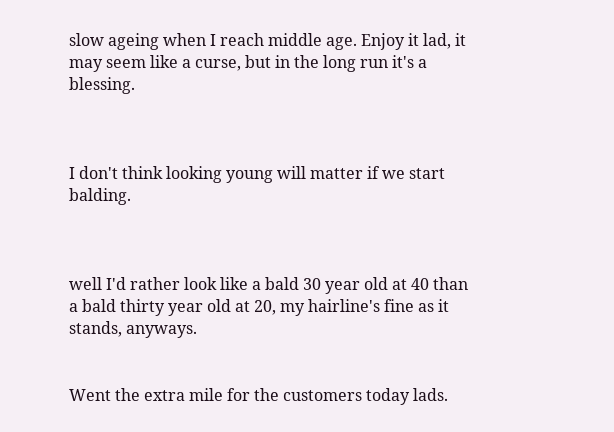slow ageing when I reach middle age. Enjoy it lad, it may seem like a curse, but in the long run it's a blessing.



I don't think looking young will matter if we start balding.



well I'd rather look like a bald 30 year old at 40 than a bald thirty year old at 20, my hairline's fine as it stands, anyways.


Went the extra mile for the customers today lads.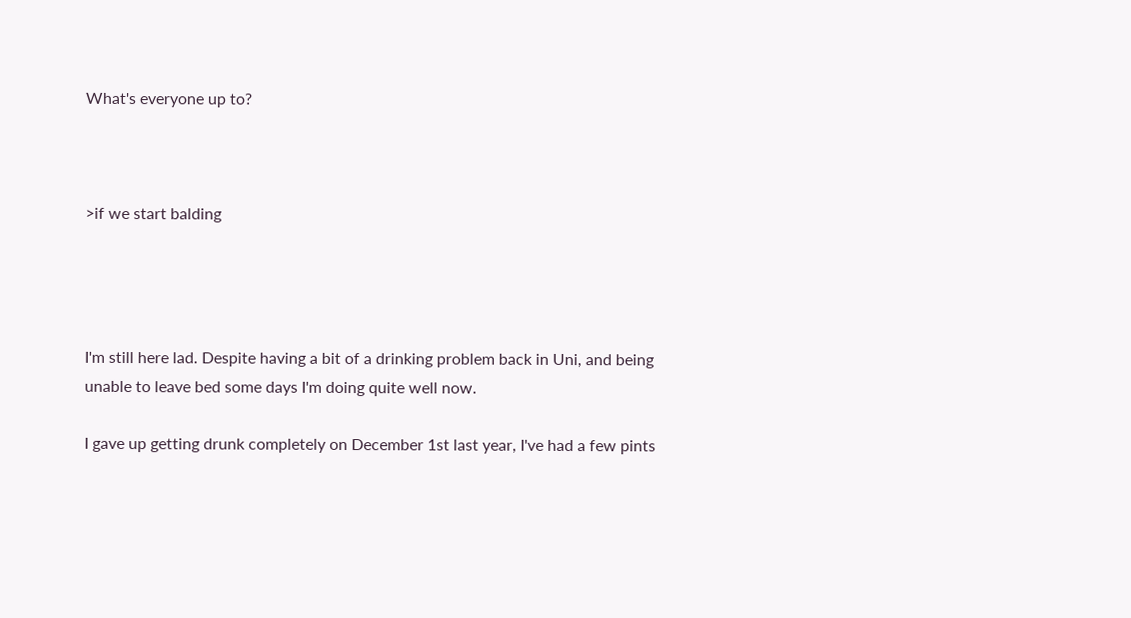What's everyone up to?



>if we start balding




I'm still here lad. Despite having a bit of a drinking problem back in Uni, and being unable to leave bed some days I'm doing quite well now.

I gave up getting drunk completely on December 1st last year, I've had a few pints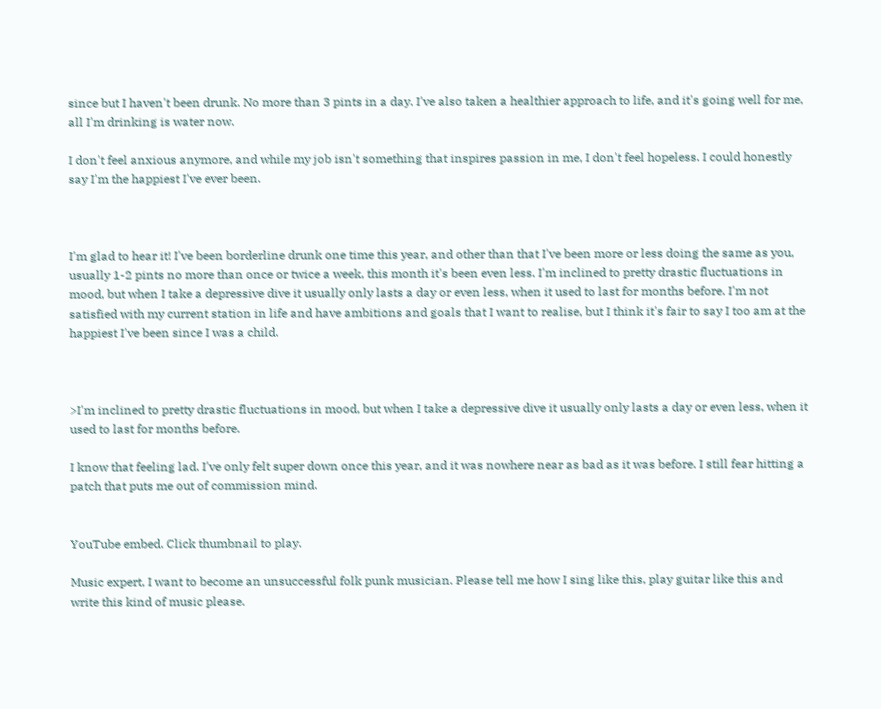since but I haven't been drunk. No more than 3 pints in a day. I've also taken a healthier approach to life, and it's going well for me, all I'm drinking is water now.

I don't feel anxious anymore, and while my job isn't something that inspires passion in me, I don't feel hopeless. I could honestly say I'm the happiest I've ever been.



I'm glad to hear it! I've been borderline drunk one time this year, and other than that I've been more or less doing the same as you, usually 1-2 pints no more than once or twice a week, this month it's been even less. I'm inclined to pretty drastic fluctuations in mood, but when I take a depressive dive it usually only lasts a day or even less, when it used to last for months before. I'm not satisfied with my current station in life and have ambitions and goals that I want to realise, but I think it's fair to say I too am at the happiest I've been since I was a child.



>I'm inclined to pretty drastic fluctuations in mood, but when I take a depressive dive it usually only lasts a day or even less, when it used to last for months before.

I know that feeling lad. I've only felt super down once this year, and it was nowhere near as bad as it was before. I still fear hitting a patch that puts me out of commission mind.


YouTube embed. Click thumbnail to play.

Music expert, I want to become an unsuccessful folk punk musician. Please tell me how I sing like this, play guitar like this and write this kind of music please.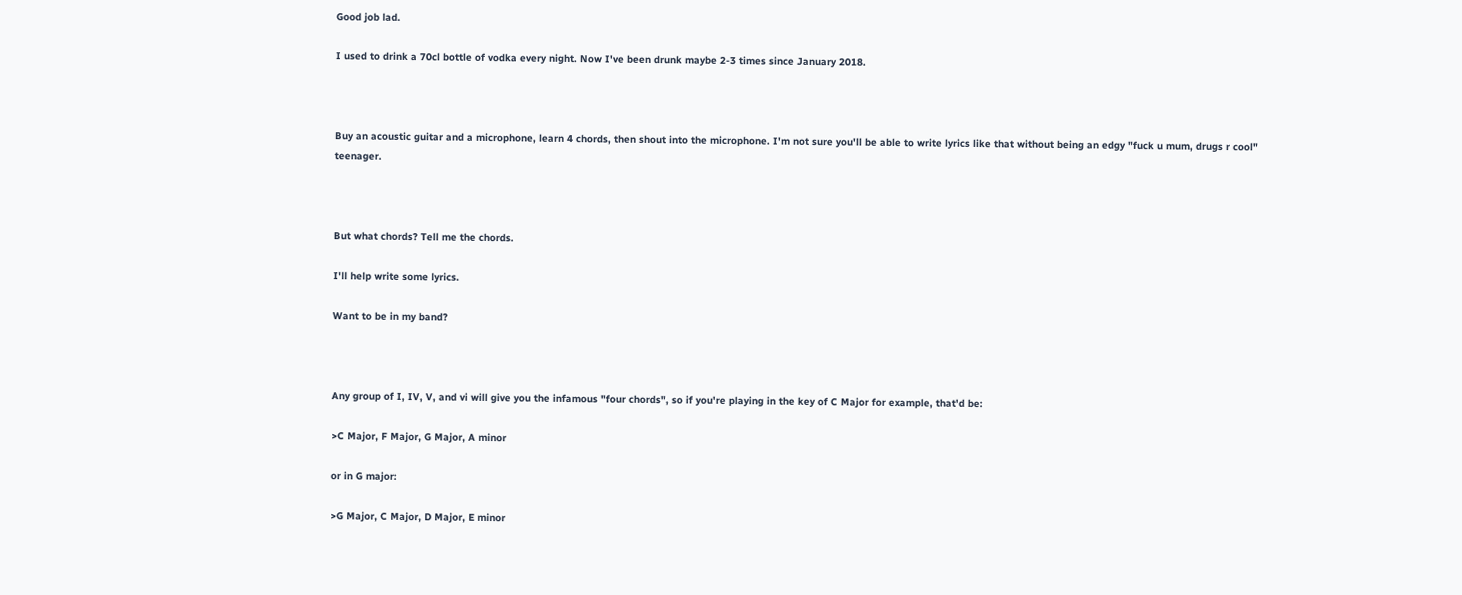Good job lad.

I used to drink a 70cl bottle of vodka every night. Now I've been drunk maybe 2-3 times since January 2018.



Buy an acoustic guitar and a microphone, learn 4 chords, then shout into the microphone. I'm not sure you'll be able to write lyrics like that without being an edgy "fuck u mum, drugs r cool" teenager.



But what chords? Tell me the chords.

I'll help write some lyrics.

Want to be in my band?



Any group of I, IV, V, and vi will give you the infamous "four chords", so if you're playing in the key of C Major for example, that'd be:

>C Major, F Major, G Major, A minor

or in G major:

>G Major, C Major, D Major, E minor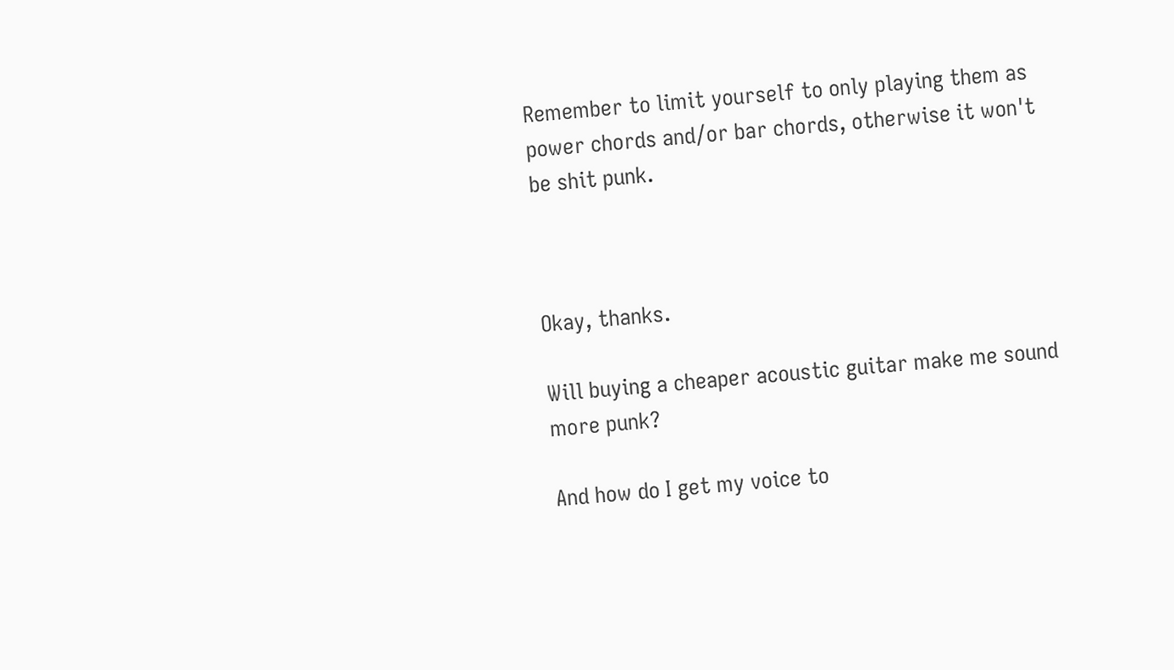Remember to limit yourself to only playing them as power chords and/or bar chords, otherwise it won't be shit punk.



Okay, thanks.

Will buying a cheaper acoustic guitar make me sound more punk?

And how do I get my voice to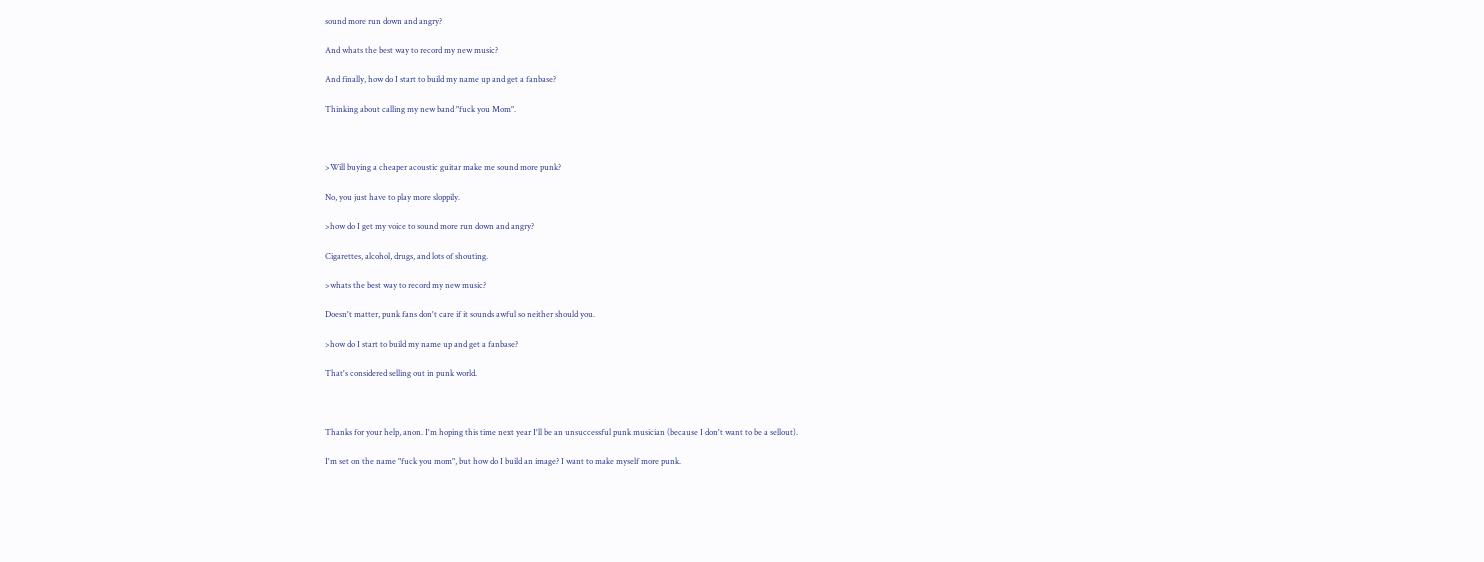sound more run down and angry?

And whats the best way to record my new music?

And finally, how do I start to build my name up and get a fanbase?

Thinking about calling my new band "fuck you Mom".



>Will buying a cheaper acoustic guitar make me sound more punk?

No, you just have to play more sloppily.

>how do I get my voice to sound more run down and angry?

Cigarettes, alcohol, drugs, and lots of shouting.

>whats the best way to record my new music?

Doesn't matter, punk fans don't care if it sounds awful so neither should you.

>how do I start to build my name up and get a fanbase?

That's considered selling out in punk world.



Thanks for your help, anon. I'm hoping this time next year I'll be an unsuccessful punk musician (because I don't want to be a sellout).

I'm set on the name "fuck you mom", but how do I build an image? I want to make myself more punk.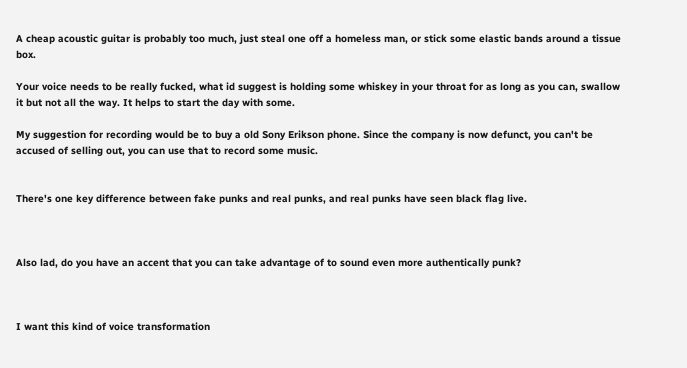A cheap acoustic guitar is probably too much, just steal one off a homeless man, or stick some elastic bands around a tissue box.

Your voice needs to be really fucked, what id suggest is holding some whiskey in your throat for as long as you can, swallow it but not all the way. It helps to start the day with some.

My suggestion for recording would be to buy a old Sony Erikson phone. Since the company is now defunct, you can't be accused of selling out, you can use that to record some music.


There's one key difference between fake punks and real punks, and real punks have seen black flag live.



Also lad, do you have an accent that you can take advantage of to sound even more authentically punk?



I want this kind of voice transformation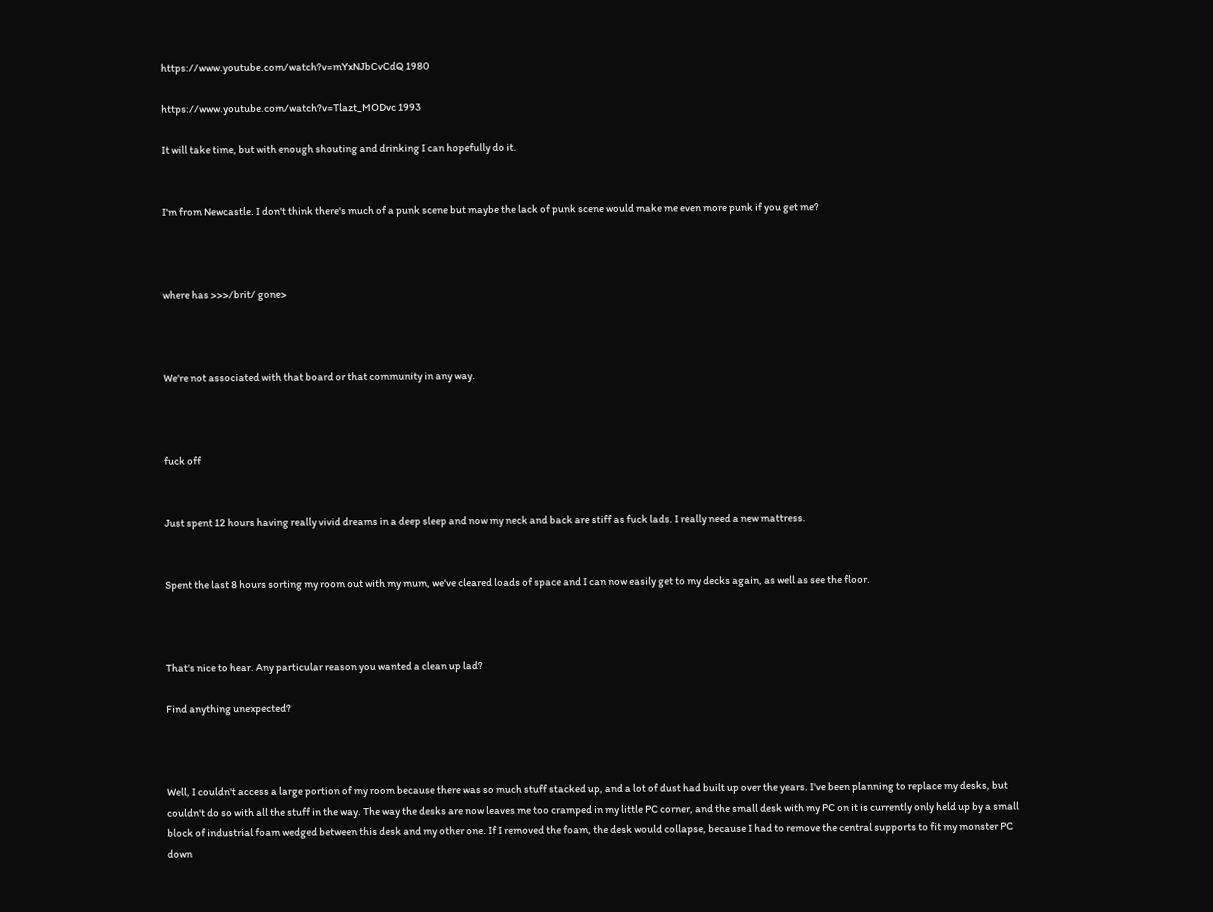https://www.youtube.com/watch?v=mYxNJbCvCdQ 1980

https://www.youtube.com/watch?v=Tlazt_MODvc 1993

It will take time, but with enough shouting and drinking I can hopefully do it.


I'm from Newcastle. I don't think there's much of a punk scene but maybe the lack of punk scene would make me even more punk if you get me?



where has >>>/brit/ gone>



We're not associated with that board or that community in any way.



fuck off


Just spent 12 hours having really vivid dreams in a deep sleep and now my neck and back are stiff as fuck lads. I really need a new mattress.


Spent the last 8 hours sorting my room out with my mum, we've cleared loads of space and I can now easily get to my decks again, as well as see the floor.



That's nice to hear. Any particular reason you wanted a clean up lad?

Find anything unexpected?



Well, I couldn't access a large portion of my room because there was so much stuff stacked up, and a lot of dust had built up over the years. I've been planning to replace my desks, but couldn't do so with all the stuff in the way. The way the desks are now leaves me too cramped in my little PC corner, and the small desk with my PC on it is currently only held up by a small block of industrial foam wedged between this desk and my other one. If I removed the foam, the desk would collapse, because I had to remove the central supports to fit my monster PC down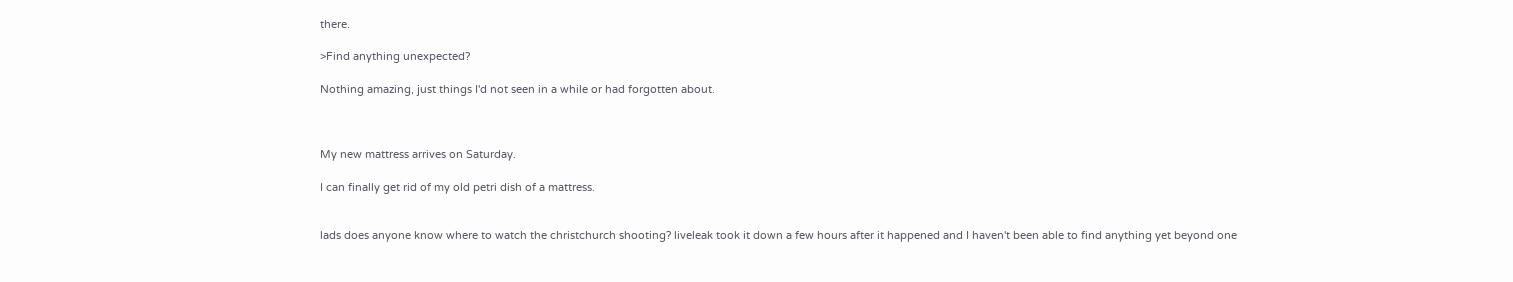there.

>Find anything unexpected?

Nothing amazing, just things I'd not seen in a while or had forgotten about.



My new mattress arrives on Saturday.

I can finally get rid of my old petri dish of a mattress.


lads does anyone know where to watch the christchurch shooting? liveleak took it down a few hours after it happened and I haven't been able to find anything yet beyond one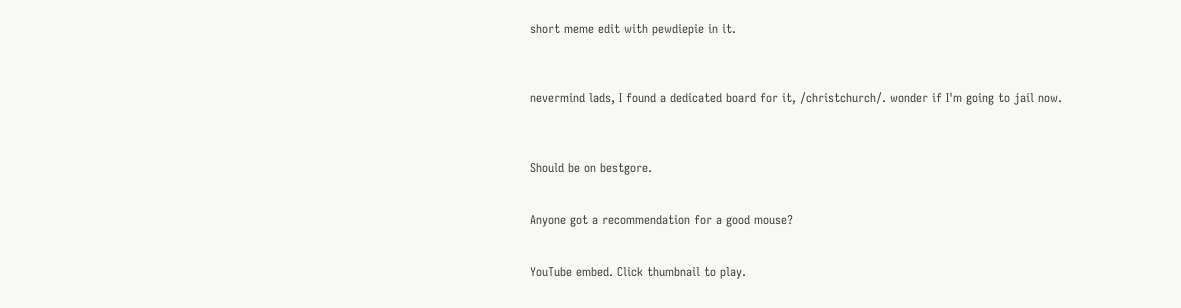short meme edit with pewdiepie in it.



nevermind lads, I found a dedicated board for it, /christchurch/. wonder if I'm going to jail now.



Should be on bestgore.


Anyone got a recommendation for a good mouse?


YouTube embed. Click thumbnail to play.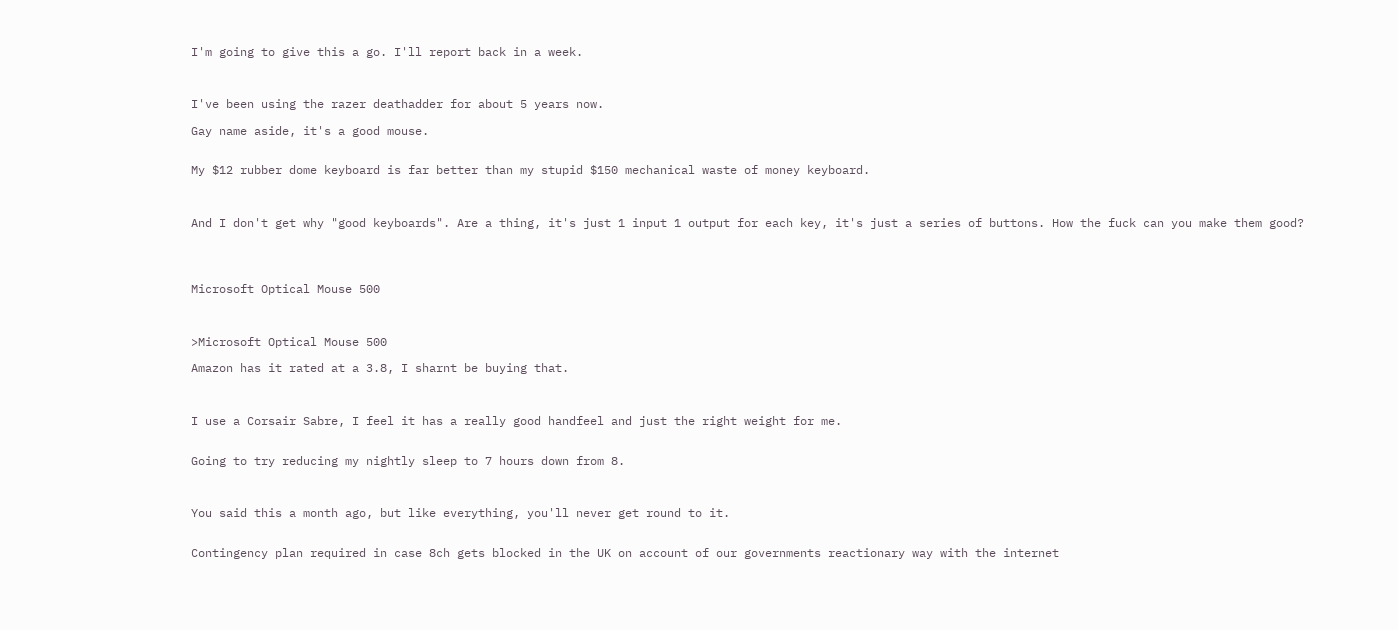I'm going to give this a go. I'll report back in a week.



I've been using the razer deathadder for about 5 years now.

Gay name aside, it's a good mouse.


My $12 rubber dome keyboard is far better than my stupid $150 mechanical waste of money keyboard.



And I don't get why "good keyboards". Are a thing, it's just 1 input 1 output for each key, it's just a series of buttons. How the fuck can you make them good?




Microsoft Optical Mouse 500



>Microsoft Optical Mouse 500

Amazon has it rated at a 3.8, I sharnt be buying that.



I use a Corsair Sabre, I feel it has a really good handfeel and just the right weight for me.


Going to try reducing my nightly sleep to 7 hours down from 8.



You said this a month ago, but like everything, you'll never get round to it.


Contingency plan required in case 8ch gets blocked in the UK on account of our governments reactionary way with the internet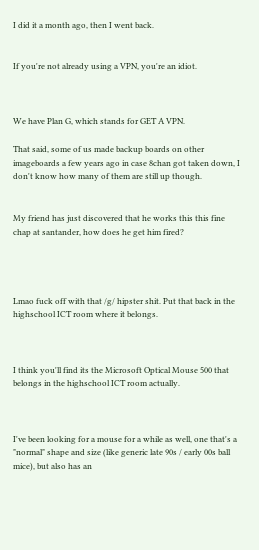I did it a month ago, then I went back.


If you're not already using a VPN, you're an idiot.



We have Plan G, which stands for GET A VPN.

That said, some of us made backup boards on other imageboards a few years ago in case 8chan got taken down, I don't know how many of them are still up though.


My friend has just discovered that he works this this fine chap at santander, how does he get him fired?




Lmao fuck off with that /g/ hipster shit. Put that back in the highschool ICT room where it belongs.



I think you'll find its the Microsoft Optical Mouse 500 that belongs in the highschool ICT room actually.



I've been looking for a mouse for a while as well, one that's a "normal" shape and size (like generic late 90s / early 00s ball mice), but also has an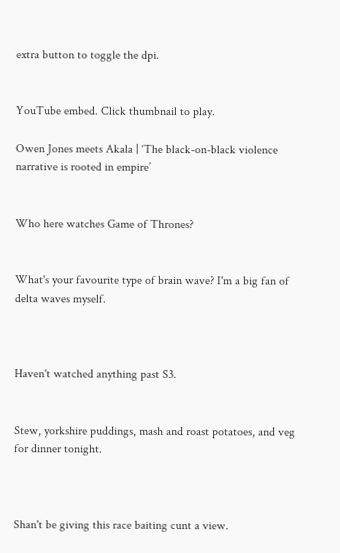extra button to toggle the dpi.


YouTube embed. Click thumbnail to play.

Owen Jones meets Akala | ‘The black-on-black violence narrative is rooted in empire’


Who here watches Game of Thrones?


What's your favourite type of brain wave? I'm a big fan of delta waves myself.



Haven't watched anything past S3.


Stew, yorkshire puddings, mash and roast potatoes, and veg for dinner tonight.



Shan't be giving this race baiting cunt a view.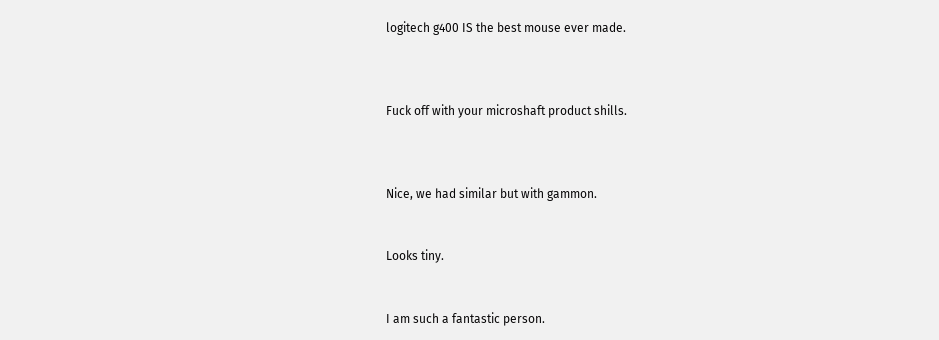logitech g400 IS the best mouse ever made.



Fuck off with your microshaft product shills.



Nice, we had similar but with gammon.


Looks tiny.


I am such a fantastic person.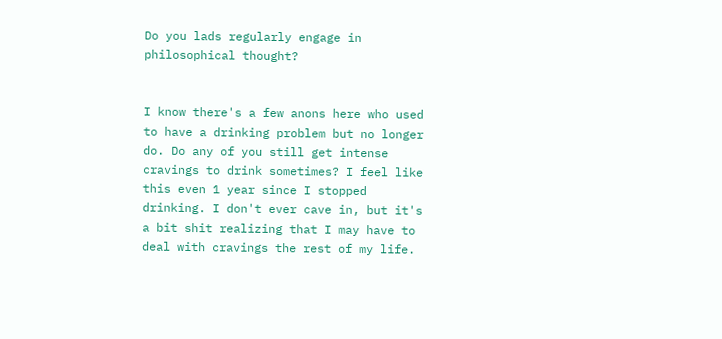Do you lads regularly engage in philosophical thought?


I know there's a few anons here who used to have a drinking problem but no longer do. Do any of you still get intense cravings to drink sometimes? I feel like this even 1 year since I stopped drinking. I don't ever cave in, but it's a bit shit realizing that I may have to deal with cravings the rest of my life.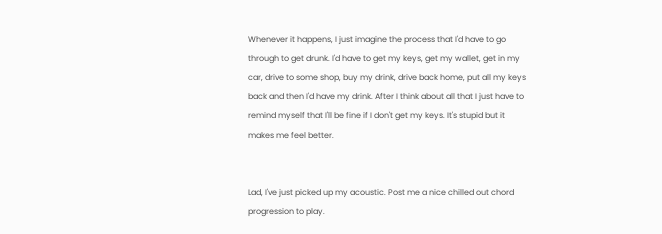Whenever it happens, I just imagine the process that I'd have to go through to get drunk. I'd have to get my keys, get my wallet, get in my car, drive to some shop, buy my drink, drive back home, put all my keys back and then I'd have my drink. After I think about all that I just have to remind myself that I'll be fine if I don't get my keys. It's stupid but it makes me feel better.


Lad, I've just picked up my acoustic. Post me a nice chilled out chord progression to play.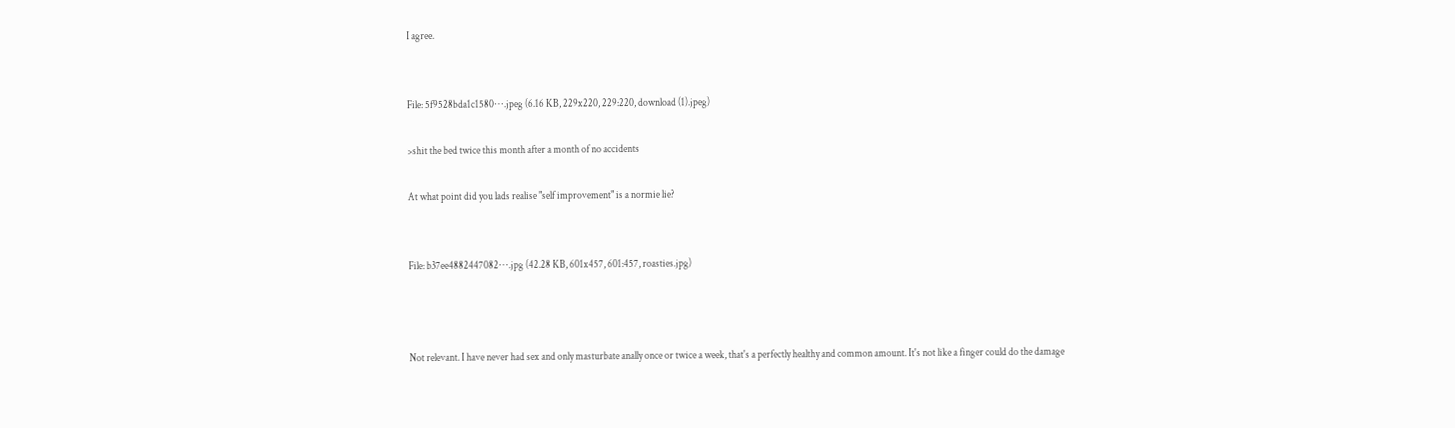I agree.


File: 5f9528bda1c1580⋯.jpeg (6.16 KB, 229x220, 229:220, download (1).jpeg)

>shit the bed twice this month after a month of no accidents

At what point did you lads realise "self improvement" is a normie lie?


File: b37ee4882447082⋯.jpg (42.28 KB, 601x457, 601:457, roasties.jpg)



Not relevant. I have never had sex and only masturbate anally once or twice a week, that's a perfectly healthy and common amount. It's not like a finger could do the damage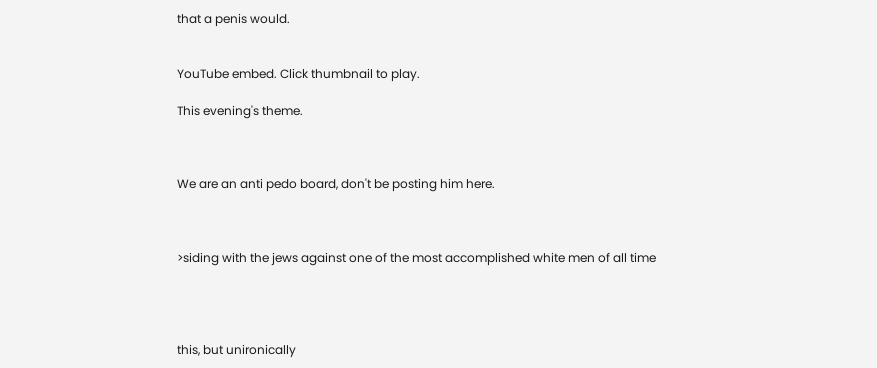that a penis would.


YouTube embed. Click thumbnail to play.

This evening's theme.



We are an anti pedo board, don't be posting him here.



>siding with the jews against one of the most accomplished white men of all time




this, but unironically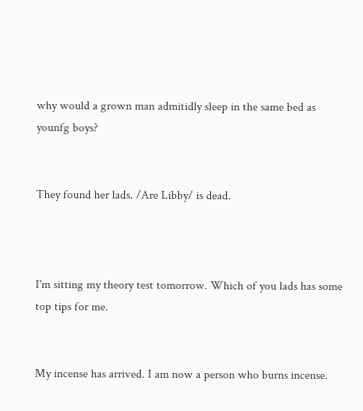why would a grown man admitidly sleep in the same bed as younfg boys?


They found her lads. /Are Libby/ is dead.



I'm sitting my theory test tomorrow. Which of you lads has some top tips for me.


My incense has arrived. I am now a person who burns incense.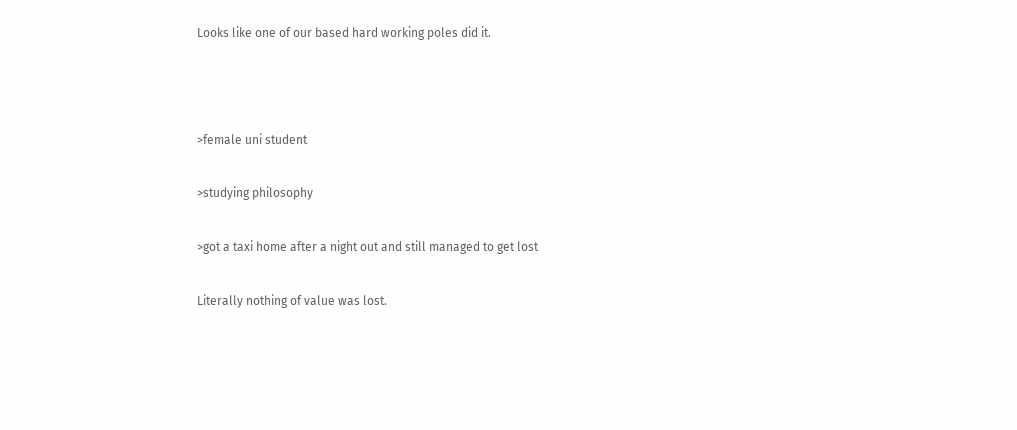Looks like one of our based hard working poles did it.



>female uni student

>studying philosophy

>got a taxi home after a night out and still managed to get lost

Literally nothing of value was lost.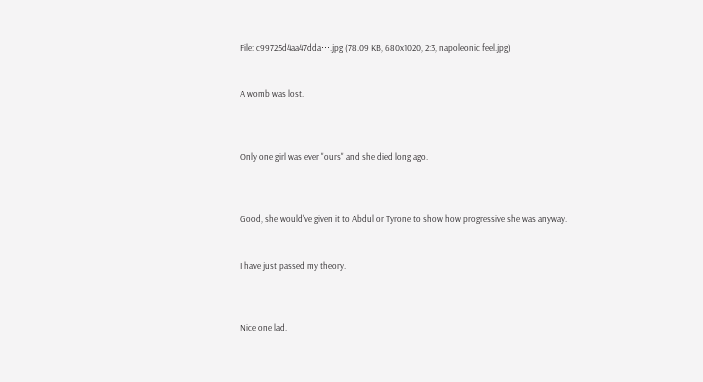File: c99725d4aa47dda⋯.jpg (78.09 KB, 680x1020, 2:3, napoleonic feel.jpg)


A womb was lost.



Only one girl was ever "ours" and she died long ago.



Good, she would've given it to Abdul or Tyrone to show how progressive she was anyway.


I have just passed my theory.



Nice one lad.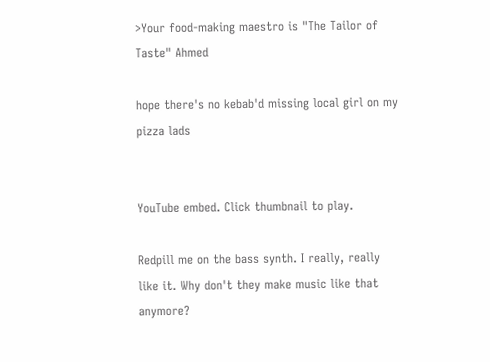>Your food-making maestro is "The Tailor of Taste" Ahmed

hope there's no kebab'd missing local girl on my pizza lads


YouTube embed. Click thumbnail to play.

Redpill me on the bass synth. I really, really like it. Why don't they make music like that anymore?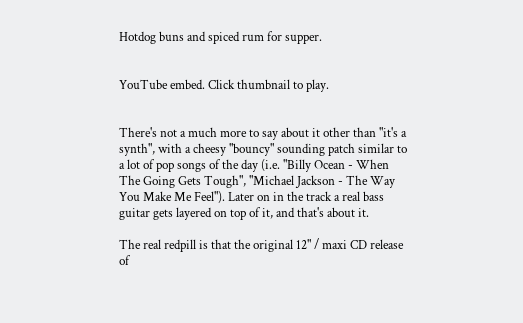Hotdog buns and spiced rum for supper.


YouTube embed. Click thumbnail to play.


There's not a much more to say about it other than "it's a synth", with a cheesy "bouncy" sounding patch similar to a lot of pop songs of the day (i.e. "Billy Ocean - When The Going Gets Tough", "Michael Jackson - The Way You Make Me Feel"). Later on in the track a real bass guitar gets layered on top of it, and that's about it.

The real redpill is that the original 12" / maxi CD release of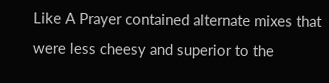Like A Prayer contained alternate mixes that were less cheesy and superior to the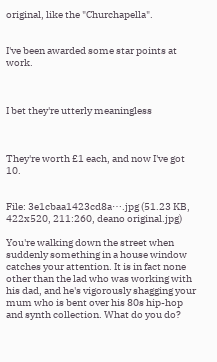original, like the "Churchapella".


I've been awarded some star points at work.



I bet they're utterly meaningless



They're worth £1 each, and now I've got 10.


File: 3e1cbaa1423cd8a⋯.jpg (51.23 KB, 422x520, 211:260, deano original.jpg)

You're walking down the street when suddenly something in a house window catches your attention. It is in fact none other than the lad who was working with his dad, and he's vigorously shagging your mum who is bent over his 80s hip-hop and synth collection. What do you do?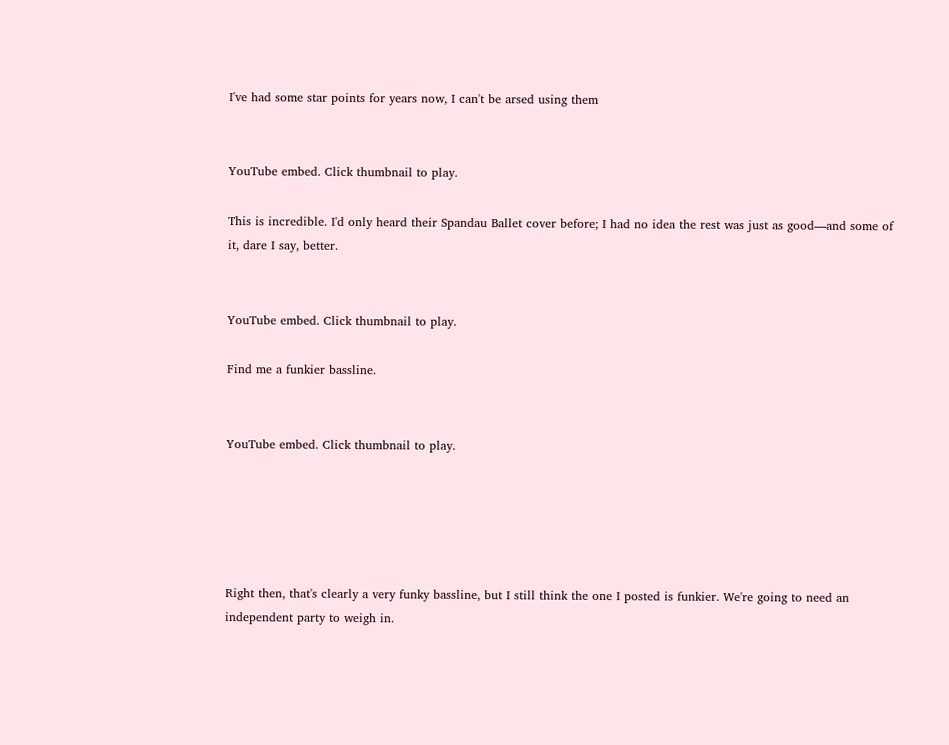I've had some star points for years now, I can't be arsed using them


YouTube embed. Click thumbnail to play.

This is incredible. I'd only heard their Spandau Ballet cover before; I had no idea the rest was just as good—and some of it, dare I say, better.


YouTube embed. Click thumbnail to play.

Find me a funkier bassline.


YouTube embed. Click thumbnail to play.





Right then, that's clearly a very funky bassline, but I still think the one I posted is funkier. We're going to need an independent party to weigh in.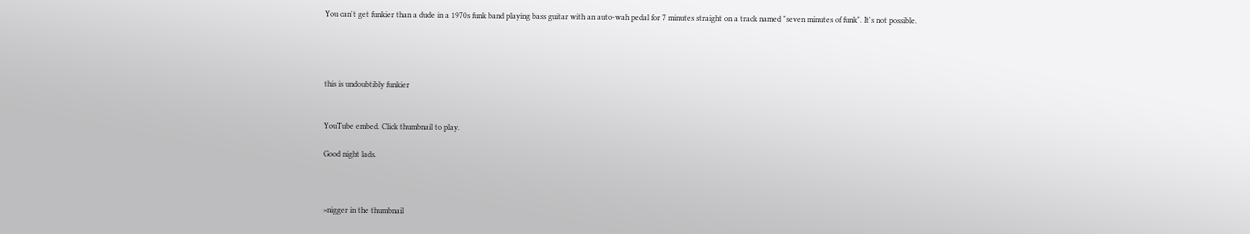You can't get funkier than a dude in a 1970s funk band playing bass guitar with an auto-wah pedal for 7 minutes straight on a track named "seven minutes of funk". It's not possible.




this is undoubtibly funkier


YouTube embed. Click thumbnail to play.

Good night lads.



>nigger in the thumbnail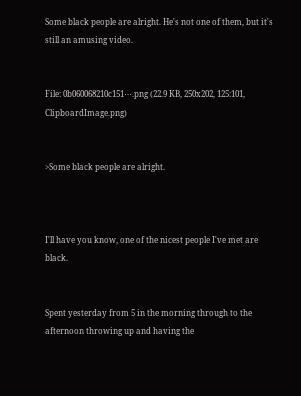Some black people are alright. He's not one of them, but it's still an amusing video.


File: 0b060068210c151⋯.png (22.9 KB, 250x202, 125:101, ClipboardImage.png)


>Some black people are alright.



I'll have you know, one of the nicest people I've met are black.


Spent yesterday from 5 in the morning through to the afternoon throwing up and having the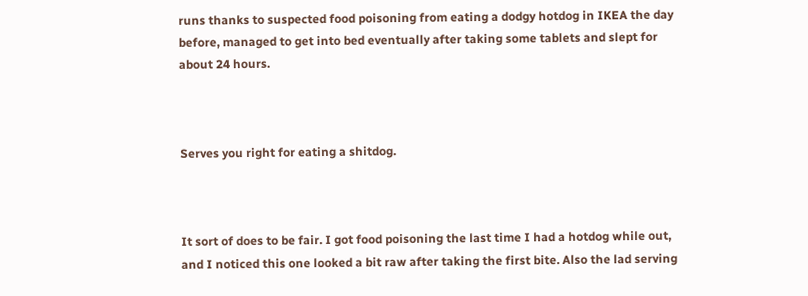runs thanks to suspected food poisoning from eating a dodgy hotdog in IKEA the day before, managed to get into bed eventually after taking some tablets and slept for about 24 hours.



Serves you right for eating a shitdog.



It sort of does to be fair. I got food poisoning the last time I had a hotdog while out, and I noticed this one looked a bit raw after taking the first bite. Also the lad serving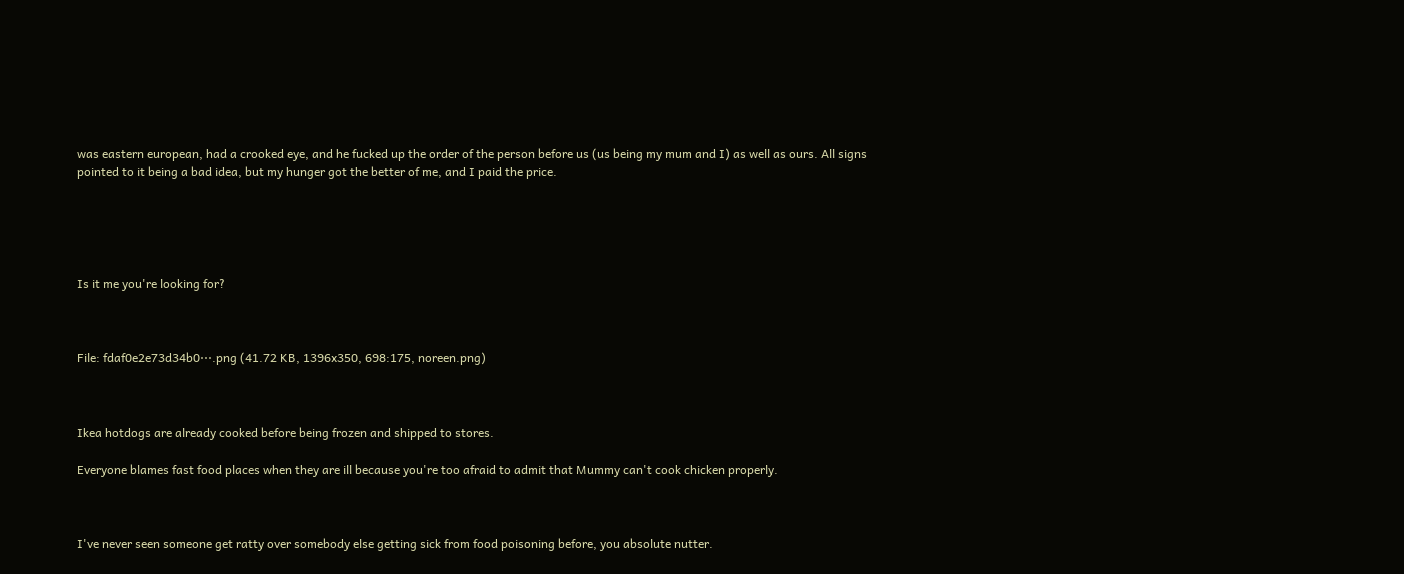was eastern european, had a crooked eye, and he fucked up the order of the person before us (us being my mum and I) as well as ours. All signs pointed to it being a bad idea, but my hunger got the better of me, and I paid the price.





Is it me you're looking for?



File: fdaf0e2e73d34b0⋯.png (41.72 KB, 1396x350, 698:175, noreen.png)



Ikea hotdogs are already cooked before being frozen and shipped to stores.

Everyone blames fast food places when they are ill because you're too afraid to admit that Mummy can't cook chicken properly.



I've never seen someone get ratty over somebody else getting sick from food poisoning before, you absolute nutter.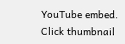YouTube embed. Click thumbnail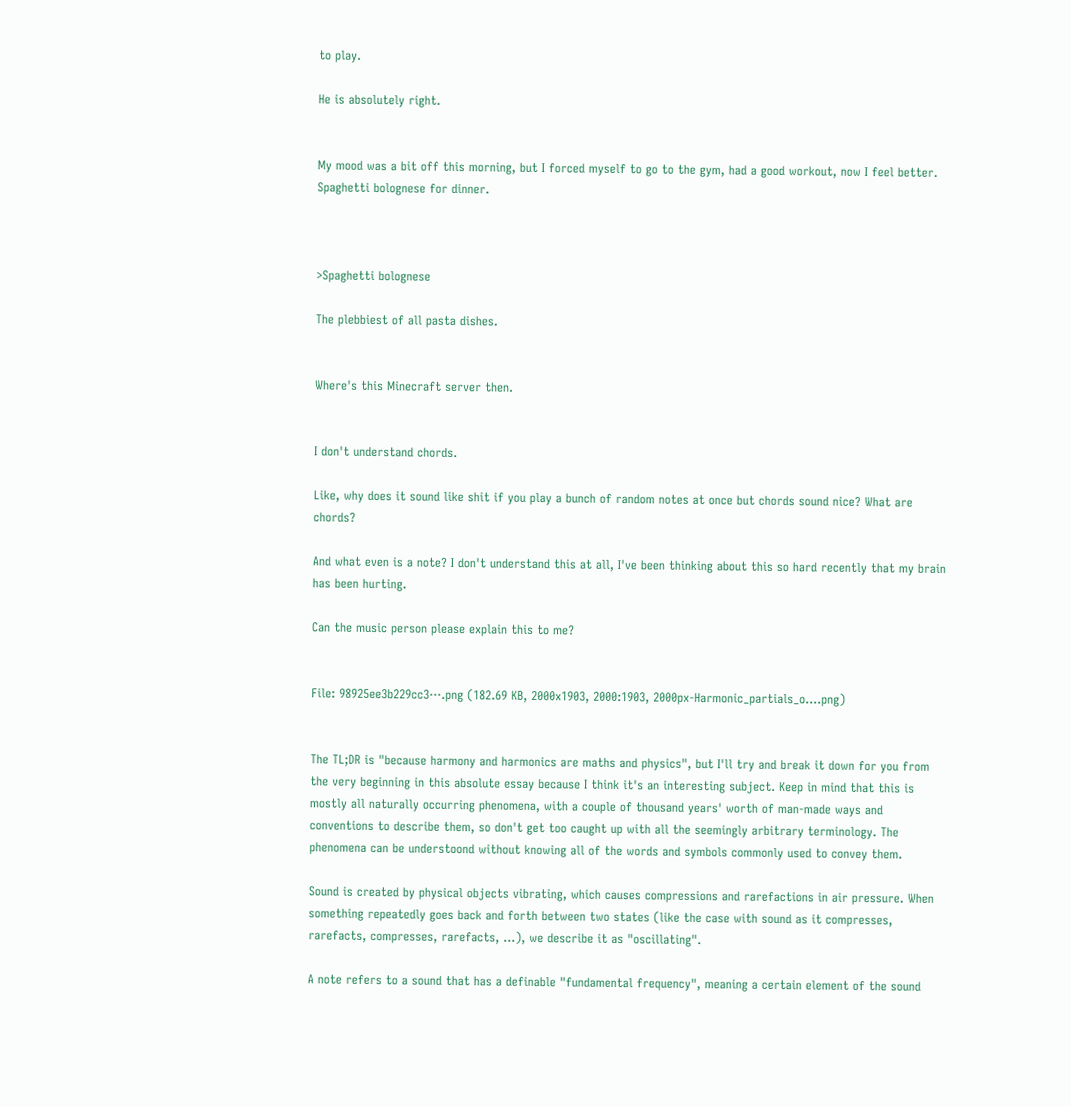to play.

He is absolutely right.


My mood was a bit off this morning, but I forced myself to go to the gym, had a good workout, now I feel better. Spaghetti bolognese for dinner.



>Spaghetti bolognese

The plebbiest of all pasta dishes.


Where's this Minecraft server then.


I don't understand chords.

Like, why does it sound like shit if you play a bunch of random notes at once but chords sound nice? What are chords?

And what even is a note? I don't understand this at all, I've been thinking about this so hard recently that my brain has been hurting.

Can the music person please explain this to me?


File: 98925ee3b229cc3⋯.png (182.69 KB, 2000x1903, 2000:1903, 2000px-Harmonic_partials_o….png)


The TL;DR is "because harmony and harmonics are maths and physics", but I'll try and break it down for you from the very beginning in this absolute essay because I think it's an interesting subject. Keep in mind that this is mostly all naturally occurring phenomena, with a couple of thousand years' worth of man-made ways and conventions to describe them, so don't get too caught up with all the seemingly arbitrary terminology. The phenomena can be understoond without knowing all of the words and symbols commonly used to convey them.

Sound is created by physical objects vibrating, which causes compressions and rarefactions in air pressure. When something repeatedly goes back and forth between two states (like the case with sound as it compresses, rarefacts, compresses, rarefacts, …), we describe it as "oscillating".

A note refers to a sound that has a definable "fundamental frequency", meaning a certain element of the sound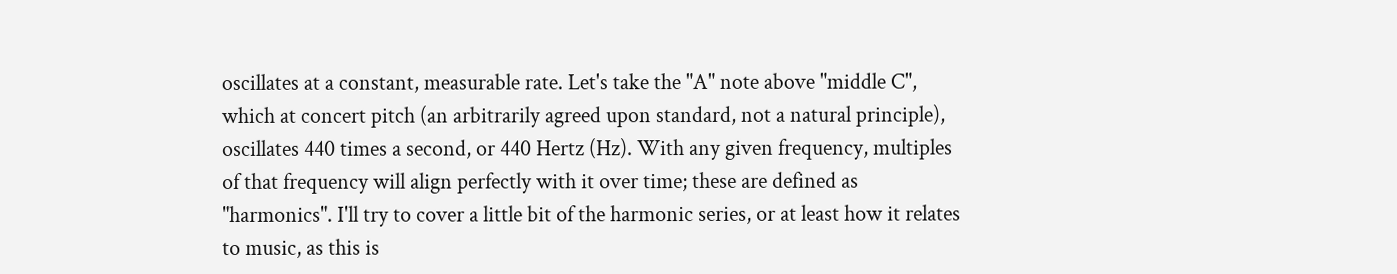oscillates at a constant, measurable rate. Let's take the "A" note above "middle C", which at concert pitch (an arbitrarily agreed upon standard, not a natural principle), oscillates 440 times a second, or 440 Hertz (Hz). With any given frequency, multiples of that frequency will align perfectly with it over time; these are defined as "harmonics". I'll try to cover a little bit of the harmonic series, or at least how it relates to music, as this is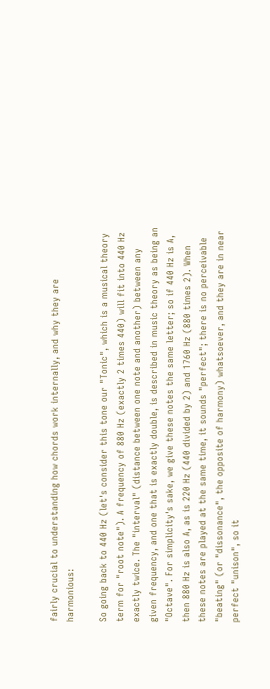fairly crucial to understanding how chords work internally, and why they are harmonious:

So going back to 440 Hz (let's consider this tone our "Tonic", which is a musical theory term for "root note"). A frequency of 880 Hz (exactly 2 times 440) will fit into 440 Hz exactly twice. The "interval" (distance between one note and another) between any given frequency, and one that is exactly double, is described in music theory as being an "Octave". For simplicity's sake, we give these notes the same letter; so if 440 Hz is A, then 880 Hz is also A, as is 220 Hz (440 divided by 2) and 1760 Hz (880 times 2). When these notes are played at the same time, it sounds "perfect"; there is no perceivable "beating" (or "dissonance", the opposite of harmony) whatsoever, and they are in near perfect "unison", so it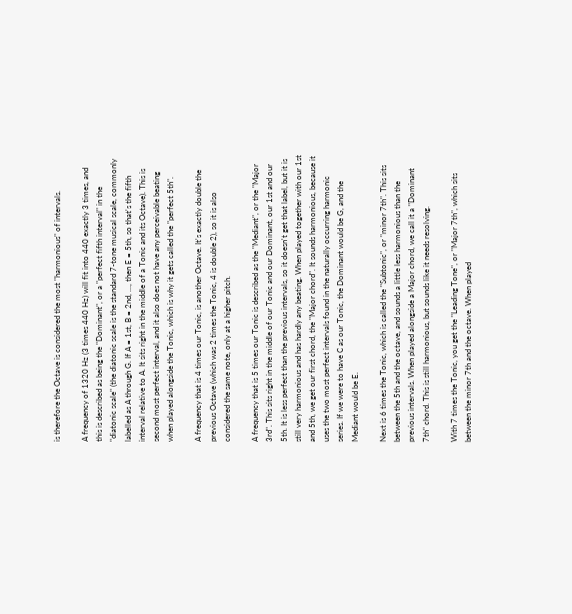is therefore the Octave is considered the most "harmonious" of intervals.

A frequency of 1320 Hz (3 times 440 Hz) will fit into 440 exactly 3 times, and this is described as being the "Dominant", or a "perfect fifth interval" in the "diatonic scale" (the diatonic scale is the standard 7-tone musical scale, commonly labelled as A through G. If A = 1st, B = 2nd, …, then E = 5th, so that's the fifth interval relative to A. It sits right in the middle of a Tonic and its Octave). This is second most perfect interval, and it also does not have any perceivable beating when played alongside the Tonic, which is why it gets called the "perfect 5th".

A frequency that is 4 times our Tonic, is another Octave. It's exactly double the previous Octave (which was 2 times the Tonic, 4 is double 2), so it is also considered the same note, only at a higher pitch.

A frequency that is 5 times our Tonic is described as the "Mediant", or the "Major 3rd". This sits right in the middle of our Tonic and our Dominant, our 1st and our 5th. It is less perfect than the previous intervals, so it doesn't get that label, but it is still very harmonious and has hardly any beating. When played together with our 1st and 5th, we get our first chord, the "Major chord". It sounds harmonious, because it uses the two most perfect intervals found in the naturally occurring harmonic series. If we were to have C as our Tonic, the Dominant would be G, and the Mediant would be E.

Next is 6 times the Tonic, which is called the "Subtonic", or "minor 7th". This sits between the 5th and the octave, and sounds a little less harmonious than the previous intervals. When played alongside a Major chord, we call it a "Dominant 7th" chord. This is still harmonious, but sounds like it needs resolving.

With 7 times the Tonic, you get the "Leading Tone", or "Major 7th", which sits between the minor 7th and the octave. When played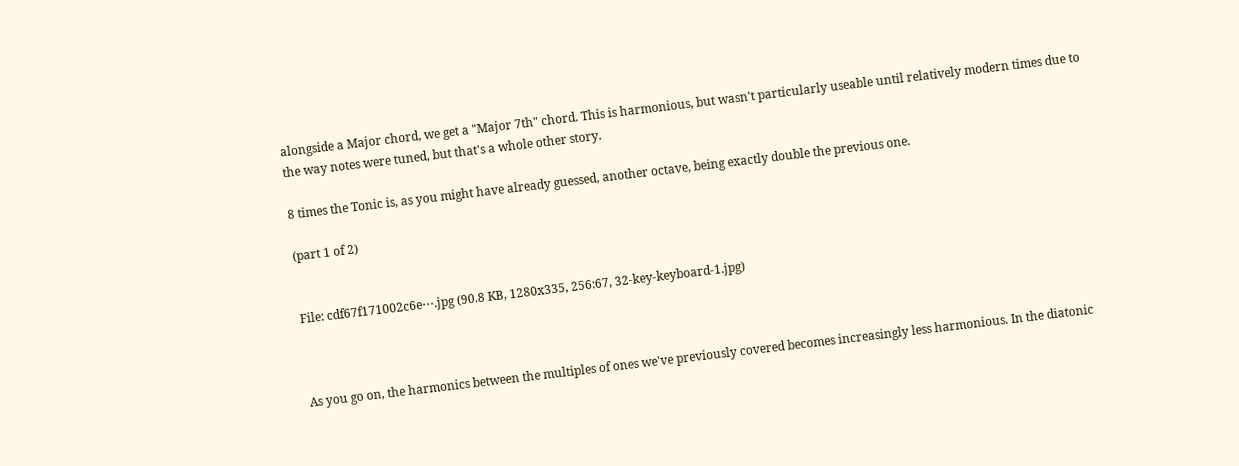alongside a Major chord, we get a "Major 7th" chord. This is harmonious, but wasn't particularly useable until relatively modern times due to the way notes were tuned, but that's a whole other story.

8 times the Tonic is, as you might have already guessed, another octave, being exactly double the previous one.

(part 1 of 2)


File: cdf67f171002c6e⋯.jpg (90.8 KB, 1280x335, 256:67, 32-key-keyboard-1.jpg)



As you go on, the harmonics between the multiples of ones we've previously covered becomes increasingly less harmonious. In the diatonic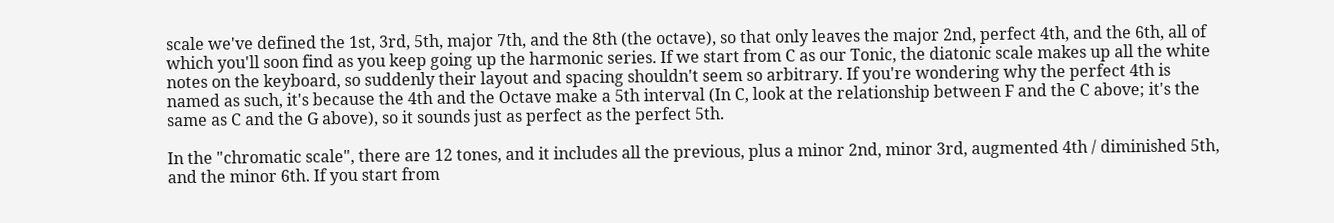scale we've defined the 1st, 3rd, 5th, major 7th, and the 8th (the octave), so that only leaves the major 2nd, perfect 4th, and the 6th, all of which you'll soon find as you keep going up the harmonic series. If we start from C as our Tonic, the diatonic scale makes up all the white notes on the keyboard, so suddenly their layout and spacing shouldn't seem so arbitrary. If you're wondering why the perfect 4th is named as such, it's because the 4th and the Octave make a 5th interval (In C, look at the relationship between F and the C above; it's the same as C and the G above), so it sounds just as perfect as the perfect 5th.

In the "chromatic scale", there are 12 tones, and it includes all the previous, plus a minor 2nd, minor 3rd, augmented 4th / diminished 5th, and the minor 6th. If you start from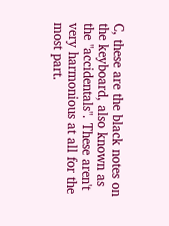C, these are the black notes on the keyboard, also known as the "accidentals". These aren't very harmonious at all for the most part.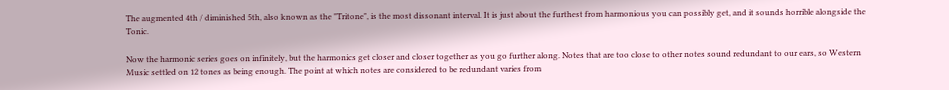The augmented 4th / diminished 5th, also known as the "Tritone", is the most dissonant interval. It is just about the furthest from harmonious you can possibly get, and it sounds horrible alongside the Tonic.

Now the harmonic series goes on infinitely, but the harmonics get closer and closer together as you go further along. Notes that are too close to other notes sound redundant to our ears, so Western Music settled on 12 tones as being enough. The point at which notes are considered to be redundant varies from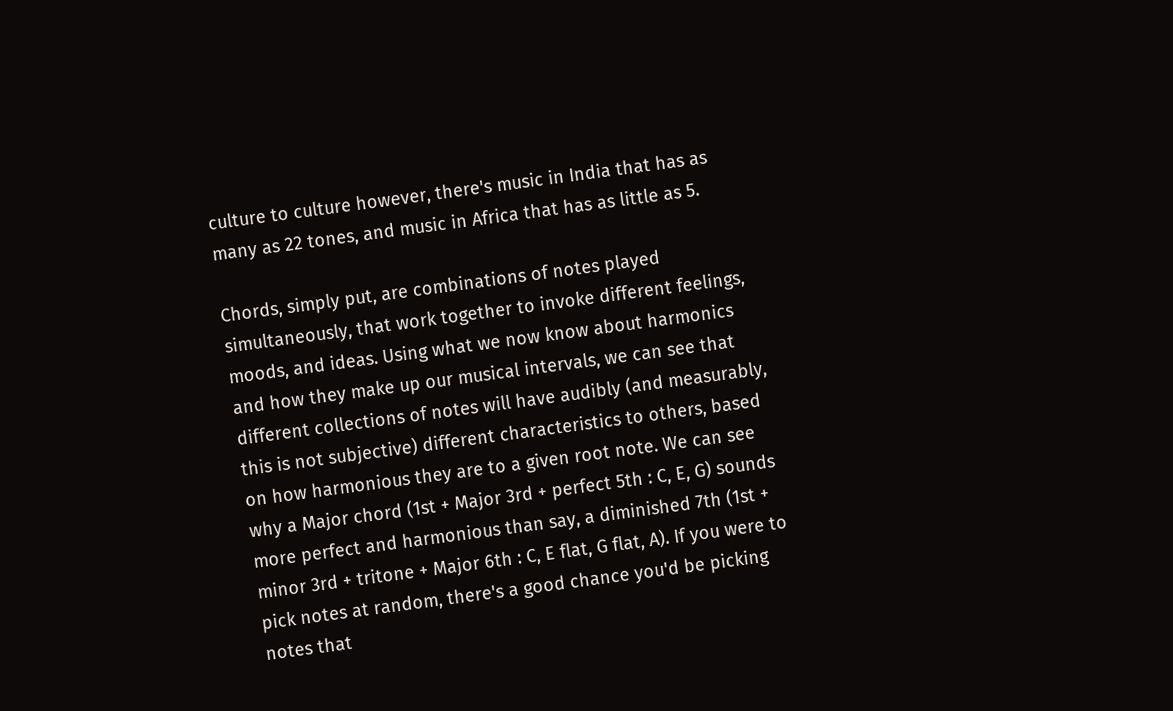culture to culture however, there's music in India that has as many as 22 tones, and music in Africa that has as little as 5.

Chords, simply put, are combinations of notes played simultaneously, that work together to invoke different feelings, moods, and ideas. Using what we now know about harmonics and how they make up our musical intervals, we can see that different collections of notes will have audibly (and measurably, this is not subjective) different characteristics to others, based on how harmonious they are to a given root note. We can see why a Major chord (1st + Major 3rd + perfect 5th : C, E, G) sounds more perfect and harmonious than say, a diminished 7th (1st + minor 3rd + tritone + Major 6th : C, E flat, G flat, A). If you were to pick notes at random, there's a good chance you'd be picking notes that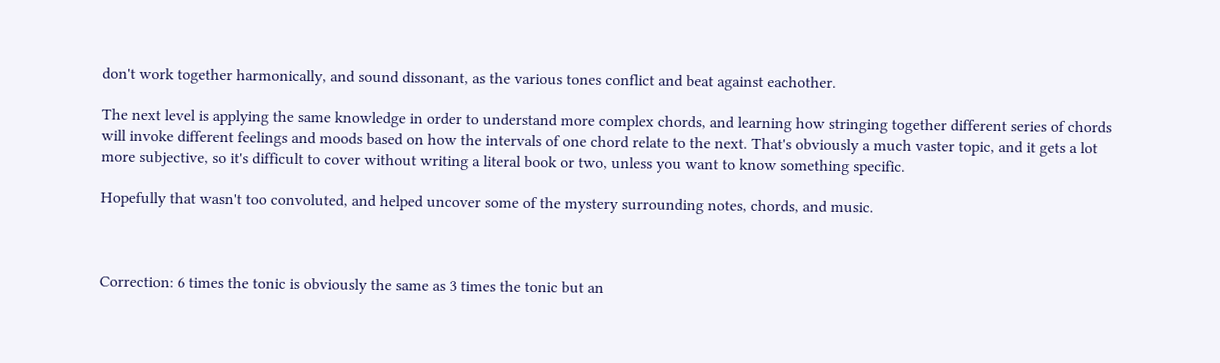don't work together harmonically, and sound dissonant, as the various tones conflict and beat against eachother.

The next level is applying the same knowledge in order to understand more complex chords, and learning how stringing together different series of chords will invoke different feelings and moods based on how the intervals of one chord relate to the next. That's obviously a much vaster topic, and it gets a lot more subjective, so it's difficult to cover without writing a literal book or two, unless you want to know something specific.

Hopefully that wasn't too convoluted, and helped uncover some of the mystery surrounding notes, chords, and music.



Correction: 6 times the tonic is obviously the same as 3 times the tonic but an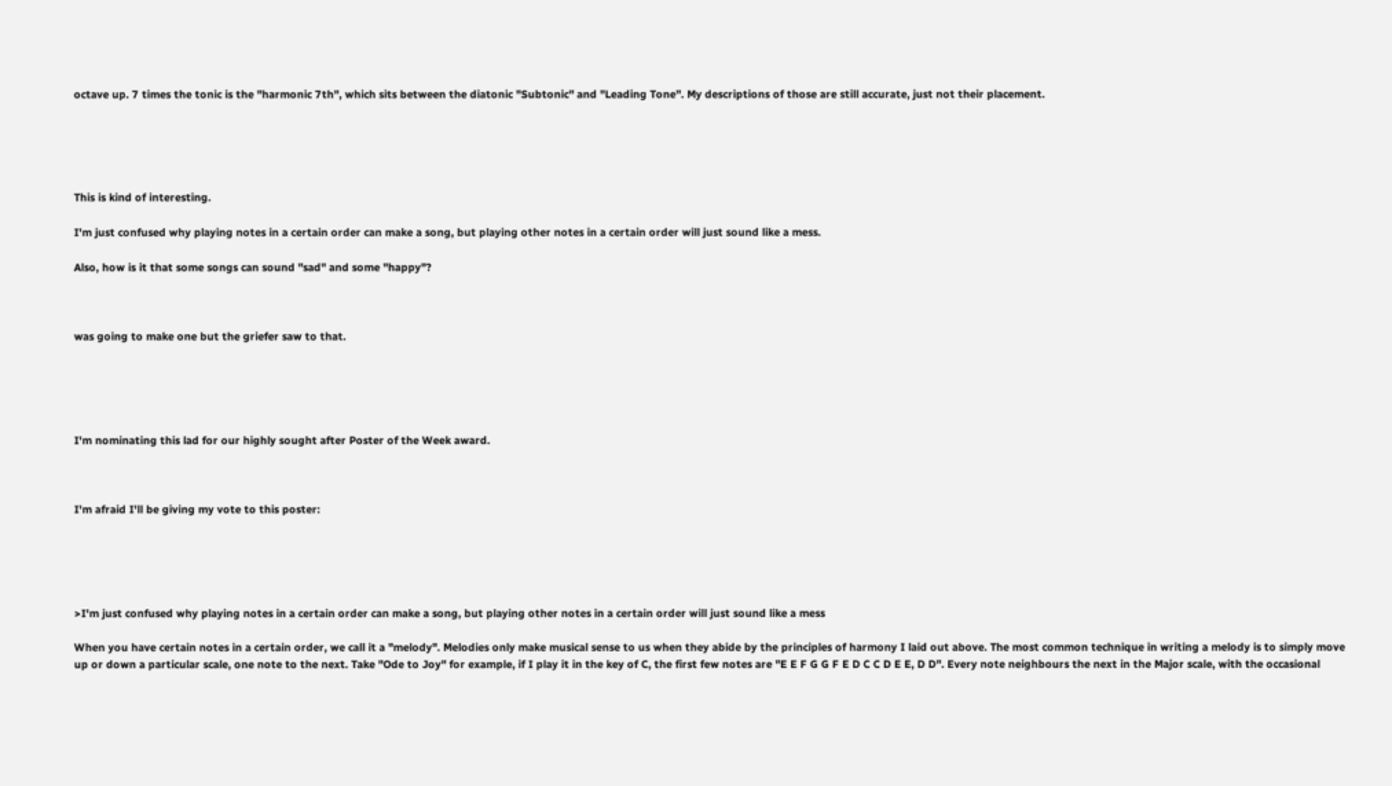octave up. 7 times the tonic is the "harmonic 7th", which sits between the diatonic "Subtonic" and "Leading Tone". My descriptions of those are still accurate, just not their placement.





This is kind of interesting.

I'm just confused why playing notes in a certain order can make a song, but playing other notes in a certain order will just sound like a mess.

Also, how is it that some songs can sound "sad" and some "happy"?



was going to make one but the griefer saw to that.





I'm nominating this lad for our highly sought after Poster of the Week award.



I'm afraid I'll be giving my vote to this poster:





>I'm just confused why playing notes in a certain order can make a song, but playing other notes in a certain order will just sound like a mess

When you have certain notes in a certain order, we call it a "melody". Melodies only make musical sense to us when they abide by the principles of harmony I laid out above. The most common technique in writing a melody is to simply move up or down a particular scale, one note to the next. Take "Ode to Joy" for example, if I play it in the key of C, the first few notes are "E E F G G F E D C C D E E, D D". Every note neighbours the next in the Major scale, with the occasional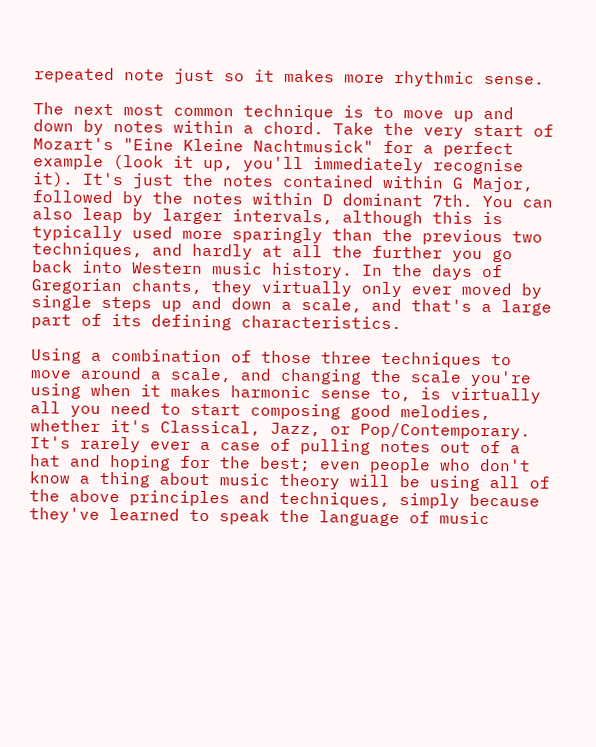repeated note just so it makes more rhythmic sense.

The next most common technique is to move up and down by notes within a chord. Take the very start of Mozart's "Eine Kleine Nachtmusick" for a perfect example (look it up, you'll immediately recognise it). It's just the notes contained within G Major, followed by the notes within D dominant 7th. You can also leap by larger intervals, although this is typically used more sparingly than the previous two techniques, and hardly at all the further you go back into Western music history. In the days of Gregorian chants, they virtually only ever moved by single steps up and down a scale, and that's a large part of its defining characteristics.

Using a combination of those three techniques to move around a scale, and changing the scale you're using when it makes harmonic sense to, is virtually all you need to start composing good melodies, whether it's Classical, Jazz, or Pop/Contemporary. It's rarely ever a case of pulling notes out of a hat and hoping for the best; even people who don't know a thing about music theory will be using all of the above principles and techniques, simply because they've learned to speak the language of music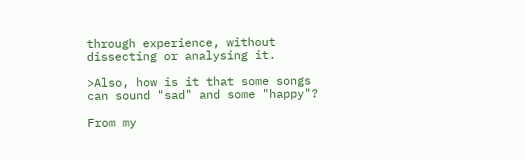through experience, without dissecting or analysing it.

>Also, how is it that some songs can sound "sad" and some "happy"?

From my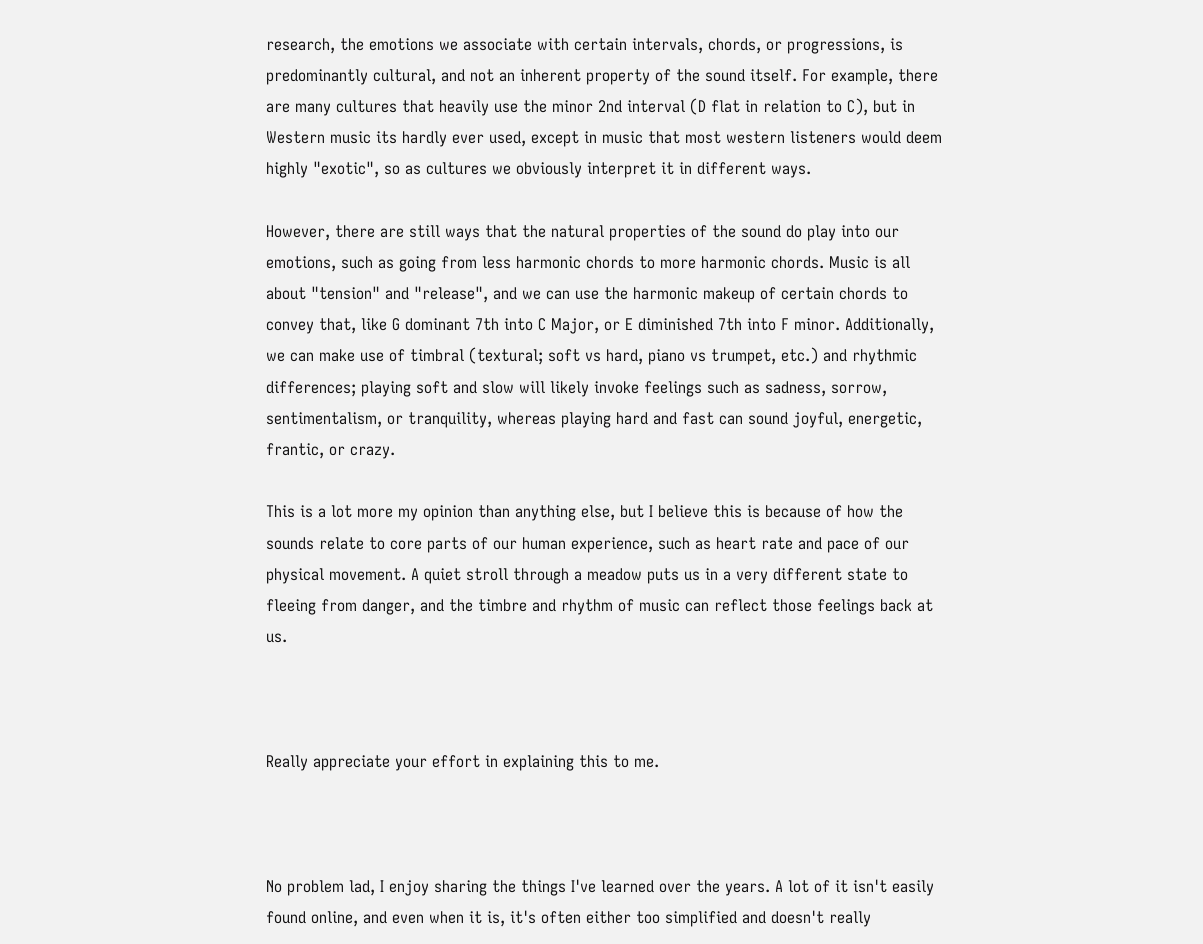research, the emotions we associate with certain intervals, chords, or progressions, is predominantly cultural, and not an inherent property of the sound itself. For example, there are many cultures that heavily use the minor 2nd interval (D flat in relation to C), but in Western music its hardly ever used, except in music that most western listeners would deem highly "exotic", so as cultures we obviously interpret it in different ways.

However, there are still ways that the natural properties of the sound do play into our emotions, such as going from less harmonic chords to more harmonic chords. Music is all about "tension" and "release", and we can use the harmonic makeup of certain chords to convey that, like G dominant 7th into C Major, or E diminished 7th into F minor. Additionally, we can make use of timbral (textural; soft vs hard, piano vs trumpet, etc.) and rhythmic differences; playing soft and slow will likely invoke feelings such as sadness, sorrow, sentimentalism, or tranquility, whereas playing hard and fast can sound joyful, energetic, frantic, or crazy.

This is a lot more my opinion than anything else, but I believe this is because of how the sounds relate to core parts of our human experience, such as heart rate and pace of our physical movement. A quiet stroll through a meadow puts us in a very different state to fleeing from danger, and the timbre and rhythm of music can reflect those feelings back at us.



Really appreciate your effort in explaining this to me.



No problem lad, I enjoy sharing the things I've learned over the years. A lot of it isn't easily found online, and even when it is, it's often either too simplified and doesn't really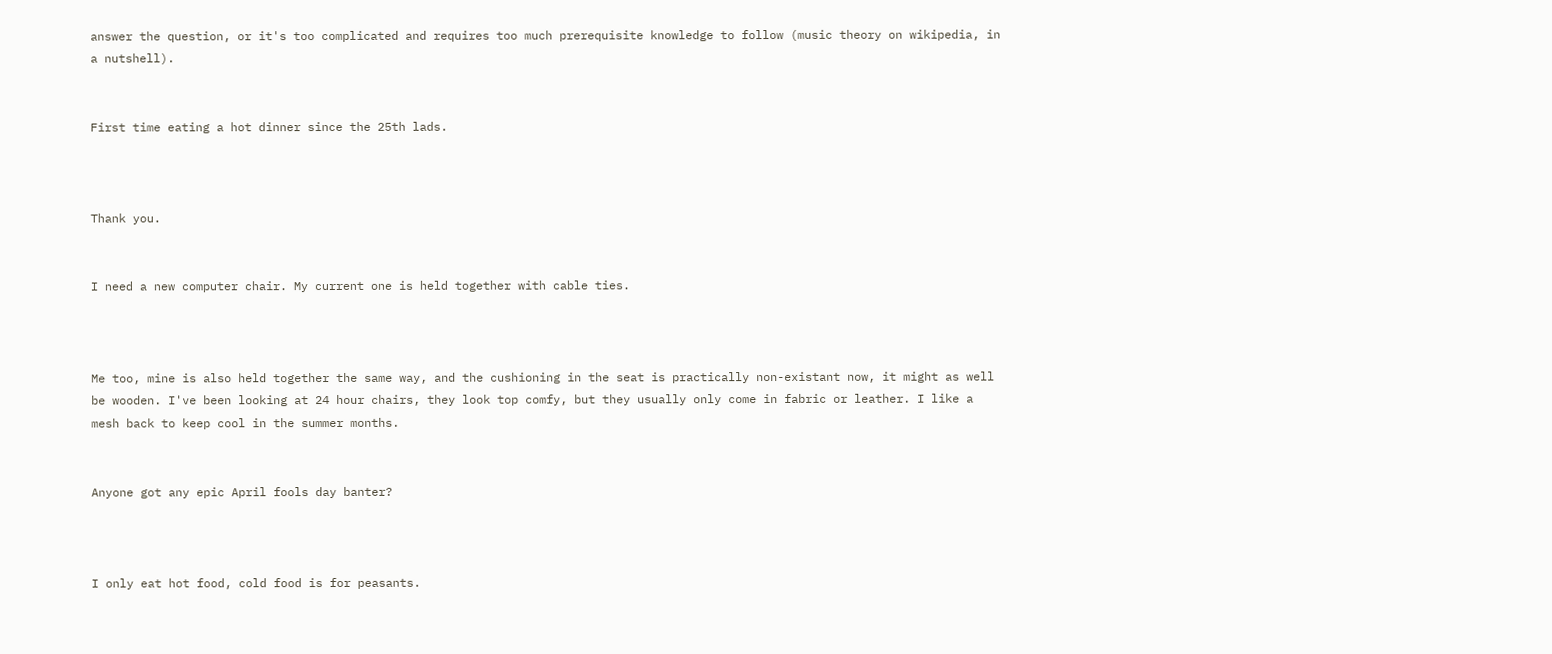answer the question, or it's too complicated and requires too much prerequisite knowledge to follow (music theory on wikipedia, in a nutshell).


First time eating a hot dinner since the 25th lads.



Thank you.


I need a new computer chair. My current one is held together with cable ties.



Me too, mine is also held together the same way, and the cushioning in the seat is practically non-existant now, it might as well be wooden. I've been looking at 24 hour chairs, they look top comfy, but they usually only come in fabric or leather. I like a mesh back to keep cool in the summer months.


Anyone got any epic April fools day banter?



I only eat hot food, cold food is for peasants.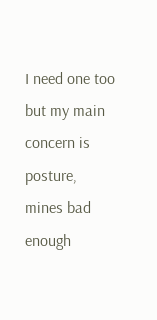I need one too but my main concern is posture, mines bad enough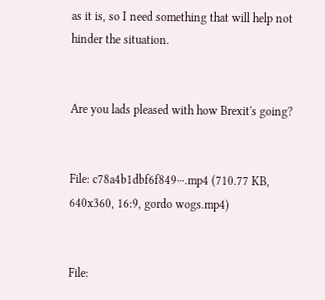as it is, so I need something that will help not hinder the situation.


Are you lads pleased with how Brexit's going?


File: c78a4b1dbf6f849⋯.mp4 (710.77 KB, 640x360, 16:9, gordo wogs.mp4)


File: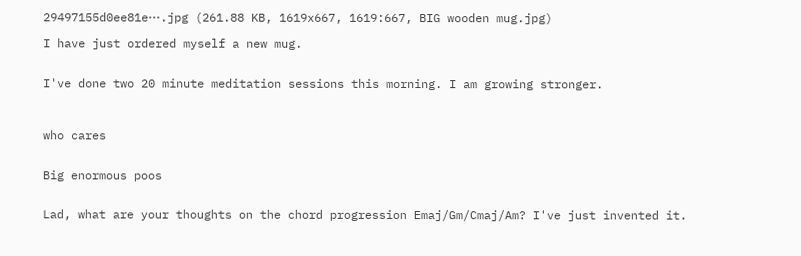29497155d0ee81e⋯.jpg (261.88 KB, 1619x667, 1619:667, BIG wooden mug.jpg)

I have just ordered myself a new mug.


I've done two 20 minute meditation sessions this morning. I am growing stronger.



who cares


Big enormous poos


Lad, what are your thoughts on the chord progression Emaj/Gm/Cmaj/Am? I've just invented it.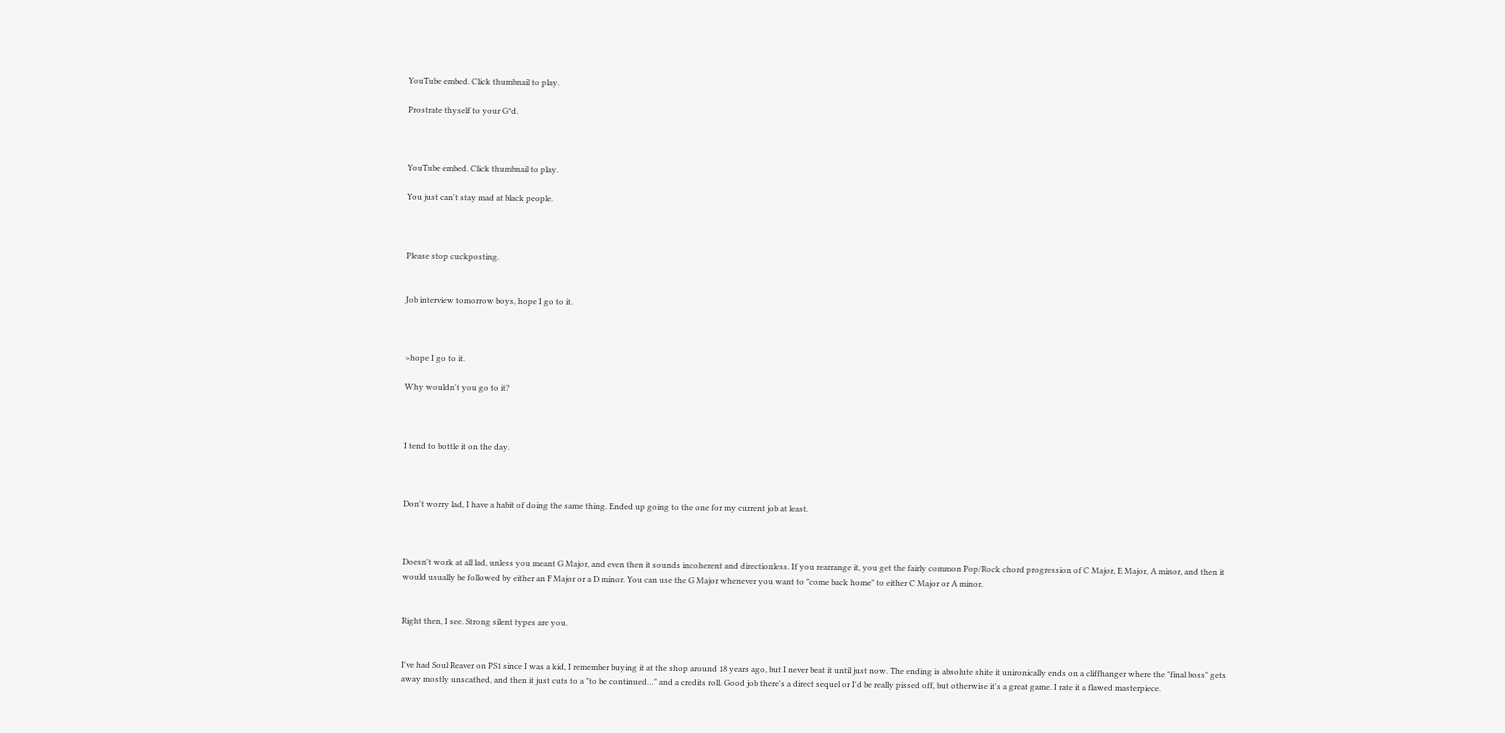YouTube embed. Click thumbnail to play.

Prostrate thyself to your G*d.



YouTube embed. Click thumbnail to play.

You just can't stay mad at black people.



Please stop cuckposting.


Job interview tomorrow boys, hope I go to it.



>hope I go to it.

Why wouldn't you go to it?



I tend to bottle it on the day.



Don't worry lad, I have a habit of doing the same thing. Ended up going to the one for my current job at least.



Doesn't work at all lad, unless you meant G Major, and even then it sounds incoherent and directionless. If you rearrange it, you get the fairly common Pop/Rock chord progression of C Major, E Major, A minor, and then it would usually be followed by either an F Major or a D minor. You can use the G Major whenever you want to "come back home" to either C Major or A minor.


Right then, I see. Strong silent types are you.


I've had Soul Reaver on PS1 since I was a kid, I remember buying it at the shop around 18 years ago, but I never beat it until just now. The ending is absolute shite it unironically ends on a cliffhanger where the "final boss" gets away mostly unscathed, and then it just cuts to a "to be continued…" and a credits roll. Good job there's a direct sequel or I'd be really pissed off, but otherwise it's a great game. I rate it a flawed masterpiece.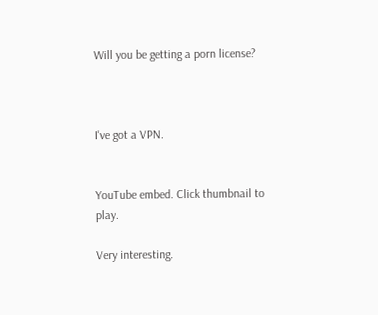Will you be getting a porn license?



I've got a VPN.


YouTube embed. Click thumbnail to play.

Very interesting.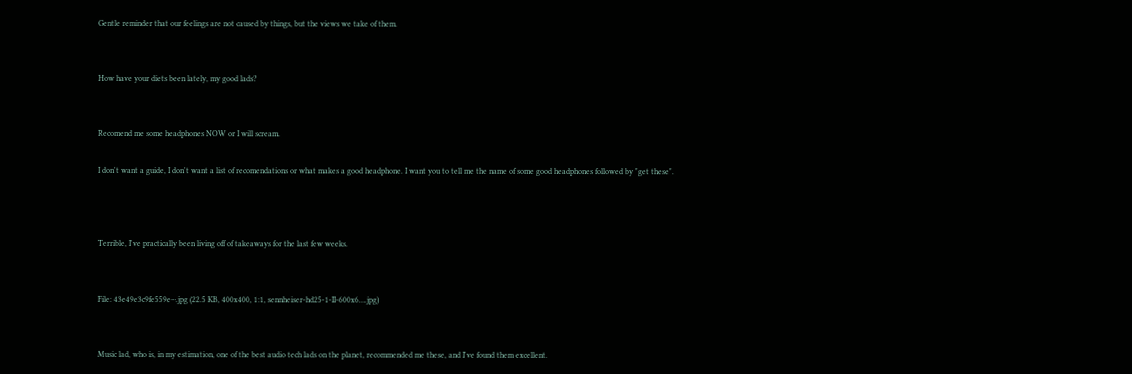Gentle reminder that our feelings are not caused by things, but the views we take of them.


How have your diets been lately, my good lads?


Recomend me some headphones NOW or I will scream.

I don't want a guide, I don't want a list of recomendations or what makes a good headphone. I want you to tell me the name of some good headphones followed by "get these".



Terrible, I've practically been living off of takeaways for the last few weeks.


File: 43e49e3c9fe559e⋯.jpg (22.5 KB, 400x400, 1:1, sennheiser-hd25-1-II-600x6….jpg)


Music lad, who is, in my estimation, one of the best audio tech lads on the planet, recommended me these, and I've found them excellent.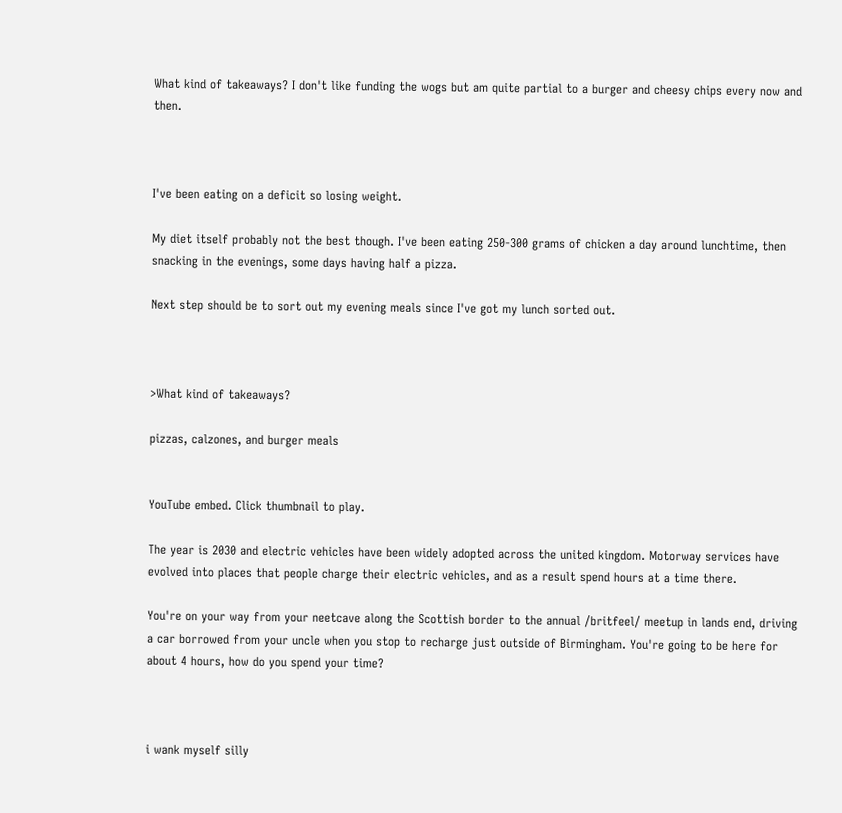What kind of takeaways? I don't like funding the wogs but am quite partial to a burger and cheesy chips every now and then.



I've been eating on a deficit so losing weight.

My diet itself probably not the best though. I've been eating 250-300 grams of chicken a day around lunchtime, then snacking in the evenings, some days having half a pizza.

Next step should be to sort out my evening meals since I've got my lunch sorted out.



>What kind of takeaways?

pizzas, calzones, and burger meals


YouTube embed. Click thumbnail to play.

The year is 2030 and electric vehicles have been widely adopted across the united kingdom. Motorway services have evolved into places that people charge their electric vehicles, and as a result spend hours at a time there.

You're on your way from your neetcave along the Scottish border to the annual /britfeel/ meetup in lands end, driving a car borrowed from your uncle when you stop to recharge just outside of Birmingham. You're going to be here for about 4 hours, how do you spend your time?



i wank myself silly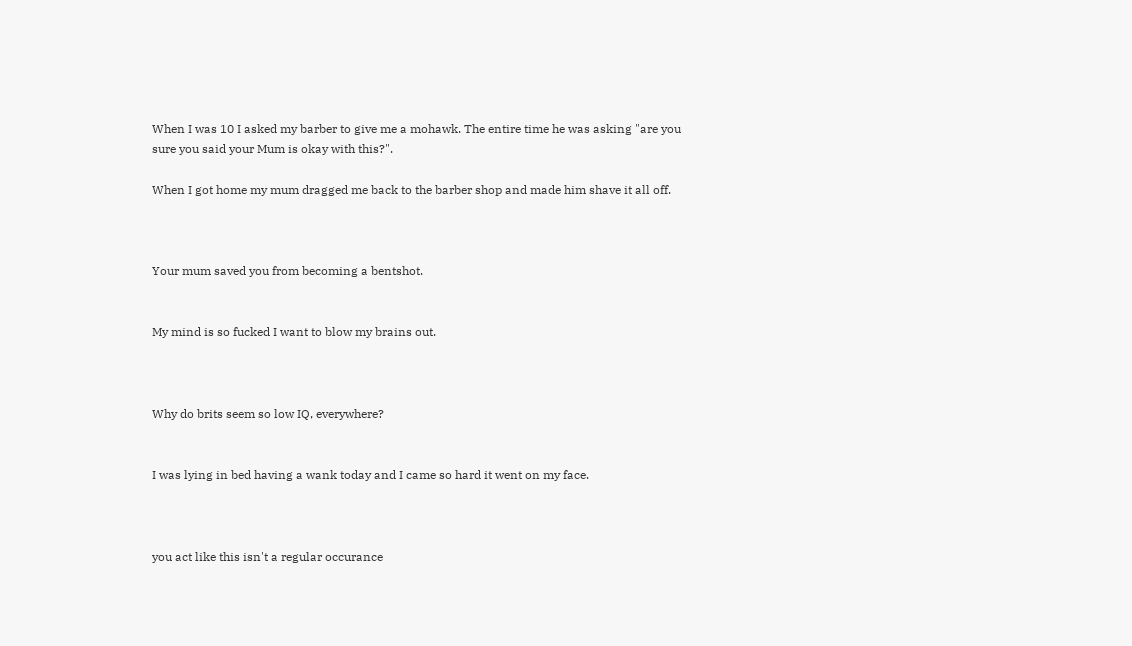When I was 10 I asked my barber to give me a mohawk. The entire time he was asking "are you sure you said your Mum is okay with this?".

When I got home my mum dragged me back to the barber shop and made him shave it all off.



Your mum saved you from becoming a bentshot.


My mind is so fucked I want to blow my brains out.



Why do brits seem so low IQ, everywhere?


I was lying in bed having a wank today and I came so hard it went on my face.



you act like this isn't a regular occurance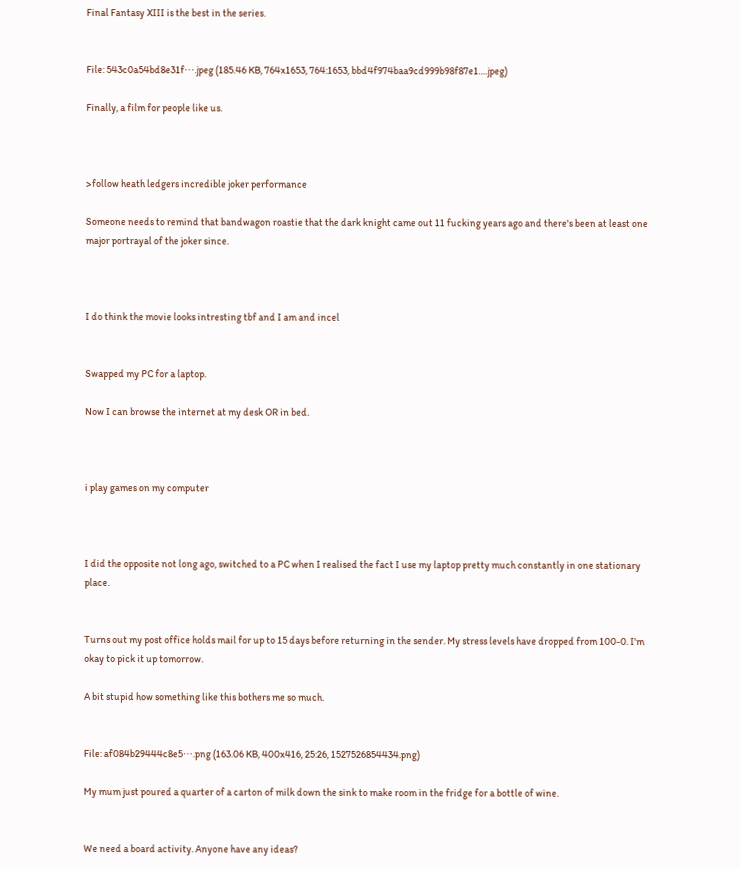Final Fantasy XIII is the best in the series.


File: 543c0a54bd8e31f⋯.jpeg (185.46 KB, 764x1653, 764:1653, bbd4f974baa9cd999b98f87e1….jpeg)

Finally, a film for people like us.



>follow heath ledgers incredible joker performance

Someone needs to remind that bandwagon roastie that the dark knight came out 11 fucking years ago and there's been at least one major portrayal of the joker since.



I do think the movie looks intresting tbf and I am and incel


Swapped my PC for a laptop.

Now I can browse the internet at my desk OR in bed.



i play games on my computer



I did the opposite not long ago, switched to a PC when I realised the fact I use my laptop pretty much constantly in one stationary place.


Turns out my post office holds mail for up to 15 days before returning in the sender. My stress levels have dropped from 100-0. I'm okay to pick it up tomorrow.

A bit stupid how something like this bothers me so much.


File: af084b29444c8e5⋯.png (163.06 KB, 400x416, 25:26, 1527526854434.png)

My mum just poured a quarter of a carton of milk down the sink to make room in the fridge for a bottle of wine.


We need a board activity. Anyone have any ideas?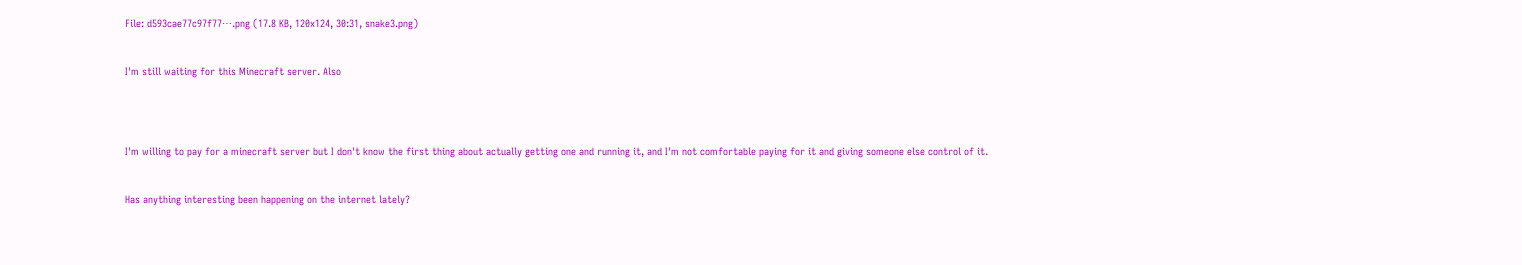File: d593cae77c97f77⋯.png (17.8 KB, 120x124, 30:31, snake3.png)


I'm still waiting for this Minecraft server. Also




I'm willing to pay for a minecraft server but I don't know the first thing about actually getting one and running it, and I'm not comfortable paying for it and giving someone else control of it.


Has anything interesting been happening on the internet lately?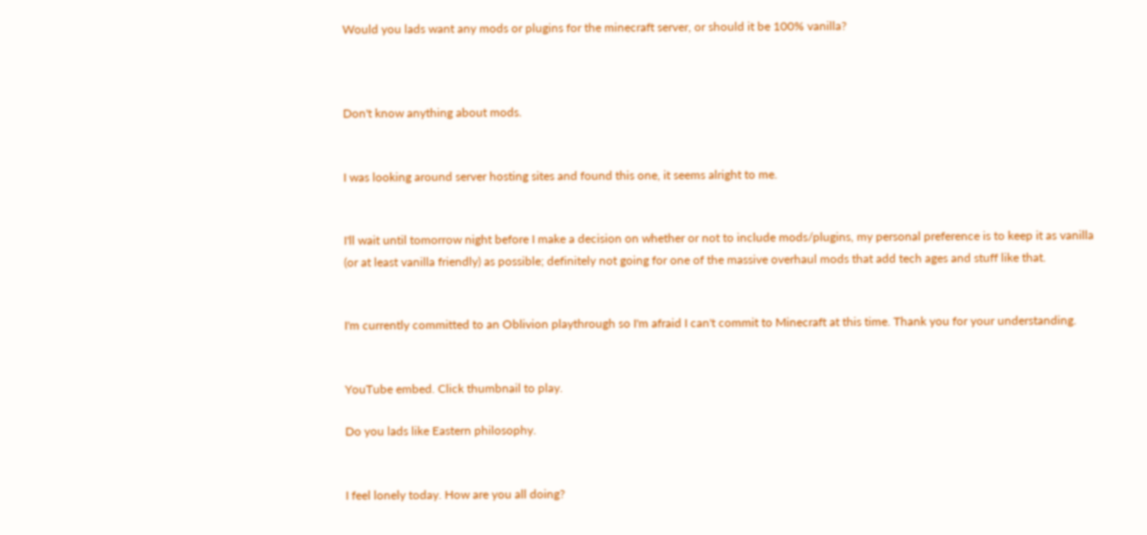Would you lads want any mods or plugins for the minecraft server, or should it be 100% vanilla?



Don't know anything about mods.


I was looking around server hosting sites and found this one, it seems alright to me.


I'll wait until tomorrow night before I make a decision on whether or not to include mods/plugins, my personal preference is to keep it as vanilla (or at least vanilla friendly) as possible; definitely not going for one of the massive overhaul mods that add tech ages and stuff like that.


I'm currently committed to an Oblivion playthrough so I'm afraid I can't commit to Minecraft at this time. Thank you for your understanding.


YouTube embed. Click thumbnail to play.

Do you lads like Eastern philosophy.


I feel lonely today. How are you all doing?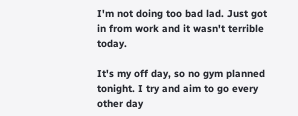I'm not doing too bad lad. Just got in from work and it wasn't terrible today.

It's my off day, so no gym planned tonight. I try and aim to go every other day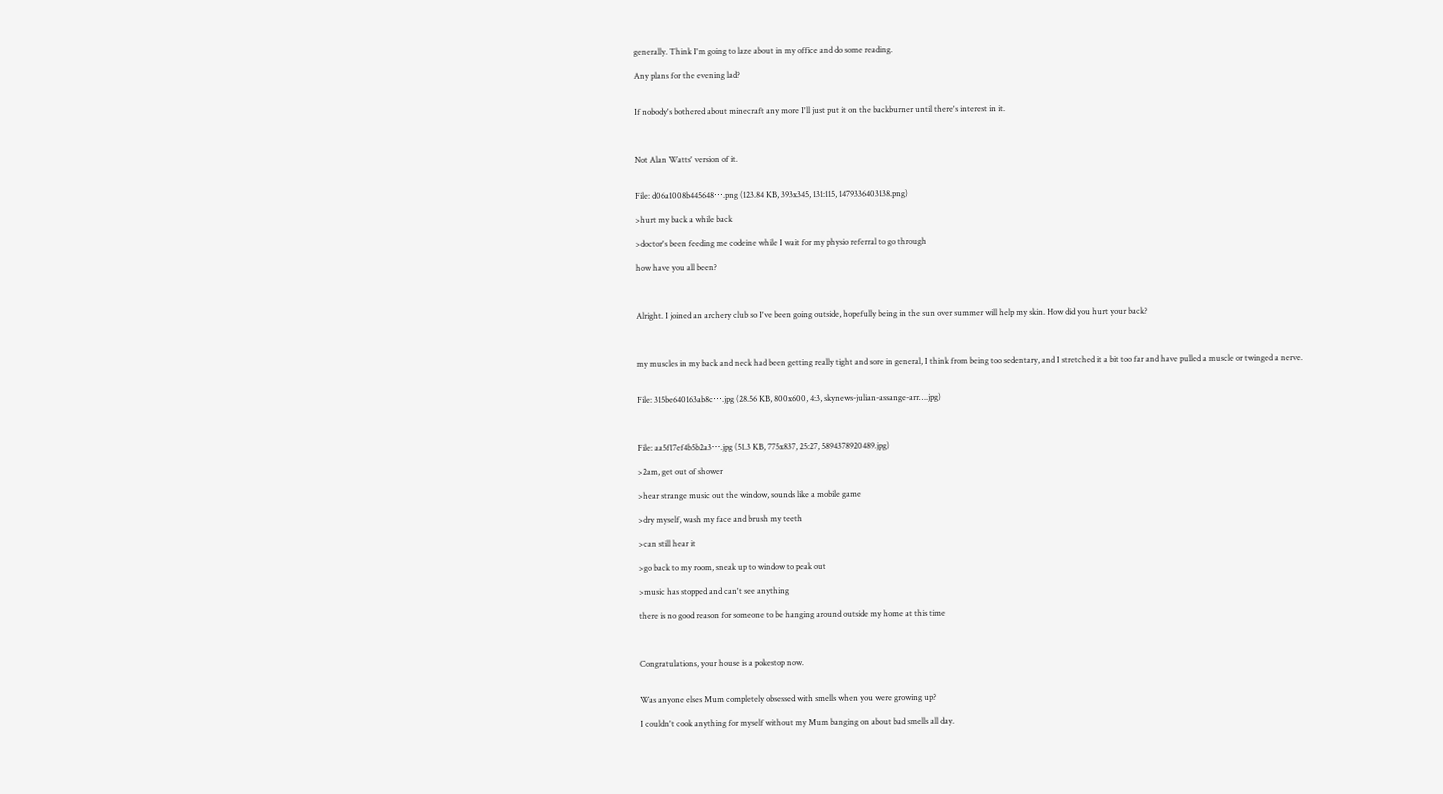generally. Think I'm going to laze about in my office and do some reading.

Any plans for the evening lad?


If nobody's bothered about minecraft any more I'll just put it on the backburner until there's interest in it.



Not Alan Watts' version of it.


File: d06a1008b445648⋯.png (123.84 KB, 393x345, 131:115, 1479336403138.png)

>hurt my back a while back

>doctor's been feeding me codeine while I wait for my physio referral to go through

how have you all been?



Alright. I joined an archery club so I've been going outside, hopefully being in the sun over summer will help my skin. How did you hurt your back?



my muscles in my back and neck had been getting really tight and sore in general, I think from being too sedentary, and I stretched it a bit too far and have pulled a muscle or twinged a nerve.


File: 315be640163ab8c⋯.jpg (28.56 KB, 800x600, 4:3, skynews-julian-assange-arr….jpg)



File: aa5f17ef4b5b2a3⋯.jpg (51.3 KB, 775x837, 25:27, 5894378920489.jpg)

>2am, get out of shower

>hear strange music out the window, sounds like a mobile game

>dry myself, wash my face and brush my teeth

>can still hear it

>go back to my room, sneak up to window to peak out

>music has stopped and can't see anything

there is no good reason for someone to be hanging around outside my home at this time



Congratulations, your house is a pokestop now.


Was anyone elses Mum completely obsessed with smells when you were growing up?

I couldn't cook anything for myself without my Mum banging on about bad smells all day.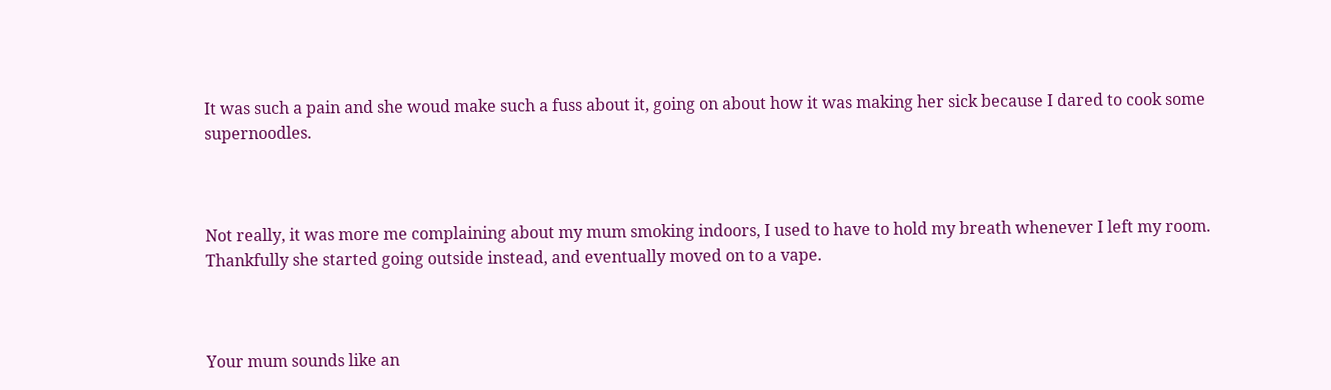It was such a pain and she woud make such a fuss about it, going on about how it was making her sick because I dared to cook some supernoodles.



Not really, it was more me complaining about my mum smoking indoors, I used to have to hold my breath whenever I left my room. Thankfully she started going outside instead, and eventually moved on to a vape.



Your mum sounds like an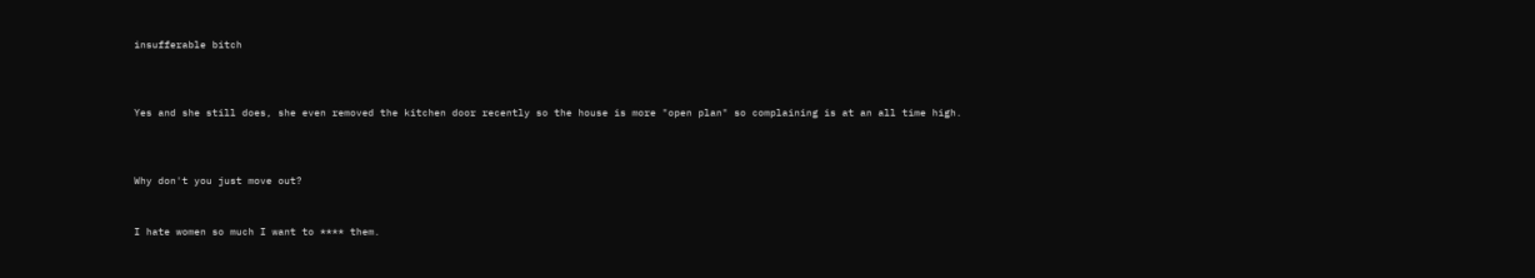insufferable bitch



Yes and she still does, she even removed the kitchen door recently so the house is more "open plan" so complaining is at an all time high.



Why don't you just move out?


I hate women so much I want to **** them.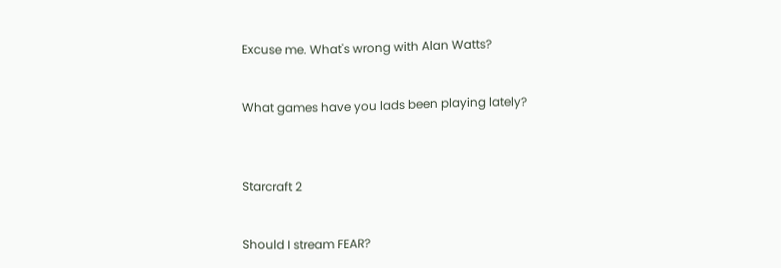Excuse me. What's wrong with Alan Watts?


What games have you lads been playing lately?



Starcraft 2


Should I stream FEAR?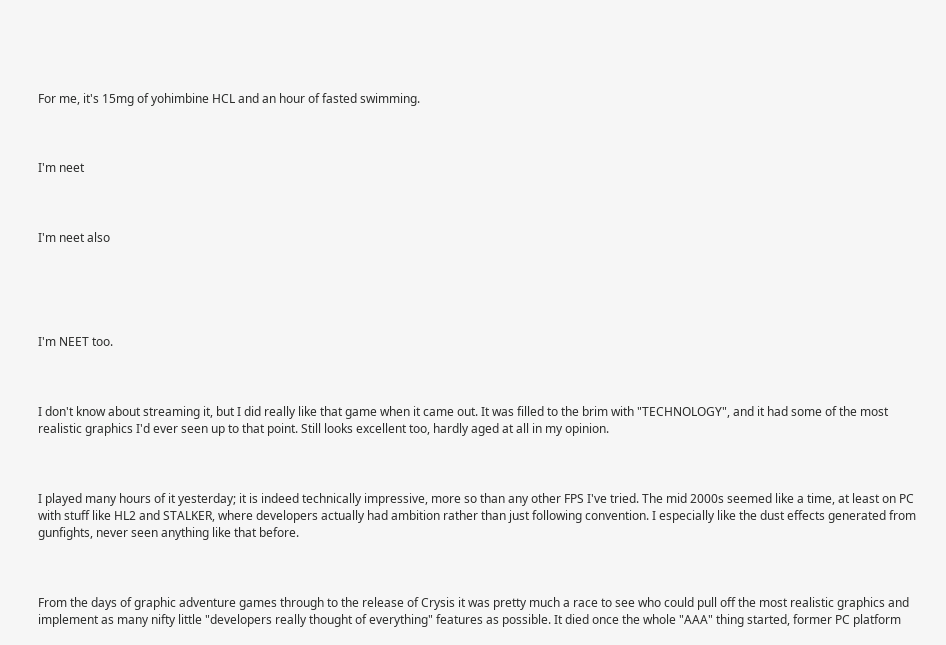For me, it's 15mg of yohimbine HCL and an hour of fasted swimming.



I'm neet



I'm neet also





I'm NEET too.



I don't know about streaming it, but I did really like that game when it came out. It was filled to the brim with "TECHNOLOGY", and it had some of the most realistic graphics I'd ever seen up to that point. Still looks excellent too, hardly aged at all in my opinion.



I played many hours of it yesterday; it is indeed technically impressive, more so than any other FPS I've tried. The mid 2000s seemed like a time, at least on PC with stuff like HL2 and STALKER, where developers actually had ambition rather than just following convention. I especially like the dust effects generated from gunfights, never seen anything like that before.



From the days of graphic adventure games through to the release of Crysis it was pretty much a race to see who could pull off the most realistic graphics and implement as many nifty little "developers really thought of everything" features as possible. It died once the whole "AAA" thing started, former PC platform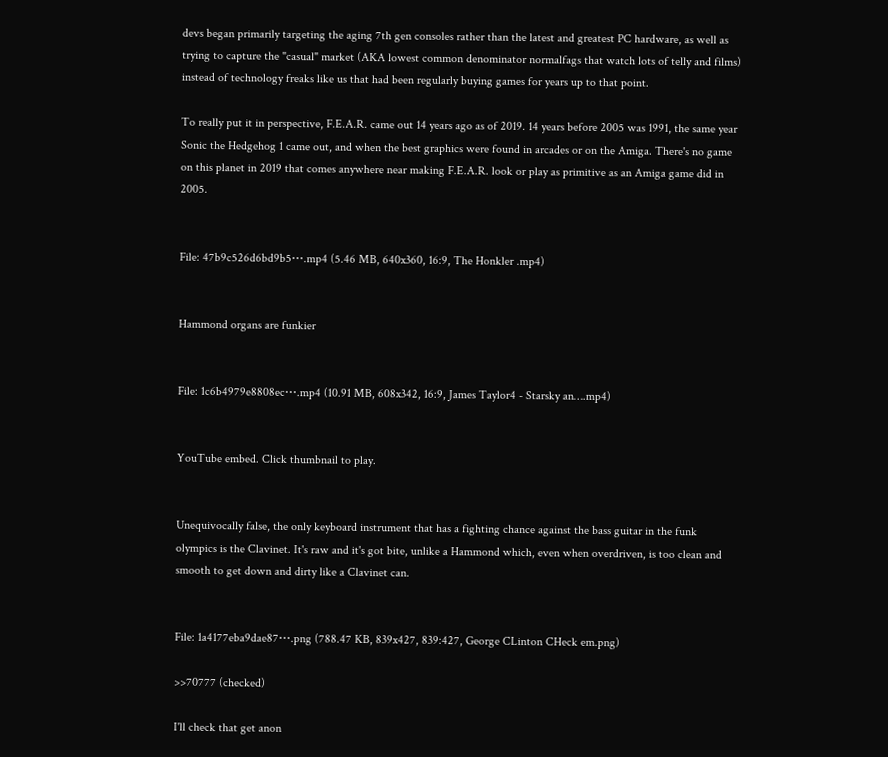devs began primarily targeting the aging 7th gen consoles rather than the latest and greatest PC hardware, as well as trying to capture the "casual" market (AKA lowest common denominator normalfags that watch lots of telly and films) instead of technology freaks like us that had been regularly buying games for years up to that point.

To really put it in perspective, F.E.A.R. came out 14 years ago as of 2019. 14 years before 2005 was 1991, the same year Sonic the Hedgehog 1 came out, and when the best graphics were found in arcades or on the Amiga. There's no game on this planet in 2019 that comes anywhere near making F.E.A.R. look or play as primitive as an Amiga game did in 2005.


File: 47b9c526d6bd9b5⋯.mp4 (5.46 MB, 640x360, 16:9, The Honkler .mp4)


Hammond organs are funkier


File: 1c6b4979e8808ec⋯.mp4 (10.91 MB, 608x342, 16:9, James Taylor4 - Starsky an….mp4)


YouTube embed. Click thumbnail to play.


Unequivocally false, the only keyboard instrument that has a fighting chance against the bass guitar in the funk olympics is the Clavinet. It's raw and it's got bite, unlike a Hammond which, even when overdriven, is too clean and smooth to get down and dirty like a Clavinet can.


File: 1a4177eba9dae87⋯.png (788.47 KB, 839x427, 839:427, George CLinton CHeck em.png)

>>70777 (checked)

I'll check that get anon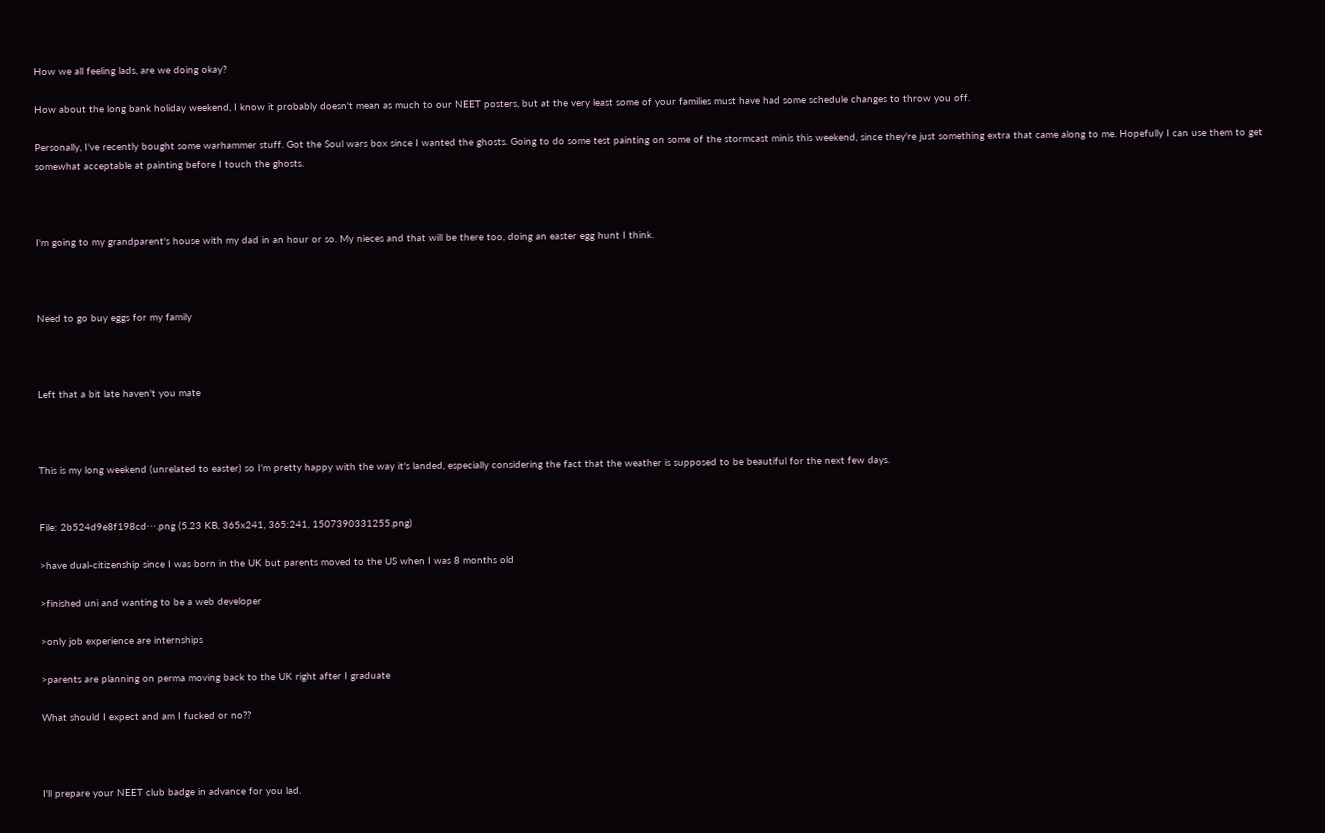How we all feeling lads, are we doing okay?

How about the long bank holiday weekend, I know it probably doesn't mean as much to our NEET posters, but at the very least some of your families must have had some schedule changes to throw you off.

Personally, I've recently bought some warhammer stuff. Got the Soul wars box since I wanted the ghosts. Going to do some test painting on some of the stormcast minis this weekend, since they're just something extra that came along to me. Hopefully I can use them to get somewhat acceptable at painting before I touch the ghosts.



I'm going to my grandparent's house with my dad in an hour or so. My nieces and that will be there too, doing an easter egg hunt I think.



Need to go buy eggs for my family



Left that a bit late haven't you mate



This is my long weekend (unrelated to easter) so I'm pretty happy with the way it's landed, especially considering the fact that the weather is supposed to be beautiful for the next few days.


File: 2b524d9e8f198cd⋯.png (5.23 KB, 365x241, 365:241, 1507390331255.png)

>have dual-citizenship since I was born in the UK but parents moved to the US when I was 8 months old

>finished uni and wanting to be a web developer

>only job experience are internships

>parents are planning on perma moving back to the UK right after I graduate

What should I expect and am I fucked or no??



I'll prepare your NEET club badge in advance for you lad.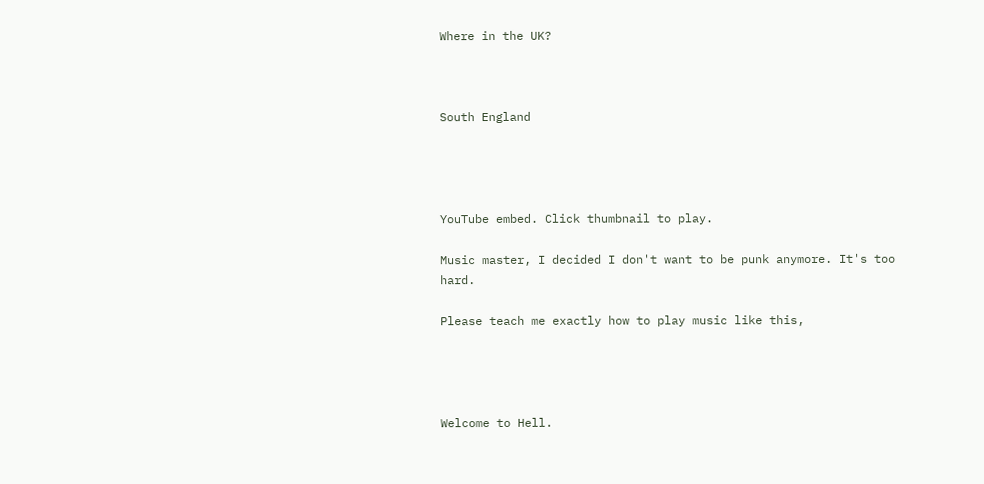Where in the UK?



South England




YouTube embed. Click thumbnail to play.

Music master, I decided I don't want to be punk anymore. It's too hard.

Please teach me exactly how to play music like this,




Welcome to Hell.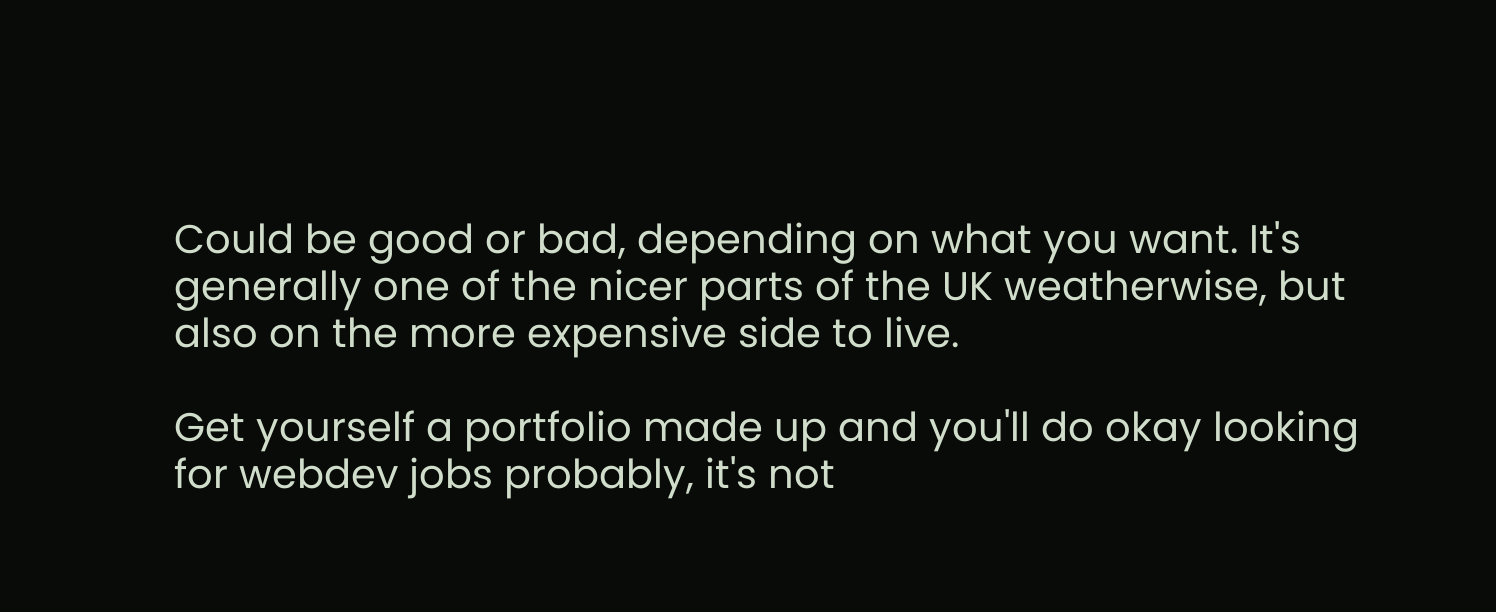Could be good or bad, depending on what you want. It's generally one of the nicer parts of the UK weatherwise, but also on the more expensive side to live.

Get yourself a portfolio made up and you'll do okay looking for webdev jobs probably, it's not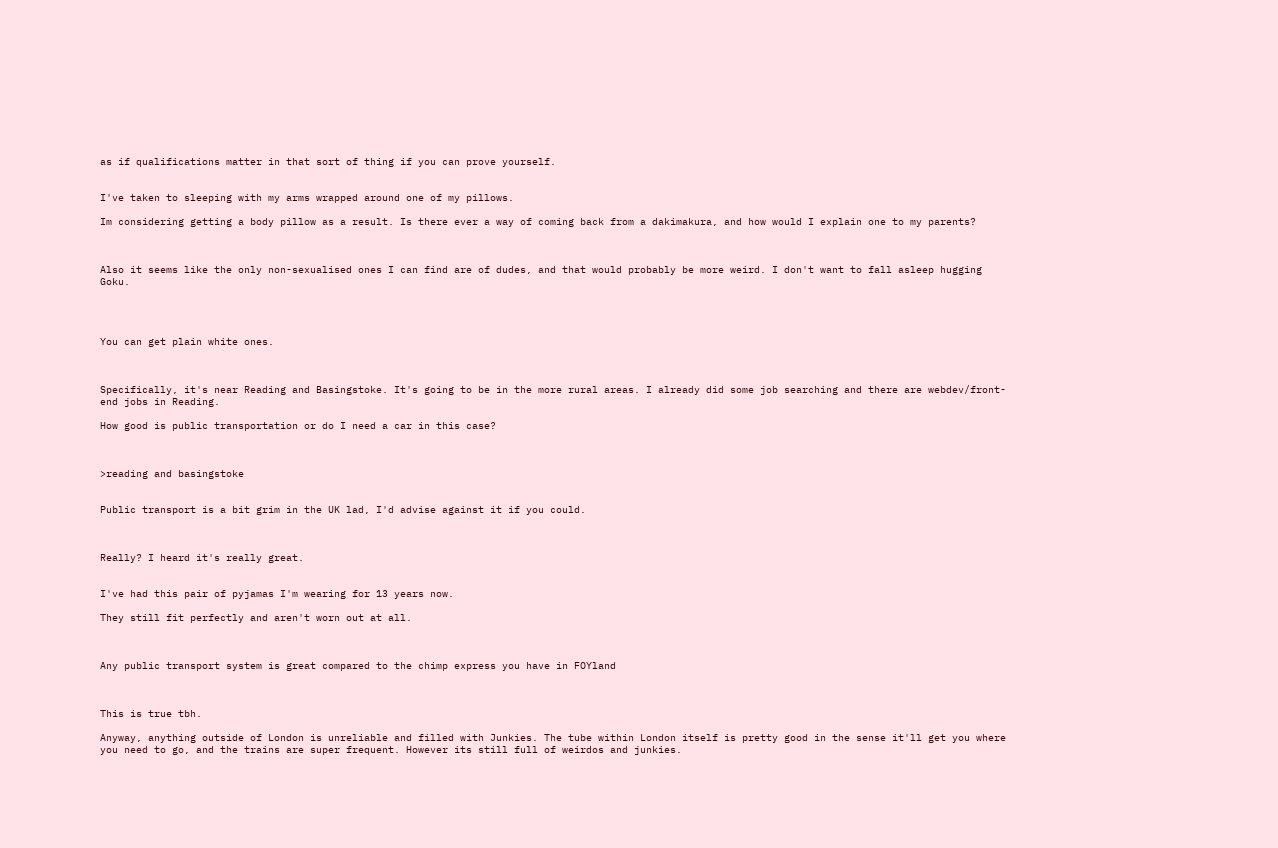as if qualifications matter in that sort of thing if you can prove yourself.


I've taken to sleeping with my arms wrapped around one of my pillows.

Im considering getting a body pillow as a result. Is there ever a way of coming back from a dakimakura, and how would I explain one to my parents?



Also it seems like the only non-sexualised ones I can find are of dudes, and that would probably be more weird. I don't want to fall asleep hugging Goku.




You can get plain white ones.



Specifically, it's near Reading and Basingstoke. It's going to be in the more rural areas. I already did some job searching and there are webdev/front-end jobs in Reading.

How good is public transportation or do I need a car in this case?



>reading and basingstoke


Public transport is a bit grim in the UK lad, I'd advise against it if you could.



Really? I heard it's really great.


I've had this pair of pyjamas I'm wearing for 13 years now.

They still fit perfectly and aren't worn out at all.



Any public transport system is great compared to the chimp express you have in FOYland



This is true tbh.

Anyway, anything outside of London is unreliable and filled with Junkies. The tube within London itself is pretty good in the sense it'll get you where you need to go, and the trains are super frequent. However its still full of weirdos and junkies.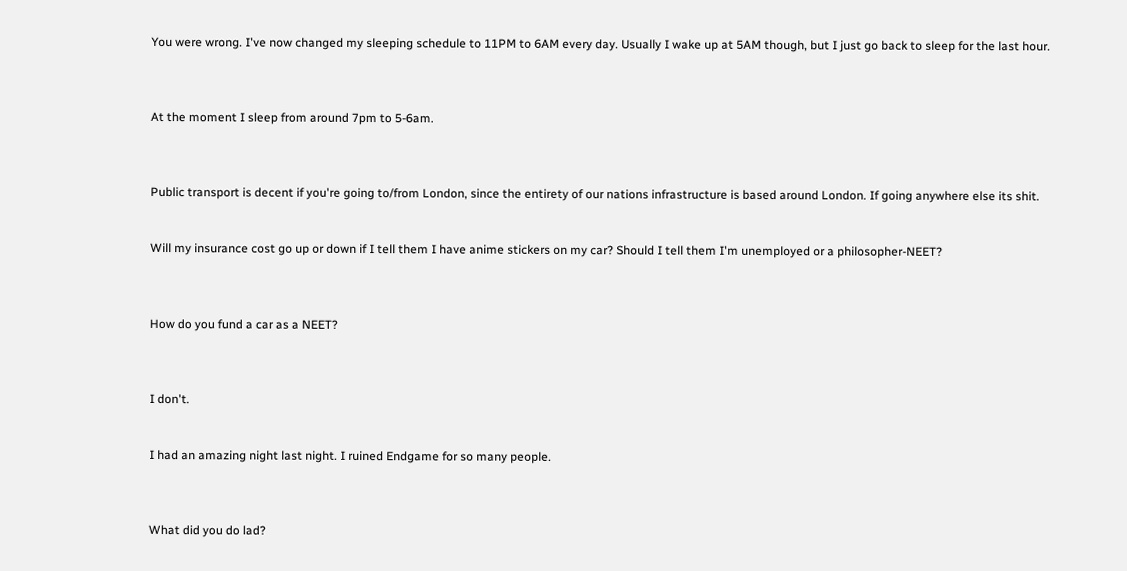You were wrong. I've now changed my sleeping schedule to 11PM to 6AM every day. Usually I wake up at 5AM though, but I just go back to sleep for the last hour.



At the moment I sleep from around 7pm to 5-6am.



Public transport is decent if you're going to/from London, since the entirety of our nations infrastructure is based around London. If going anywhere else its shit.


Will my insurance cost go up or down if I tell them I have anime stickers on my car? Should I tell them I'm unemployed or a philosopher-NEET?



How do you fund a car as a NEET?



I don't.


I had an amazing night last night. I ruined Endgame for so many people.



What did you do lad?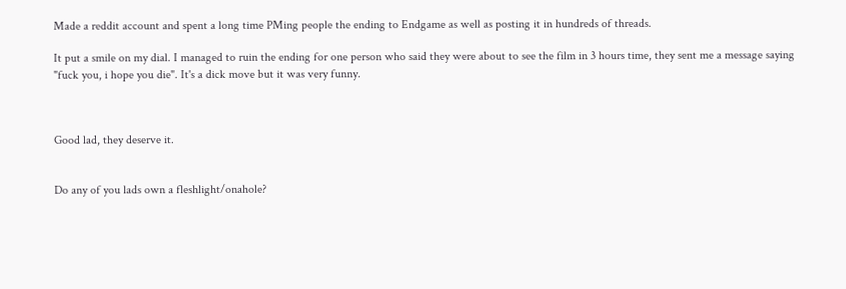Made a reddit account and spent a long time PMing people the ending to Endgame as well as posting it in hundreds of threads.

It put a smile on my dial. I managed to ruin the ending for one person who said they were about to see the film in 3 hours time, they sent me a message saying "fuck you, i hope you die". It's a dick move but it was very funny.



Good lad, they deserve it.


Do any of you lads own a fleshlight/onahole?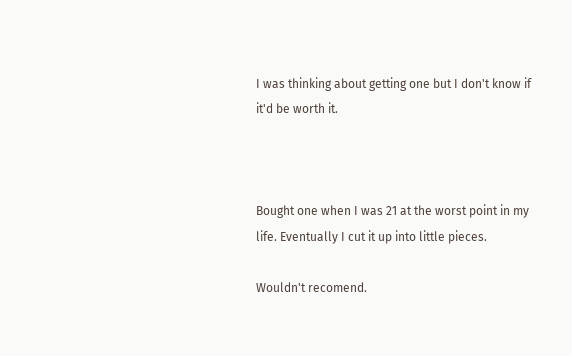I was thinking about getting one but I don't know if it'd be worth it.



Bought one when I was 21 at the worst point in my life. Eventually I cut it up into little pieces.

Wouldn't recomend.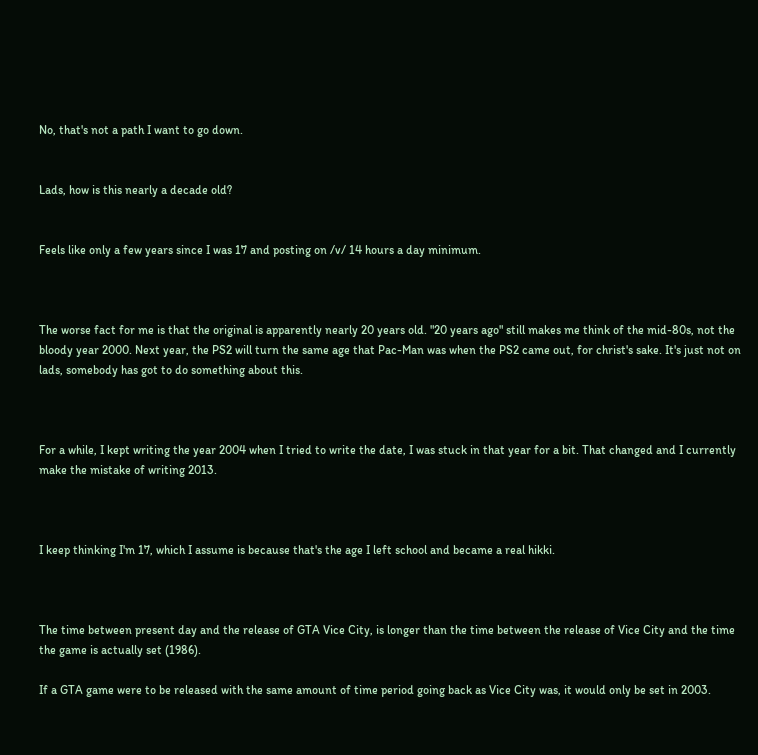No, that's not a path I want to go down.


Lads, how is this nearly a decade old?


Feels like only a few years since I was 17 and posting on /v/ 14 hours a day minimum.



The worse fact for me is that the original is apparently nearly 20 years old. "20 years ago" still makes me think of the mid-80s, not the bloody year 2000. Next year, the PS2 will turn the same age that Pac-Man was when the PS2 came out, for christ's sake. It's just not on lads, somebody has got to do something about this.



For a while, I kept writing the year 2004 when I tried to write the date, I was stuck in that year for a bit. That changed and I currently make the mistake of writing 2013.



I keep thinking I'm 17, which I assume is because that's the age I left school and became a real hikki.



The time between present day and the release of GTA Vice City, is longer than the time between the release of Vice City and the time the game is actually set (1986).

If a GTA game were to be released with the same amount of time period going back as Vice City was, it would only be set in 2003.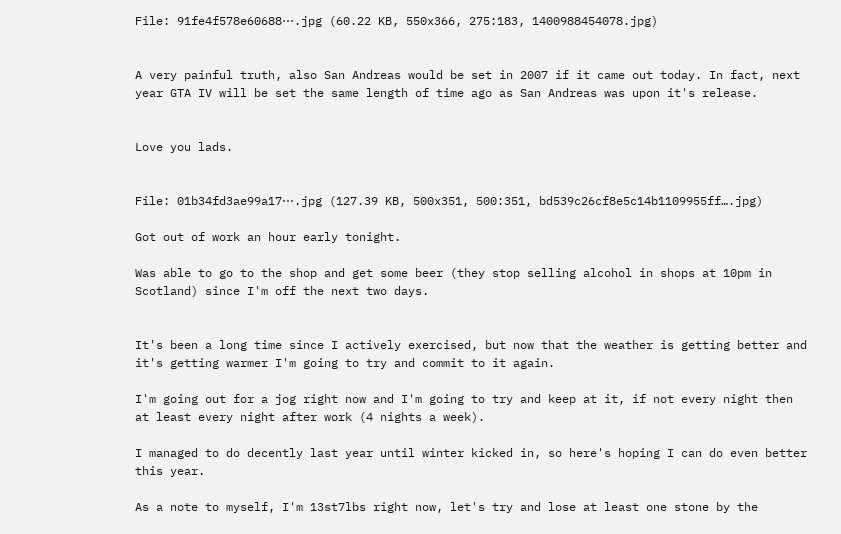File: 91fe4f578e60688⋯.jpg (60.22 KB, 550x366, 275:183, 1400988454078.jpg)


A very painful truth, also San Andreas would be set in 2007 if it came out today. In fact, next year GTA IV will be set the same length of time ago as San Andreas was upon it's release.


Love you lads.


File: 01b34fd3ae99a17⋯.jpg (127.39 KB, 500x351, 500:351, bd539c26cf8e5c14b1109955ff….jpg)

Got out of work an hour early tonight.

Was able to go to the shop and get some beer (they stop selling alcohol in shops at 10pm in Scotland) since I'm off the next two days.


It's been a long time since I actively exercised, but now that the weather is getting better and it's getting warmer I'm going to try and commit to it again.

I'm going out for a jog right now and I'm going to try and keep at it, if not every night then at least every night after work (4 nights a week).

I managed to do decently last year until winter kicked in, so here's hoping I can do even better this year.

As a note to myself, I'm 13st7lbs right now, let's try and lose at least one stone by the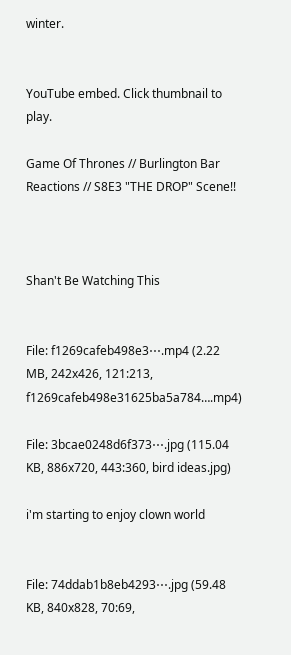winter.


YouTube embed. Click thumbnail to play.

Game Of Thrones // Burlington Bar Reactions // S8E3 "THE DROP" Scene!!



Shan't Be Watching This


File: f1269cafeb498e3⋯.mp4 (2.22 MB, 242x426, 121:213, f1269cafeb498e31625ba5a784….mp4)

File: 3bcae0248d6f373⋯.jpg (115.04 KB, 886x720, 443:360, bird ideas.jpg)

i'm starting to enjoy clown world


File: 74ddab1b8eb4293⋯.jpg (59.48 KB, 840x828, 70:69,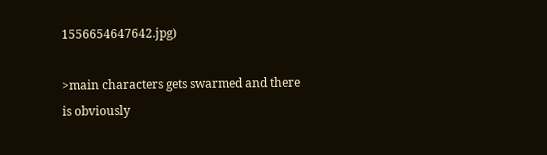1556654647642.jpg)

>main characters gets swarmed and there is obviously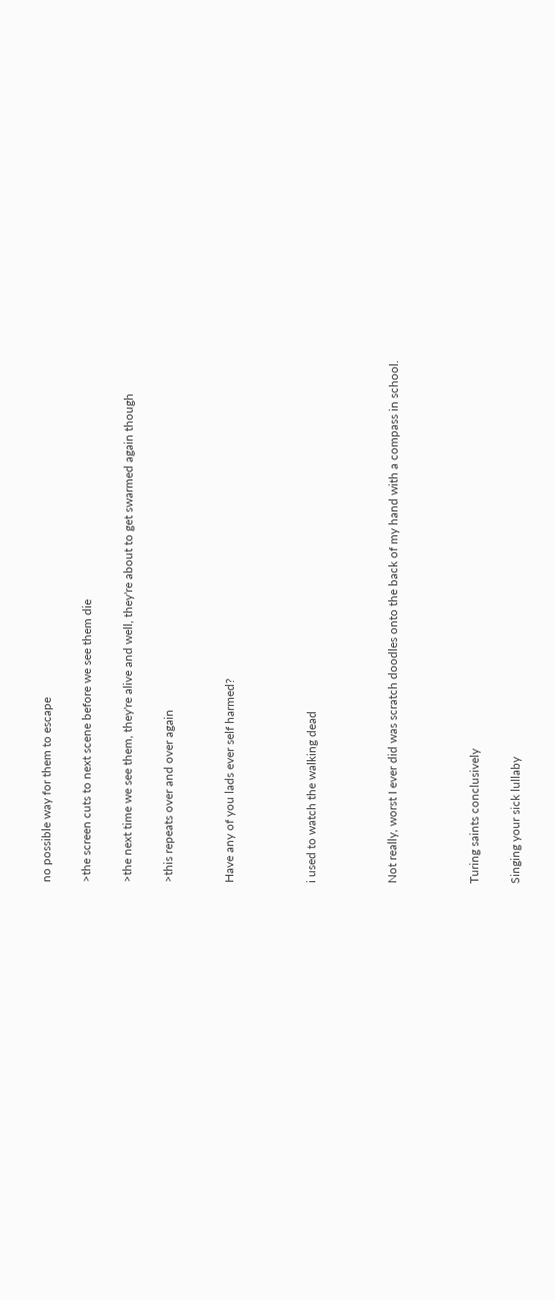no possible way for them to escape

>the screen cuts to next scene before we see them die

>the next time we see them, they're alive and well, they're about to get swarmed again though

>this repeats over and over again


Have any of you lads ever self harmed?



i used to watch the walking dead



Not really, worst I ever did was scratch doodles onto the back of my hand with a compass in school.



Turing saints conclusively

Singing your sick lullaby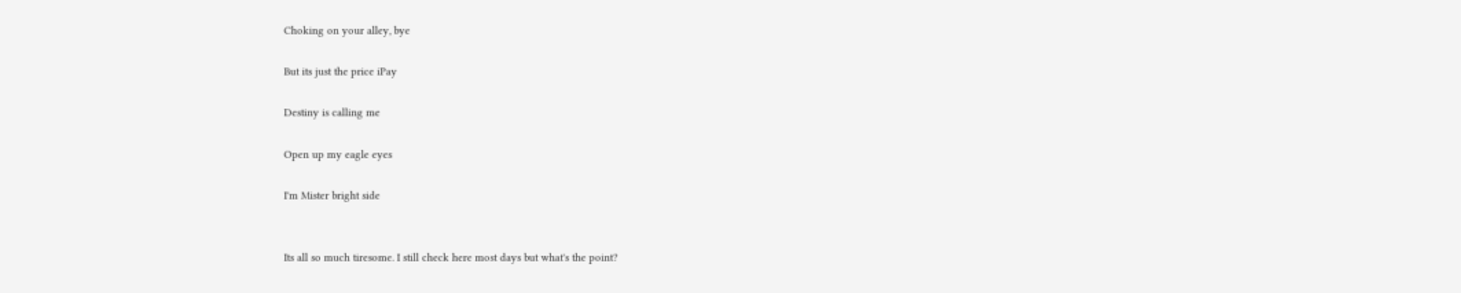Choking on your alley, bye

But its just the price iPay

Destiny is calling me

Open up my eagle eyes

I'm Mister bright side


Its all so much tiresome. I still check here most days but what's the point?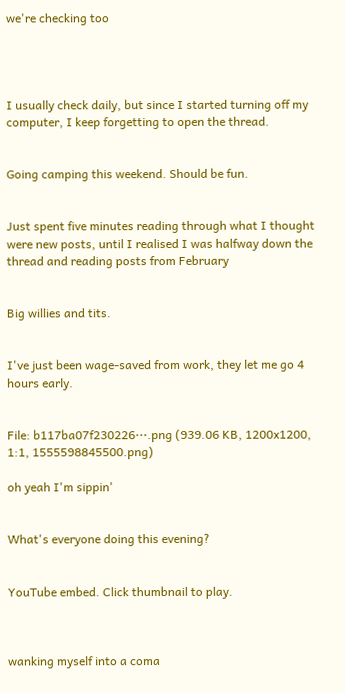we're checking too




I usually check daily, but since I started turning off my computer, I keep forgetting to open the thread.


Going camping this weekend. Should be fun.


Just spent five minutes reading through what I thought were new posts, until I realised I was halfway down the thread and reading posts from February


Big willies and tits.


I've just been wage-saved from work, they let me go 4 hours early.


File: b117ba07f230226⋯.png (939.06 KB, 1200x1200, 1:1, 1555598845500.png)

oh yeah I'm sippin'


What's everyone doing this evening?


YouTube embed. Click thumbnail to play.



wanking myself into a coma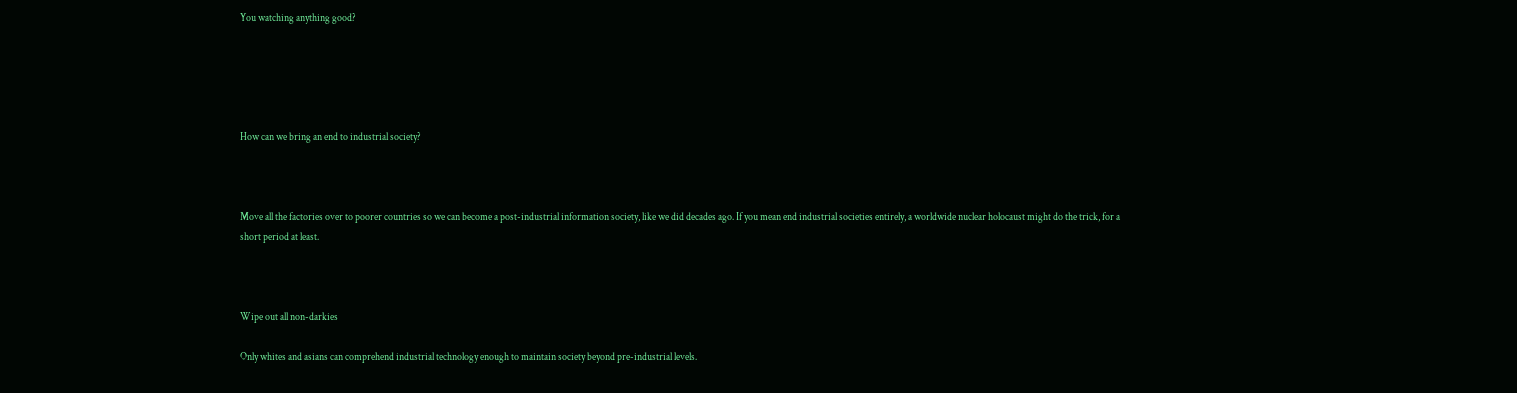You watching anything good?





How can we bring an end to industrial society?



Move all the factories over to poorer countries so we can become a post-industrial information society, like we did decades ago. If you mean end industrial societies entirely, a worldwide nuclear holocaust might do the trick, for a short period at least.



Wipe out all non-darkies

Only whites and asians can comprehend industrial technology enough to maintain society beyond pre-industrial levels.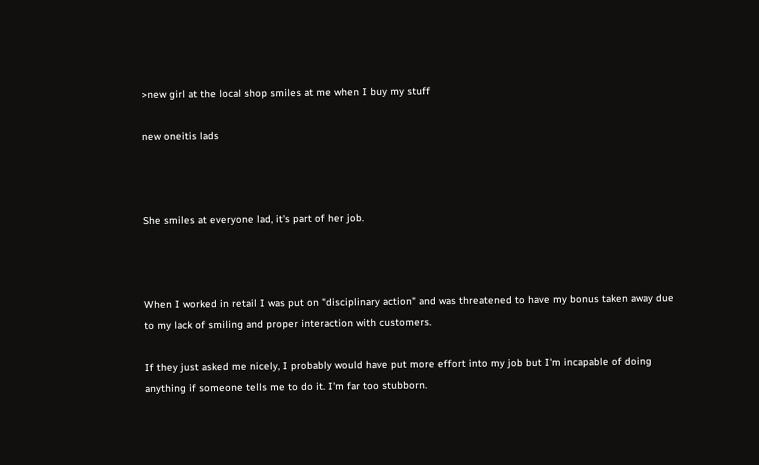>new girl at the local shop smiles at me when I buy my stuff

new oneitis lads



She smiles at everyone lad, it's part of her job.



When I worked in retail I was put on "disciplinary action" and was threatened to have my bonus taken away due to my lack of smiling and proper interaction with customers.

If they just asked me nicely, I probably would have put more effort into my job but I'm incapable of doing anything if someone tells me to do it. I'm far too stubborn.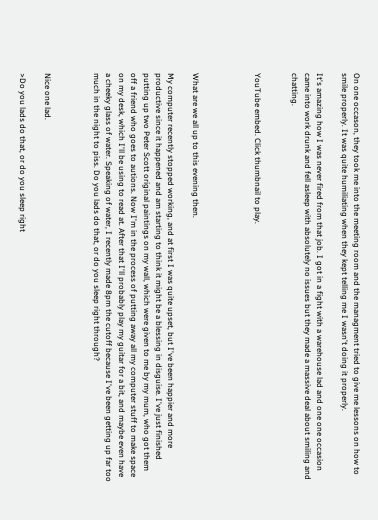On one occason, they took me into the meeting room and the managment tried to give me lessons on how to smile properly. It was quite humiliating when they kept telling me I wasn't doing it properly.

It's amazing how I was never fired from that job. I got in a fight with a warehouse lad and one one occasion came into work drunk and fell asleep with absolutely no issues but they made a massive deal about smiling and chatting.


YouTube embed. Click thumbnail to play.




What are we all up to this evening then.

My computer recently stopped working, and at first I was quite upset, but I've been happier and more productive since it happened and am starting to think it might be a blessing in disguise. I've just finished putting up two Peter Scott original paintings on my wall, which were given to me by my mum, who got them off a friend who goes to autions. Now I'm in the process of putting away all my computer stuff to make space on my desk, which I'll be using to read at. After that I'll probably play my guitar for a bit, and maybe even have a cheeky glass of water. Speaking of water, I recently made 8pm the cutoff because I've been getting up far too much in the night to piss. Do you lads do that, or do you sleep right through?



Nice one lad.

>Do you lads do that, or do you sleep right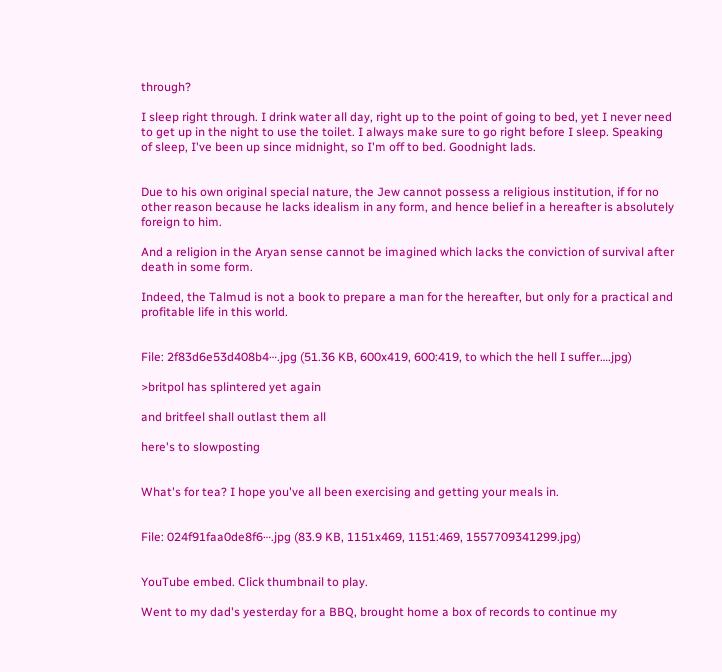through?

I sleep right through. I drink water all day, right up to the point of going to bed, yet I never need to get up in the night to use the toilet. I always make sure to go right before I sleep. Speaking of sleep, I've been up since midnight, so I'm off to bed. Goodnight lads.


Due to his own original special nature, the Jew cannot possess a religious institution, if for no other reason because he lacks idealism in any form, and hence belief in a hereafter is absolutely foreign to him.

And a religion in the Aryan sense cannot be imagined which lacks the conviction of survival after death in some form.

Indeed, the Talmud is not a book to prepare a man for the hereafter, but only for a practical and profitable life in this world.


File: 2f83d6e53d408b4⋯.jpg (51.36 KB, 600x419, 600:419, to which the hell I suffer….jpg)

>britpol has splintered yet again

and britfeel shall outlast them all

here's to slowposting


What's for tea? I hope you've all been exercising and getting your meals in.


File: 024f91faa0de8f6⋯.jpg (83.9 KB, 1151x469, 1151:469, 1557709341299.jpg)


YouTube embed. Click thumbnail to play.

Went to my dad's yesterday for a BBQ, brought home a box of records to continue my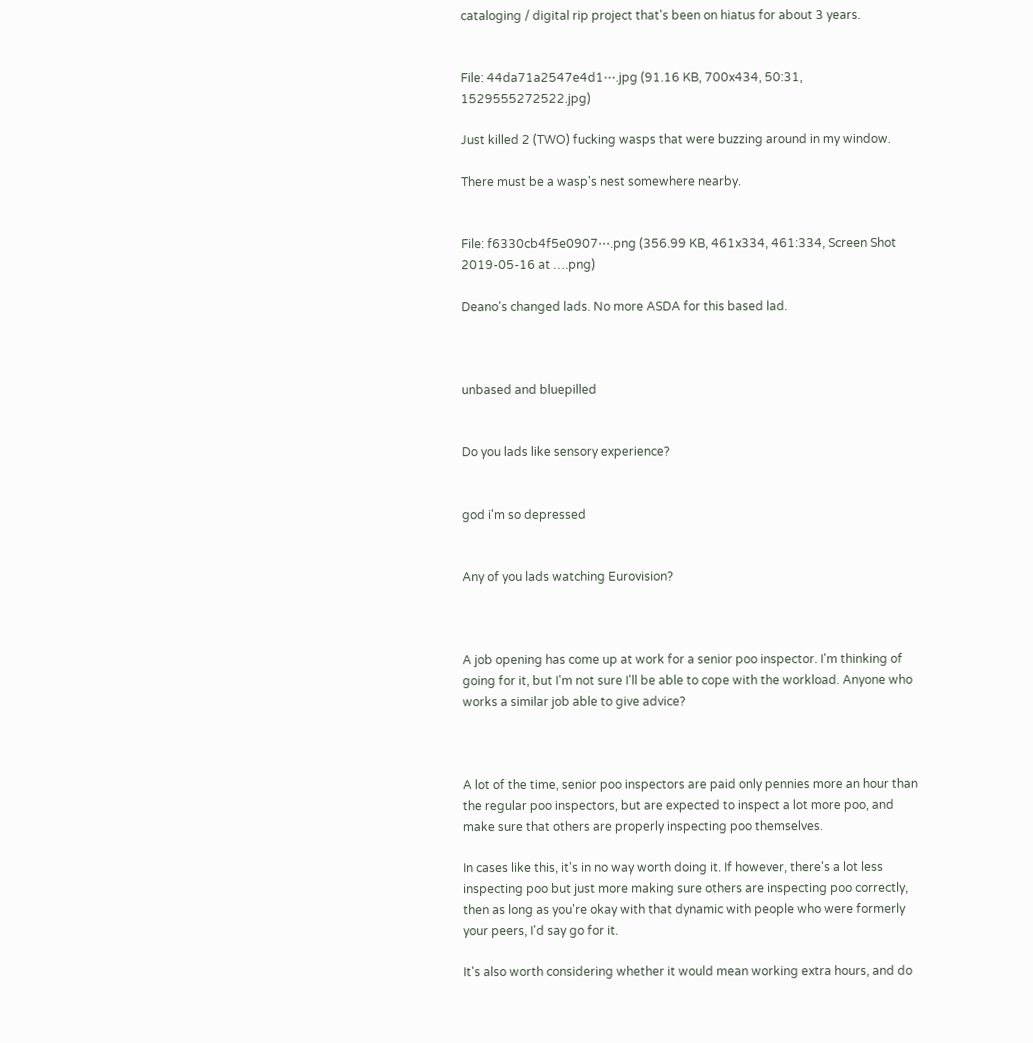cataloging / digital rip project that's been on hiatus for about 3 years.


File: 44da71a2547e4d1⋯.jpg (91.16 KB, 700x434, 50:31, 1529555272522.jpg)

Just killed 2 (TWO) fucking wasps that were buzzing around in my window.

There must be a wasp's nest somewhere nearby.


File: f6330cb4f5e0907⋯.png (356.99 KB, 461x334, 461:334, Screen Shot 2019-05-16 at ….png)

Deano's changed lads. No more ASDA for this based lad.



unbased and bluepilled


Do you lads like sensory experience?


god i'm so depressed


Any of you lads watching Eurovision?



A job opening has come up at work for a senior poo inspector. I'm thinking of going for it, but I'm not sure I'll be able to cope with the workload. Anyone who works a similar job able to give advice?



A lot of the time, senior poo inspectors are paid only pennies more an hour than the regular poo inspectors, but are expected to inspect a lot more poo, and make sure that others are properly inspecting poo themselves.

In cases like this, it's in no way worth doing it. If however, there's a lot less inspecting poo but just more making sure others are inspecting poo correctly, then as long as you're okay with that dynamic with people who were formerly your peers, I'd say go for it.

It's also worth considering whether it would mean working extra hours, and do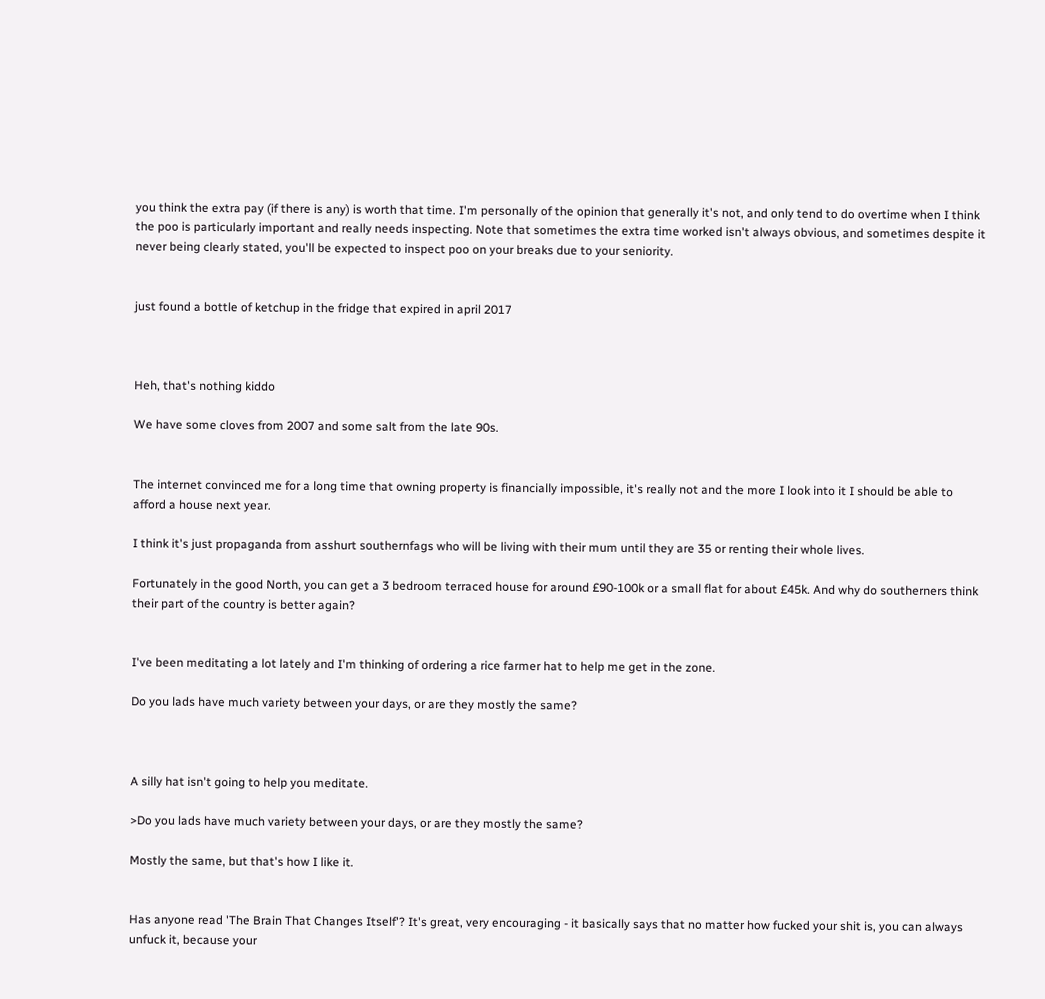you think the extra pay (if there is any) is worth that time. I'm personally of the opinion that generally it's not, and only tend to do overtime when I think the poo is particularly important and really needs inspecting. Note that sometimes the extra time worked isn't always obvious, and sometimes despite it never being clearly stated, you'll be expected to inspect poo on your breaks due to your seniority.


just found a bottle of ketchup in the fridge that expired in april 2017



Heh, that's nothing kiddo

We have some cloves from 2007 and some salt from the late 90s.


The internet convinced me for a long time that owning property is financially impossible, it's really not and the more I look into it I should be able to afford a house next year.

I think it's just propaganda from asshurt southernfags who will be living with their mum until they are 35 or renting their whole lives.

Fortunately in the good North, you can get a 3 bedroom terraced house for around £90-100k or a small flat for about £45k. And why do southerners think their part of the country is better again?


I've been meditating a lot lately and I'm thinking of ordering a rice farmer hat to help me get in the zone.

Do you lads have much variety between your days, or are they mostly the same?



A silly hat isn't going to help you meditate.

>Do you lads have much variety between your days, or are they mostly the same?

Mostly the same, but that's how I like it.


Has anyone read 'The Brain That Changes Itself'? It's great, very encouraging - it basically says that no matter how fucked your shit is, you can always unfuck it, because your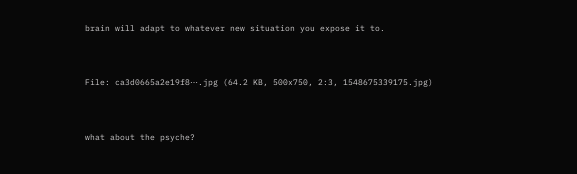brain will adapt to whatever new situation you expose it to.


File: ca3d0665a2e19f8⋯.jpg (64.2 KB, 500x750, 2:3, 1548675339175.jpg)


what about the psyche?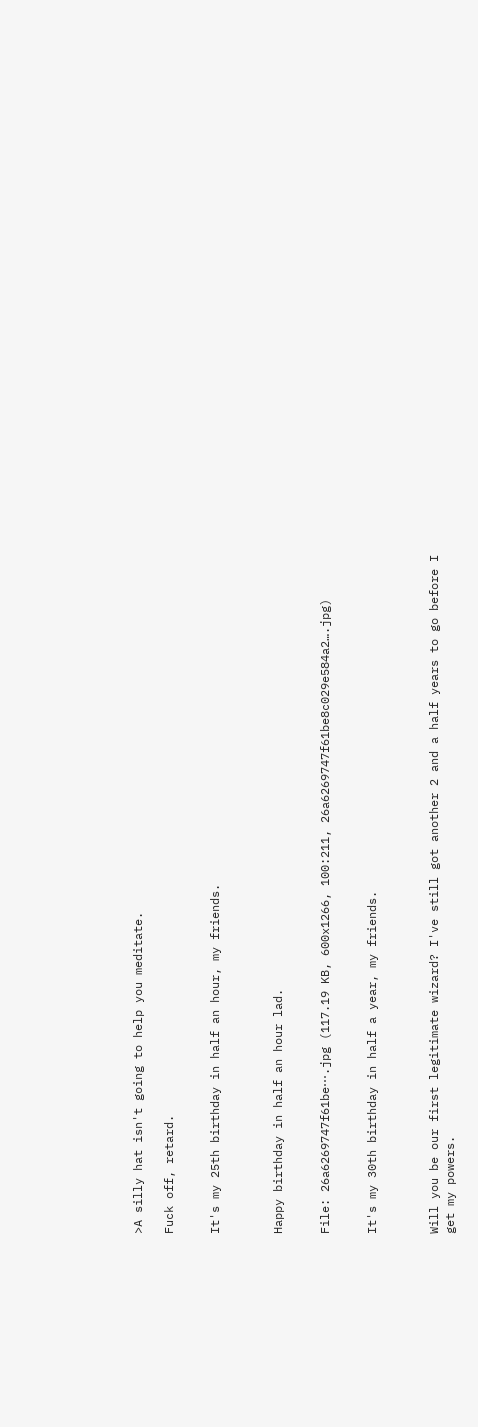>A silly hat isn't going to help you meditate.

Fuck off, retard.


It's my 25th birthday in half an hour, my friends.



Happy birthday in half an hour lad.


File: 26a6269747f61be⋯.jpg (117.19 KB, 600x1266, 100:211, 26a6269747f61be8c029e584a2….jpg)


It's my 30th birthday in half a year, my friends.



Will you be our first legitimate wizard? I've still got another 2 and a half years to go before I get my powers.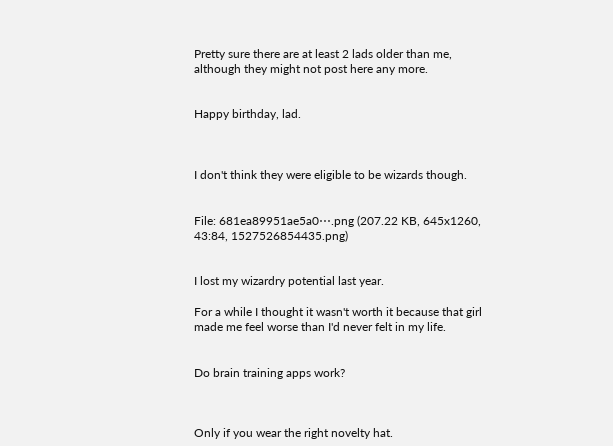Pretty sure there are at least 2 lads older than me, although they might not post here any more.


Happy birthday, lad.



I don't think they were eligible to be wizards though.


File: 681ea89951ae5a0⋯.png (207.22 KB, 645x1260, 43:84, 1527526854435.png)


I lost my wizardry potential last year.

For a while I thought it wasn't worth it because that girl made me feel worse than I'd never felt in my life.


Do brain training apps work?



Only if you wear the right novelty hat.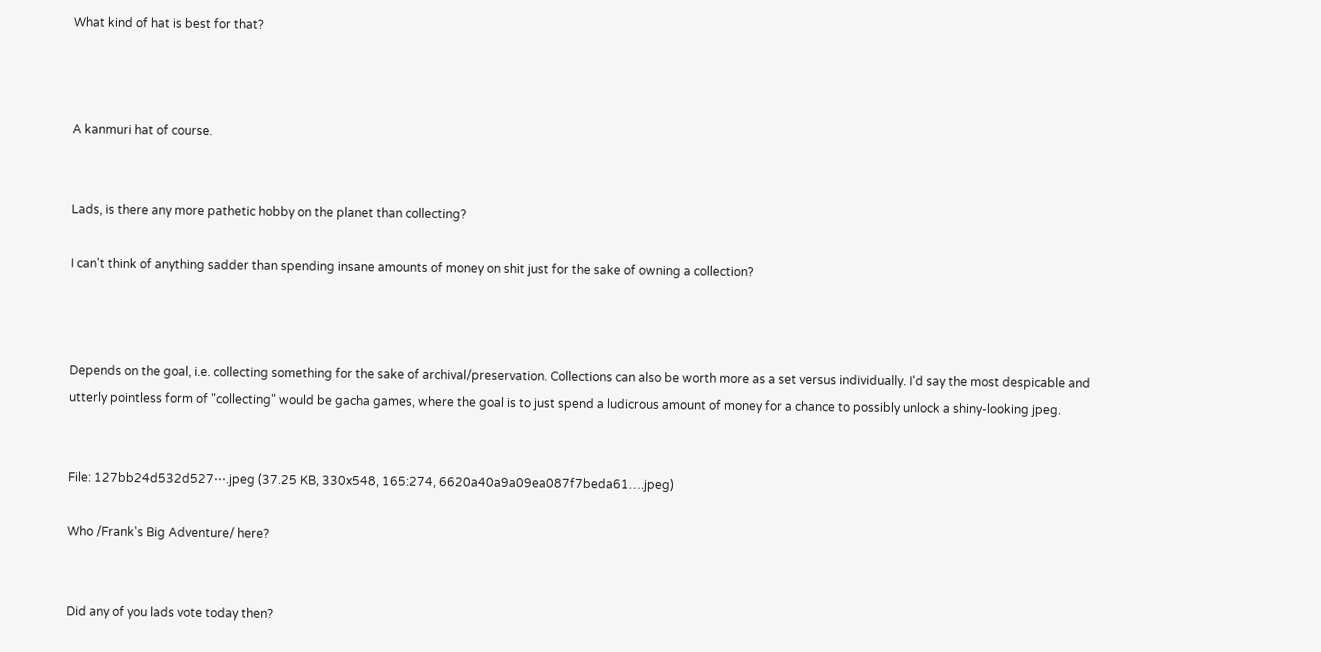What kind of hat is best for that?



A kanmuri hat of course.


Lads, is there any more pathetic hobby on the planet than collecting?

I can't think of anything sadder than spending insane amounts of money on shit just for the sake of owning a collection?



Depends on the goal, i.e. collecting something for the sake of archival/preservation. Collections can also be worth more as a set versus individually. I'd say the most despicable and utterly pointless form of "collecting" would be gacha games, where the goal is to just spend a ludicrous amount of money for a chance to possibly unlock a shiny-looking jpeg.


File: 127bb24d532d527⋯.jpeg (37.25 KB, 330x548, 165:274, 6620a40a9a09ea087f7beda61….jpeg)

Who /Frank's Big Adventure/ here?


Did any of you lads vote today then?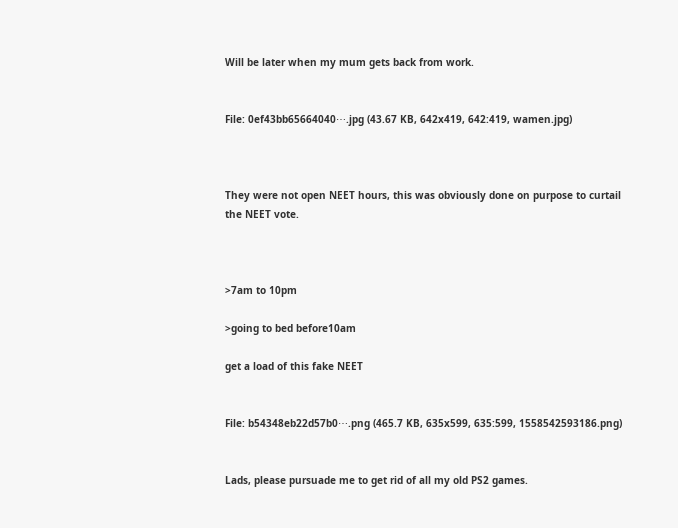Will be later when my mum gets back from work.


File: 0ef43bb65664040⋯.jpg (43.67 KB, 642x419, 642:419, wamen.jpg)



They were not open NEET hours, this was obviously done on purpose to curtail the NEET vote.



>7am to 10pm

>going to bed before10am

get a load of this fake NEET


File: b54348eb22d57b0⋯.png (465.7 KB, 635x599, 635:599, 1558542593186.png)


Lads, please pursuade me to get rid of all my old PS2 games.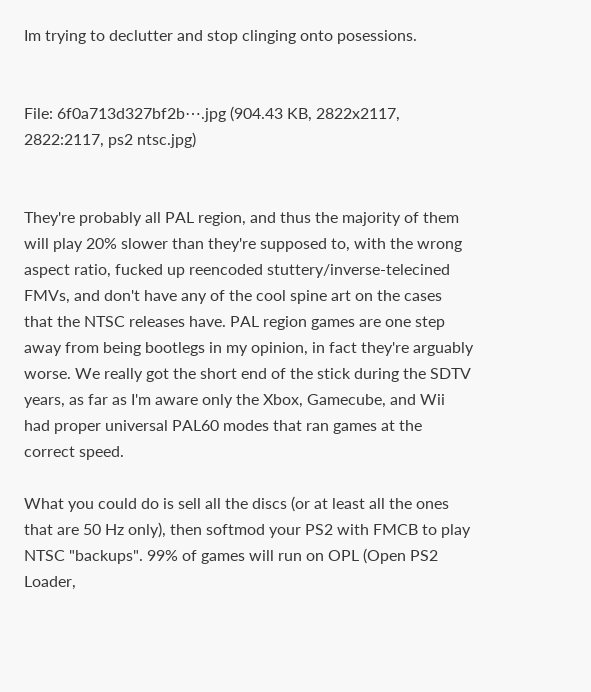Im trying to declutter and stop clinging onto posessions.


File: 6f0a713d327bf2b⋯.jpg (904.43 KB, 2822x2117, 2822:2117, ps2 ntsc.jpg)


They're probably all PAL region, and thus the majority of them will play 20% slower than they're supposed to, with the wrong aspect ratio, fucked up reencoded stuttery/inverse-telecined FMVs, and don't have any of the cool spine art on the cases that the NTSC releases have. PAL region games are one step away from being bootlegs in my opinion, in fact they're arguably worse. We really got the short end of the stick during the SDTV years, as far as I'm aware only the Xbox, Gamecube, and Wii had proper universal PAL60 modes that ran games at the correct speed.

What you could do is sell all the discs (or at least all the ones that are 50 Hz only), then softmod your PS2 with FMCB to play NTSC "backups". 99% of games will run on OPL (Open PS2 Loader,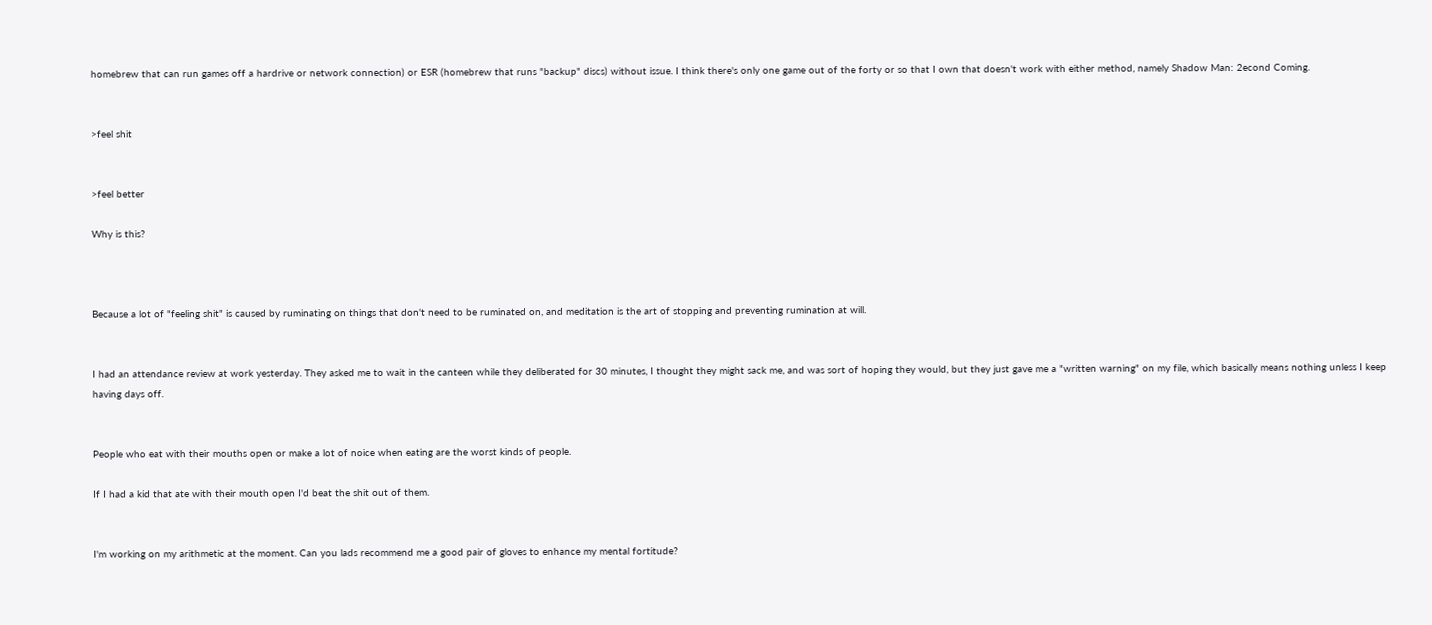homebrew that can run games off a hardrive or network connection) or ESR (homebrew that runs "backup" discs) without issue. I think there's only one game out of the forty or so that I own that doesn't work with either method, namely Shadow Man: 2econd Coming.


>feel shit


>feel better

Why is this?



Because a lot of "feeling shit" is caused by ruminating on things that don't need to be ruminated on, and meditation is the art of stopping and preventing rumination at will.


I had an attendance review at work yesterday. They asked me to wait in the canteen while they deliberated for 30 minutes, I thought they might sack me, and was sort of hoping they would, but they just gave me a "written warning" on my file, which basically means nothing unless I keep having days off.


People who eat with their mouths open or make a lot of noice when eating are the worst kinds of people.

If I had a kid that ate with their mouth open I'd beat the shit out of them.


I'm working on my arithmetic at the moment. Can you lads recommend me a good pair of gloves to enhance my mental fortitude?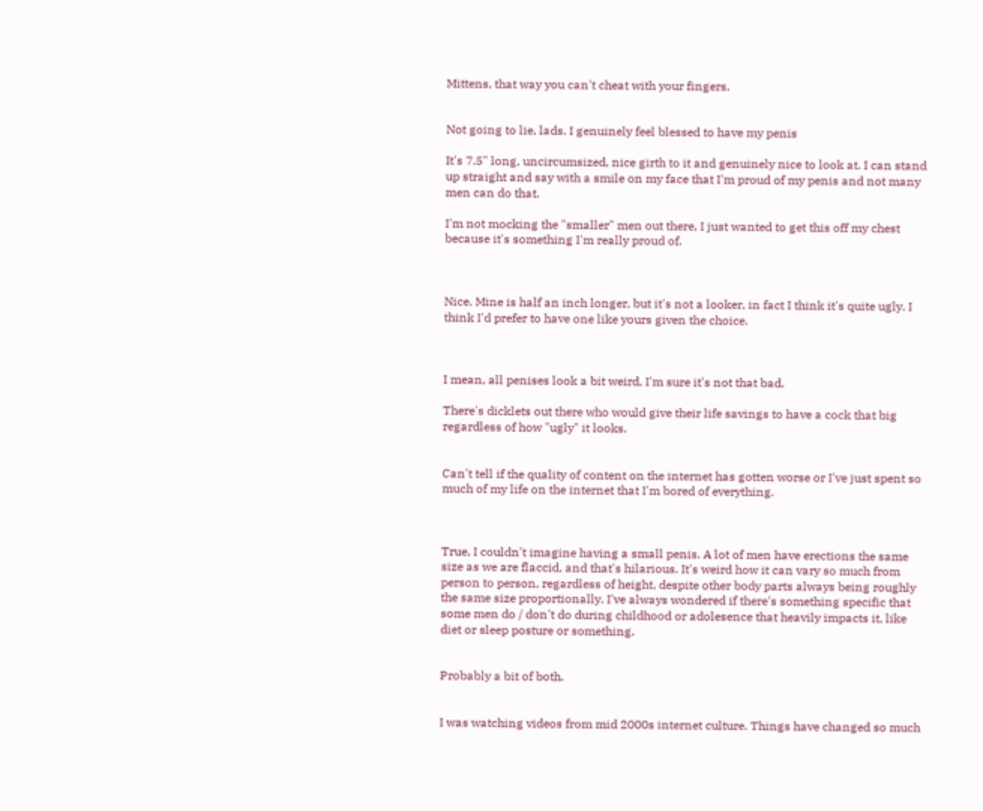Mittens, that way you can't cheat with your fingers.


Not going to lie, lads. I genuinely feel blessed to have my penis

It's 7.5" long, uncircumsized, nice girth to it and genuinely nice to look at. I can stand up straight and say with a smile on my face that I'm proud of my penis and not many men can do that.

I'm not mocking the "smaller" men out there, I just wanted to get this off my chest because it's something I'm really proud of.



Nice. Mine is half an inch longer, but it's not a looker, in fact I think it's quite ugly. I think I'd prefer to have one like yours given the choice.



I mean, all penises look a bit weird, I'm sure it's not that bad.

There's dicklets out there who would give their life savings to have a cock that big regardless of how "ugly" it looks.


Can't tell if the quality of content on the internet has gotten worse or I've just spent so much of my life on the internet that I'm bored of everything.



True, I couldn't imagine having a small penis. A lot of men have erections the same size as we are flaccid, and that's hilarious. It's weird how it can vary so much from person to person, regardless of height, despite other body parts always being roughly the same size proportionally. I've always wondered if there's something specific that some men do / don't do during childhood or adolesence that heavily impacts it, like diet or sleep posture or something.


Probably a bit of both.


I was watching videos from mid 2000s internet culture. Things have changed so much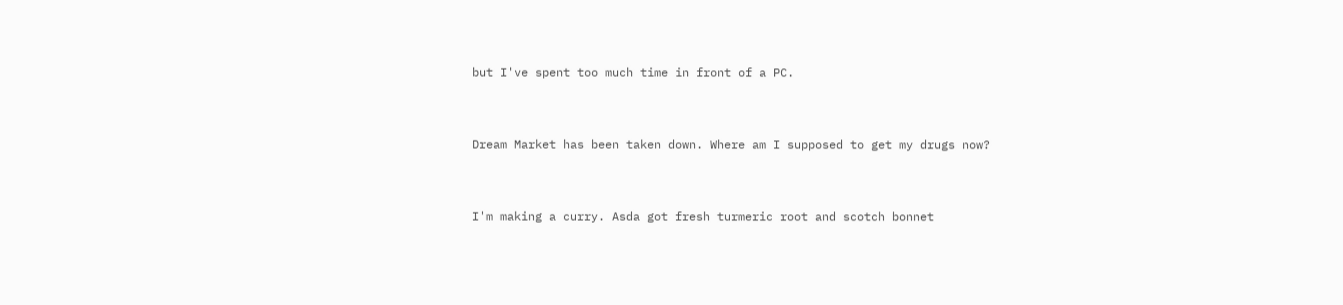but I've spent too much time in front of a PC.


Dream Market has been taken down. Where am I supposed to get my drugs now?


I'm making a curry. Asda got fresh turmeric root and scotch bonnet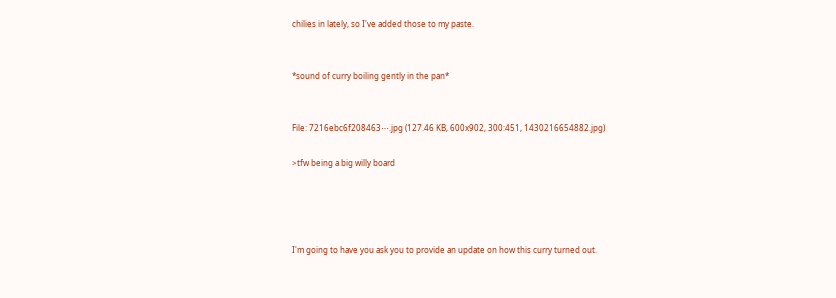chilies in lately, so I've added those to my paste.


*sound of curry boiling gently in the pan*


File: 7216ebc6f208463⋯.jpg (127.46 KB, 600x902, 300:451, 1430216654882.jpg)

>tfw being a big willy board




I'm going to have you ask you to provide an update on how this curry turned out.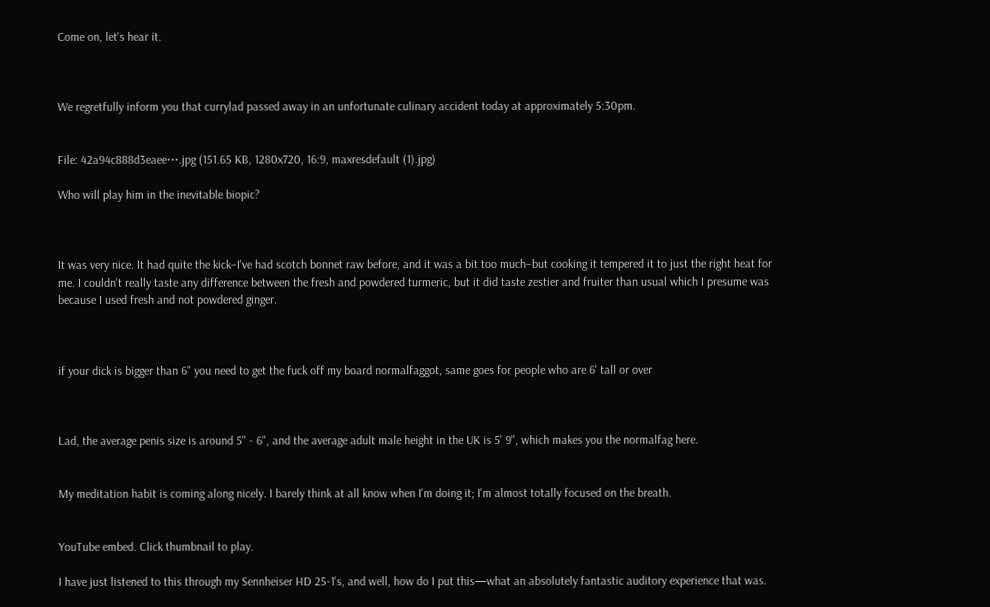Come on, let's hear it.



We regretfully inform you that currylad passed away in an unfortunate culinary accident today at approximately 5:30pm.


File: 42a94c888d3eaee⋯.jpg (151.65 KB, 1280x720, 16:9, maxresdefault (1).jpg)

Who will play him in the inevitable biopic?



It was very nice. It had quite the kick–I've had scotch bonnet raw before, and it was a bit too much–but cooking it tempered it to just the right heat for me. I couldn't really taste any difference between the fresh and powdered turmeric, but it did taste zestier and fruiter than usual which I presume was because I used fresh and not powdered ginger.



if your dick is bigger than 6" you need to get the fuck off my board normalfaggot, same goes for people who are 6' tall or over



Lad, the average penis size is around 5" - 6", and the average adult male height in the UK is 5' 9", which makes you the normalfag here.


My meditation habit is coming along nicely. I barely think at all know when I'm doing it; I'm almost totally focused on the breath.


YouTube embed. Click thumbnail to play.

I have just listened to this through my Sennheiser HD 25-1's, and well, how do I put this—what an absolutely fantastic auditory experience that was.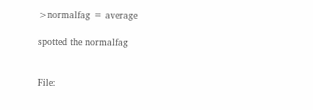>normalfag = average

spotted the normalfag


File: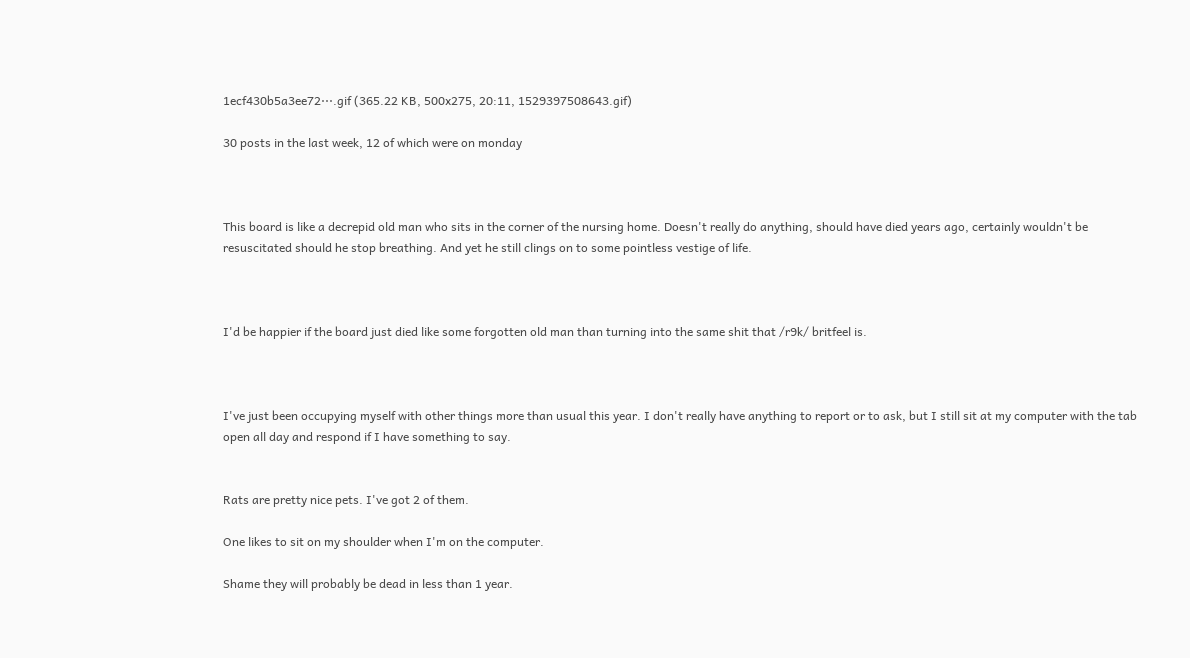1ecf430b5a3ee72⋯.gif (365.22 KB, 500x275, 20:11, 1529397508643.gif)

30 posts in the last week, 12 of which were on monday



This board is like a decrepid old man who sits in the corner of the nursing home. Doesn't really do anything, should have died years ago, certainly wouldn't be resuscitated should he stop breathing. And yet he still clings on to some pointless vestige of life.



I'd be happier if the board just died like some forgotten old man than turning into the same shit that /r9k/ britfeel is.



I've just been occupying myself with other things more than usual this year. I don't really have anything to report or to ask, but I still sit at my computer with the tab open all day and respond if I have something to say.


Rats are pretty nice pets. I've got 2 of them.

One likes to sit on my shoulder when I'm on the computer.

Shame they will probably be dead in less than 1 year.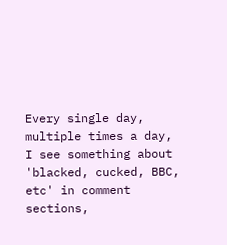Every single day, multiple times a day, I see something about 'blacked, cucked, BBC, etc' in comment sections,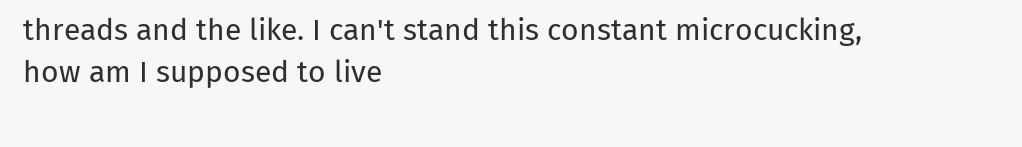threads and the like. I can't stand this constant microcucking, how am I supposed to live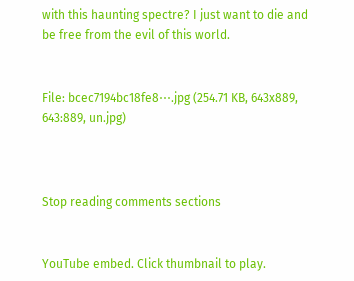with this haunting spectre? I just want to die and be free from the evil of this world.


File: bcec7194bc18fe8⋯.jpg (254.71 KB, 643x889, 643:889, un.jpg)



Stop reading comments sections


YouTube embed. Click thumbnail to play.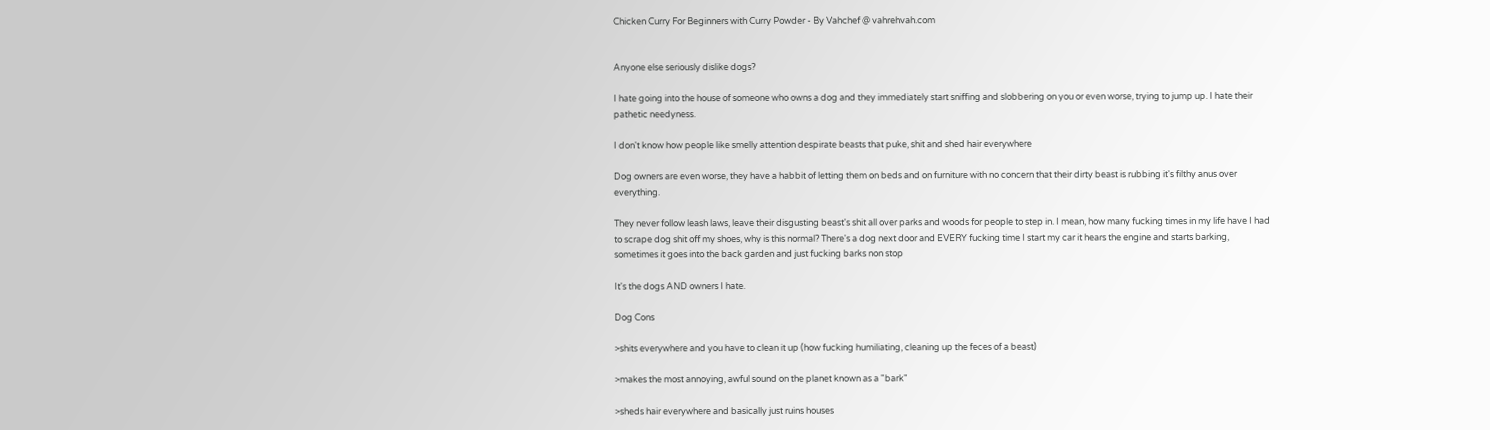Chicken Curry For Beginners with Curry Powder - By Vahchef @ vahrehvah.com


Anyone else seriously dislike dogs?

I hate going into the house of someone who owns a dog and they immediately start sniffing and slobbering on you or even worse, trying to jump up. I hate their pathetic needyness.

I don't know how people like smelly attention despirate beasts that puke, shit and shed hair everywhere

Dog owners are even worse, they have a habbit of letting them on beds and on furniture with no concern that their dirty beast is rubbing it's filthy anus over everything.

They never follow leash laws, leave their disgusting beast's shit all over parks and woods for people to step in. I mean, how many fucking times in my life have I had to scrape dog shit off my shoes, why is this normal? There's a dog next door and EVERY fucking time I start my car it hears the engine and starts barking, sometimes it goes into the back garden and just fucking barks non stop

It's the dogs AND owners I hate.

Dog Cons

>shits everywhere and you have to clean it up (how fucking humiliating, cleaning up the feces of a beast)

>makes the most annoying, awful sound on the planet known as a "bark"

>sheds hair everywhere and basically just ruins houses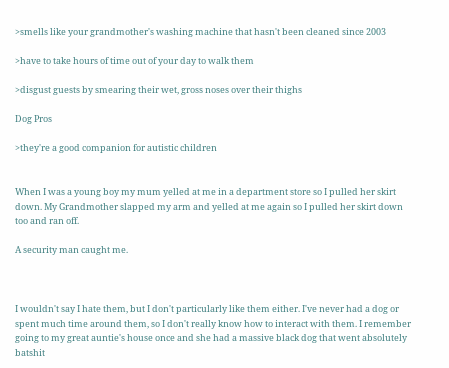>smells like your grandmother's washing machine that hasn't been cleaned since 2003

>have to take hours of time out of your day to walk them

>disgust guests by smearing their wet, gross noses over their thighs

Dog Pros

>they're a good companion for autistic children


When I was a young boy my mum yelled at me in a department store so I pulled her skirt down. My Grandmother slapped my arm and yelled at me again so I pulled her skirt down too and ran off.

A security man caught me.



I wouldn't say I hate them, but I don't particularly like them either. I've never had a dog or spent much time around them, so I don't really know how to interact with them. I remember going to my great auntie's house once and she had a massive black dog that went absolutely batshit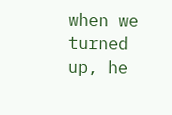when we turned up, he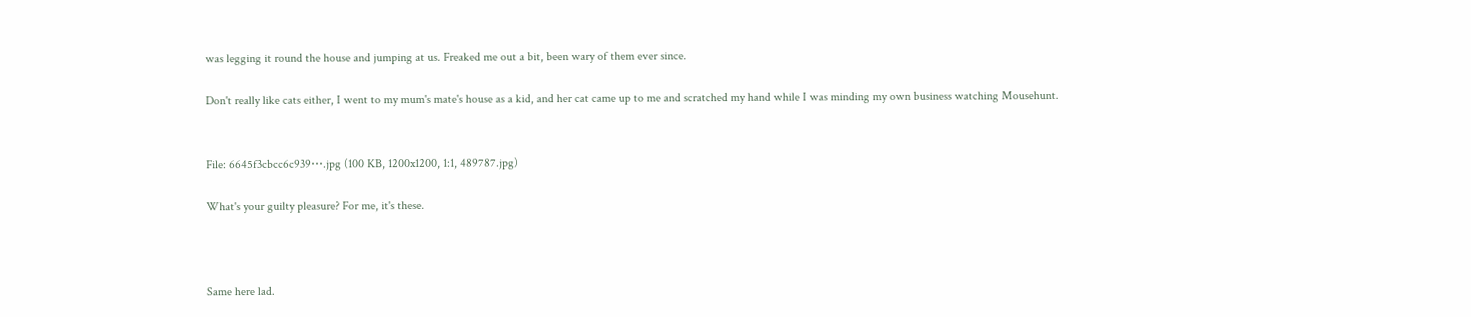was legging it round the house and jumping at us. Freaked me out a bit, been wary of them ever since.

Don't really like cats either, I went to my mum's mate's house as a kid, and her cat came up to me and scratched my hand while I was minding my own business watching Mousehunt.


File: 6645f3cbcc6c939⋯.jpg (100 KB, 1200x1200, 1:1, 489787.jpg)

What's your guilty pleasure? For me, it's these.



Same here lad.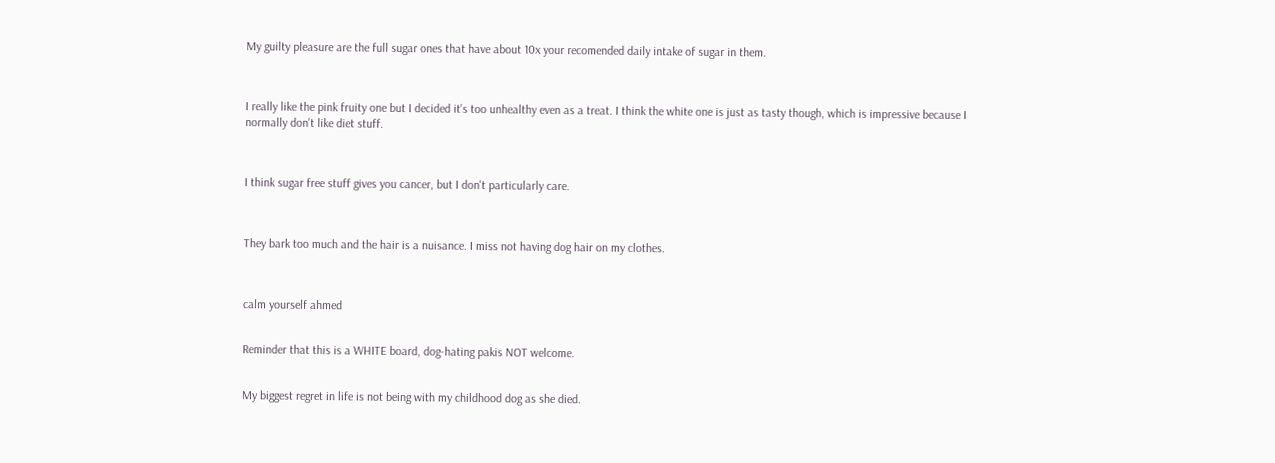My guilty pleasure are the full sugar ones that have about 10x your recomended daily intake of sugar in them.



I really like the pink fruity one but I decided it's too unhealthy even as a treat. I think the white one is just as tasty though, which is impressive because I normally don't like diet stuff.



I think sugar free stuff gives you cancer, but I don't particularly care.



They bark too much and the hair is a nuisance. I miss not having dog hair on my clothes.



calm yourself ahmed


Reminder that this is a WHITE board, dog-hating pakis NOT welcome.


My biggest regret in life is not being with my childhood dog as she died.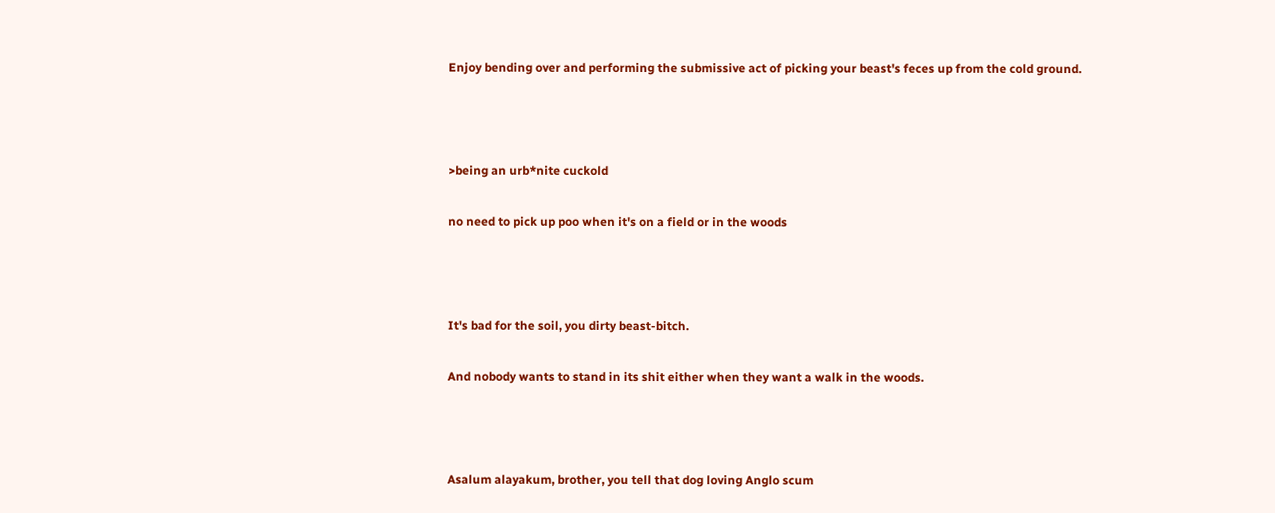Enjoy bending over and performing the submissive act of picking your beast's feces up from the cold ground.



>being an urb*nite cuckold

no need to pick up poo when it's on a field or in the woods



It's bad for the soil, you dirty beast-bitch.

And nobody wants to stand in its shit either when they want a walk in the woods.



Asalum alayakum, brother, you tell that dog loving Anglo scum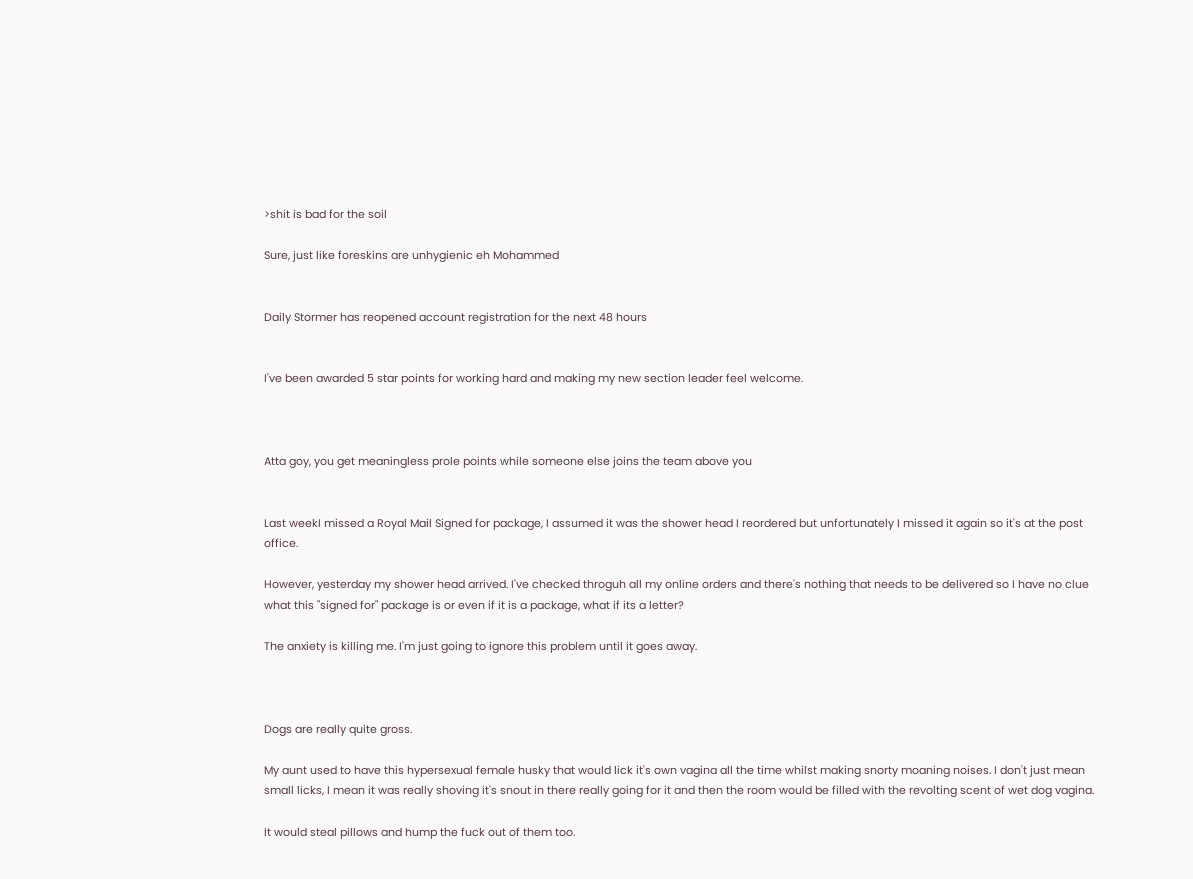>shit is bad for the soil

Sure, just like foreskins are unhygienic eh Mohammed


Daily Stormer has reopened account registration for the next 48 hours


I've been awarded 5 star points for working hard and making my new section leader feel welcome.



Atta goy, you get meaningless prole points while someone else joins the team above you


Last weekI missed a Royal Mail Signed for package, I assumed it was the shower head I reordered but unfortunately I missed it again so it's at the post office.

However, yesterday my shower head arrived. I've checked throguh all my online orders and there's nothing that needs to be delivered so I have no clue what this "signed for" package is or even if it is a package, what if its a letter?

The anxiety is killing me. I'm just going to ignore this problem until it goes away.



Dogs are really quite gross.

My aunt used to have this hypersexual female husky that would lick it's own vagina all the time whilst making snorty moaning noises. I don't just mean small licks, I mean it was really shoving it's snout in there really going for it and then the room would be filled with the revolting scent of wet dog vagina.

It would steal pillows and hump the fuck out of them too.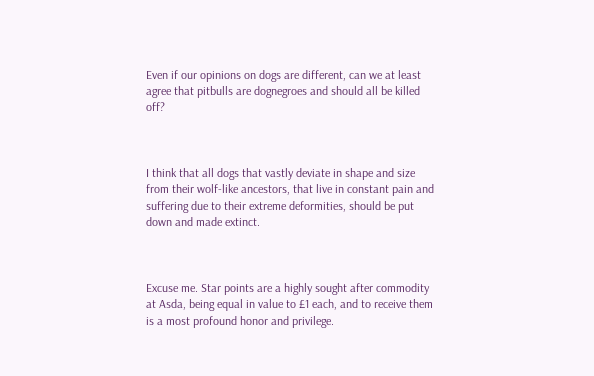Even if our opinions on dogs are different, can we at least agree that pitbulls are dognegroes and should all be killed off?



I think that all dogs that vastly deviate in shape and size from their wolf-like ancestors, that live in constant pain and suffering due to their extreme deformities, should be put down and made extinct.



Excuse me. Star points are a highly sought after commodity at Asda, being equal in value to £1 each, and to receive them is a most profound honor and privilege.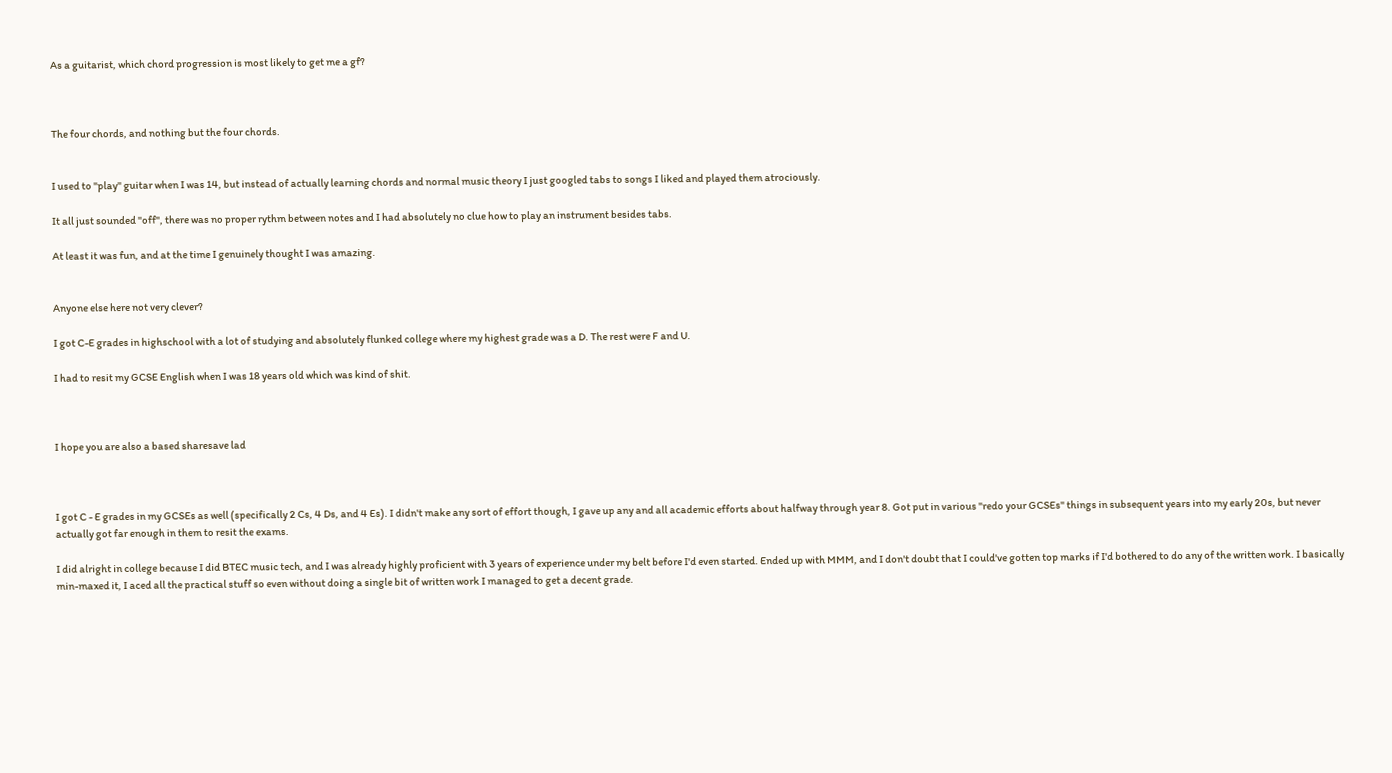As a guitarist, which chord progression is most likely to get me a gf?



The four chords, and nothing but the four chords.


I used to "play" guitar when I was 14, but instead of actually learning chords and normal music theory I just googled tabs to songs I liked and played them atrociously.

It all just sounded "off", there was no proper rythm between notes and I had absolutely no clue how to play an instrument besides tabs.

At least it was fun, and at the time I genuinely thought I was amazing.


Anyone else here not very clever?

I got C-E grades in highschool with a lot of studying and absolutely flunked college where my highest grade was a D. The rest were F and U.

I had to resit my GCSE English when I was 18 years old which was kind of shit.



I hope you are also a based sharesave lad



I got C - E grades in my GCSEs as well (specifically 2 Cs, 4 Ds, and 4 Es). I didn't make any sort of effort though, I gave up any and all academic efforts about halfway through year 8. Got put in various "redo your GCSEs" things in subsequent years into my early 20s, but never actually got far enough in them to resit the exams.

I did alright in college because I did BTEC music tech, and I was already highly proficient with 3 years of experience under my belt before I'd even started. Ended up with MMM, and I don't doubt that I could've gotten top marks if I'd bothered to do any of the written work. I basically min-maxed it, I aced all the practical stuff so even without doing a single bit of written work I managed to get a decent grade.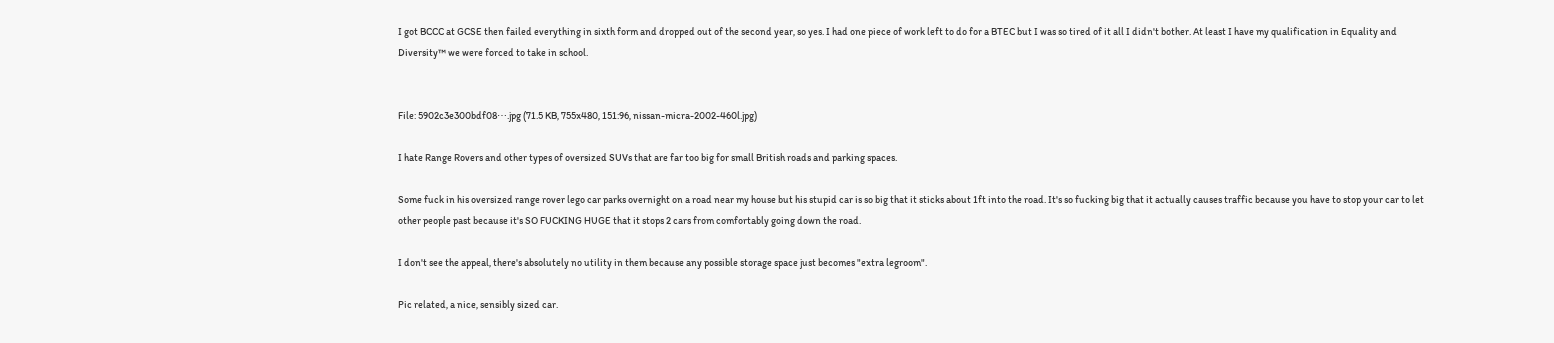I got BCCC at GCSE then failed everything in sixth form and dropped out of the second year, so yes. I had one piece of work left to do for a BTEC but I was so tired of it all I didn't bother. At least I have my qualification in Equality and Diversity™ we were forced to take in school.


File: 5902c3e300bdf08⋯.jpg (71.5 KB, 755x480, 151:96, nissan-micra-2002-460l.jpg)

I hate Range Rovers and other types of oversized SUVs that are far too big for small British roads and parking spaces.

Some fuck in his oversized range rover lego car parks overnight on a road near my house but his stupid car is so big that it sticks about 1ft into the road. It's so fucking big that it actually causes traffic because you have to stop your car to let other people past because it's SO FUCKING HUGE that it stops 2 cars from comfortably going down the road.

I don't see the appeal, there's absolutely no utility in them because any possible storage space just becomes "extra legroom".

Pic related, a nice, sensibly sized car.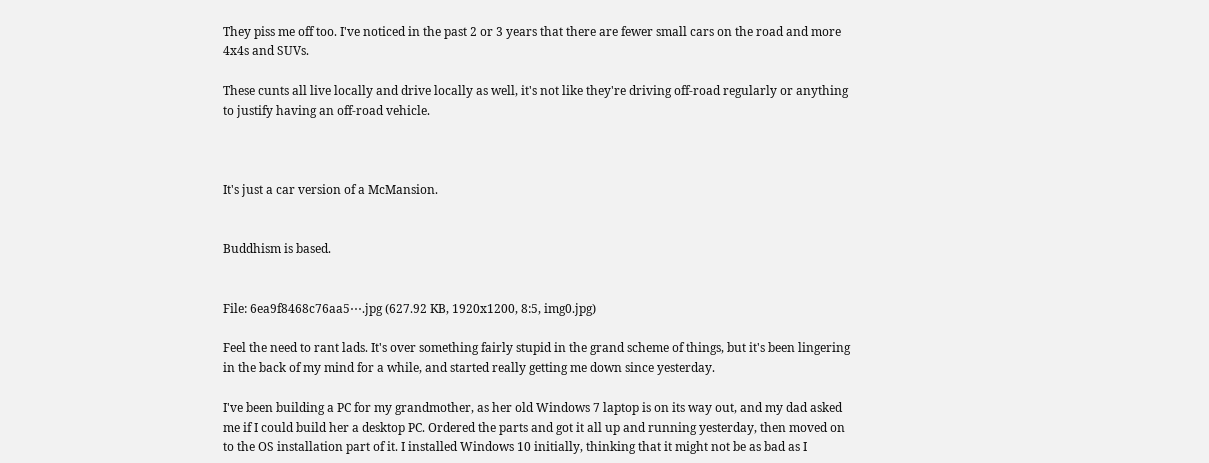They piss me off too. I've noticed in the past 2 or 3 years that there are fewer small cars on the road and more 4x4s and SUVs.

These cunts all live locally and drive locally as well, it's not like they're driving off-road regularly or anything to justify having an off-road vehicle.



It's just a car version of a McMansion.


Buddhism is based.


File: 6ea9f8468c76aa5⋯.jpg (627.92 KB, 1920x1200, 8:5, img0.jpg)

Feel the need to rant lads. It's over something fairly stupid in the grand scheme of things, but it's been lingering in the back of my mind for a while, and started really getting me down since yesterday.

I've been building a PC for my grandmother, as her old Windows 7 laptop is on its way out, and my dad asked me if I could build her a desktop PC. Ordered the parts and got it all up and running yesterday, then moved on to the OS installation part of it. I installed Windows 10 initially, thinking that it might not be as bad as I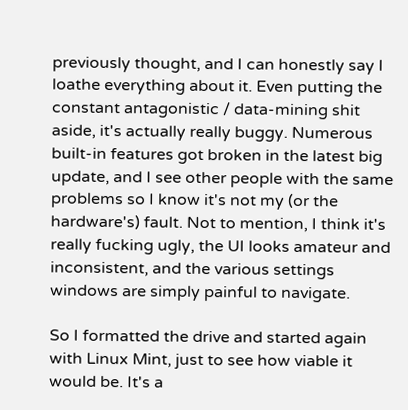previously thought, and I can honestly say I loathe everything about it. Even putting the constant antagonistic / data-mining shit aside, it's actually really buggy. Numerous built-in features got broken in the latest big update, and I see other people with the same problems so I know it's not my (or the hardware's) fault. Not to mention, I think it's really fucking ugly, the UI looks amateur and inconsistent, and the various settings windows are simply painful to navigate.

So I formatted the drive and started again with Linux Mint, just to see how viable it would be. It's a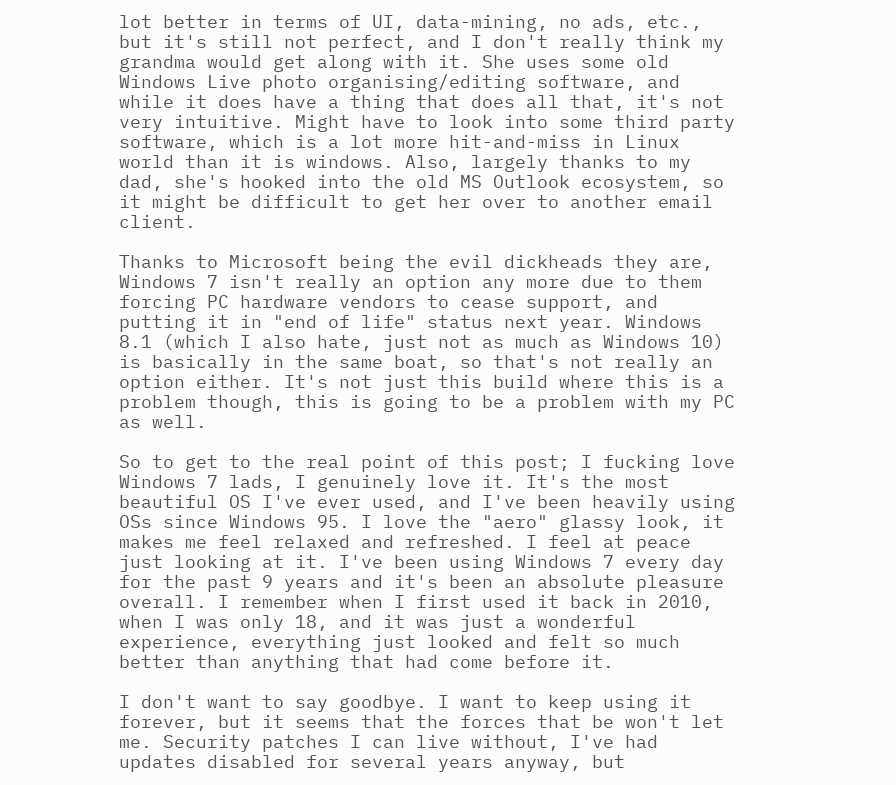lot better in terms of UI, data-mining, no ads, etc., but it's still not perfect, and I don't really think my grandma would get along with it. She uses some old Windows Live photo organising/editing software, and while it does have a thing that does all that, it's not very intuitive. Might have to look into some third party software, which is a lot more hit-and-miss in Linux world than it is windows. Also, largely thanks to my dad, she's hooked into the old MS Outlook ecosystem, so it might be difficult to get her over to another email client.

Thanks to Microsoft being the evil dickheads they are, Windows 7 isn't really an option any more due to them forcing PC hardware vendors to cease support, and putting it in "end of life" status next year. Windows 8.1 (which I also hate, just not as much as Windows 10) is basically in the same boat, so that's not really an option either. It's not just this build where this is a problem though, this is going to be a problem with my PC as well.

So to get to the real point of this post; I fucking love Windows 7 lads, I genuinely love it. It's the most beautiful OS I've ever used, and I've been heavily using OSs since Windows 95. I love the "aero" glassy look, it makes me feel relaxed and refreshed. I feel at peace just looking at it. I've been using Windows 7 every day for the past 9 years and it's been an absolute pleasure overall. I remember when I first used it back in 2010, when I was only 18, and it was just a wonderful experience, everything just looked and felt so much better than anything that had come before it.

I don't want to say goodbye. I want to keep using it forever, but it seems that the forces that be won't let me. Security patches I can live without, I've had updates disabled for several years anyway, but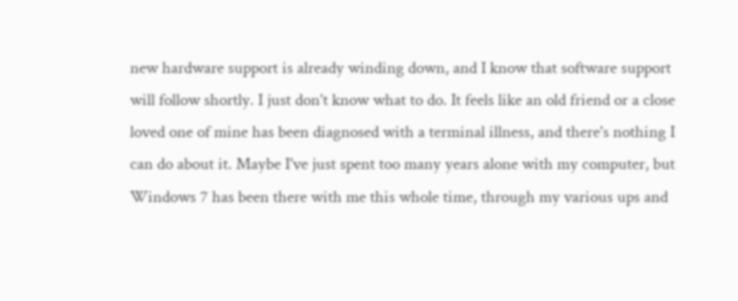new hardware support is already winding down, and I know that software support will follow shortly. I just don't know what to do. It feels like an old friend or a close loved one of mine has been diagnosed with a terminal illness, and there's nothing I can do about it. Maybe I've just spent too many years alone with my computer, but Windows 7 has been there with me this whole time, through my various ups and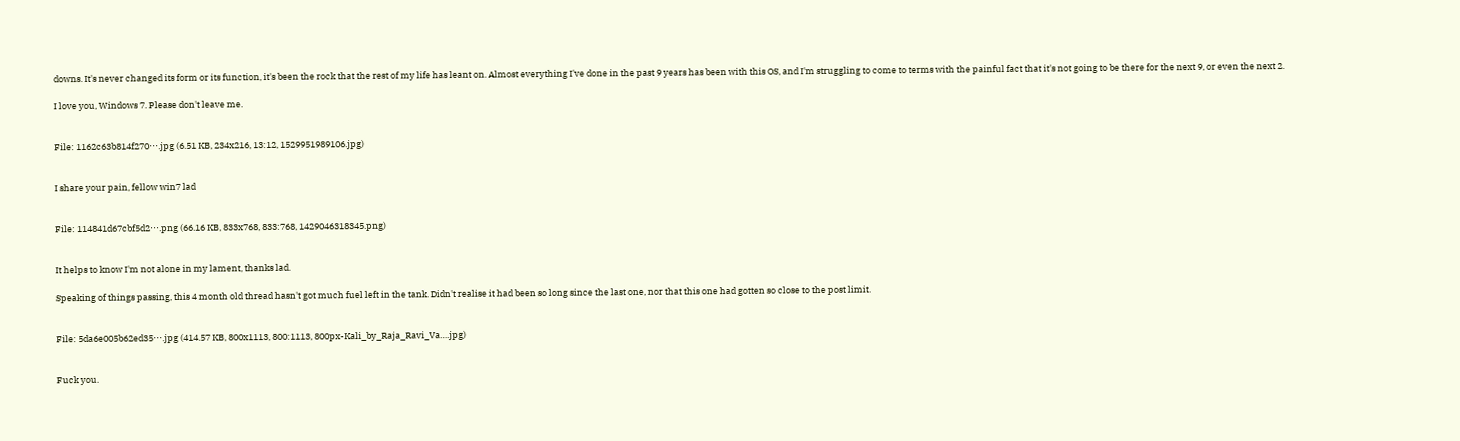downs. It's never changed its form or its function, it's been the rock that the rest of my life has leant on. Almost everything I've done in the past 9 years has been with this OS, and I'm struggling to come to terms with the painful fact that it's not going to be there for the next 9, or even the next 2.

I love you, Windows 7. Please don't leave me.


File: 1162c63b814f270⋯.jpg (6.51 KB, 234x216, 13:12, 1529951989106.jpg)


I share your pain, fellow win7 lad


File: 114841d67cbf5d2⋯.png (66.16 KB, 833x768, 833:768, 1429046318345.png)


It helps to know I'm not alone in my lament, thanks lad.

Speaking of things passing, this 4 month old thread hasn't got much fuel left in the tank. Didn't realise it had been so long since the last one, nor that this one had gotten so close to the post limit.


File: 5da6e005b62ed35⋯.jpg (414.57 KB, 800x1113, 800:1113, 800px-Kali_by_Raja_Ravi_Va….jpg)


Fuck you.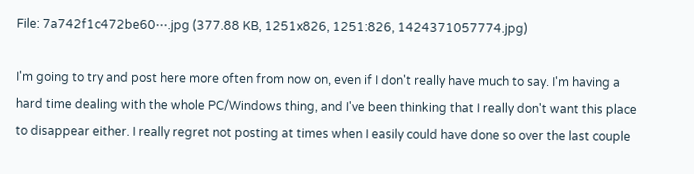File: 7a742f1c472be60⋯.jpg (377.88 KB, 1251x826, 1251:826, 1424371057774.jpg)

I'm going to try and post here more often from now on, even if I don't really have much to say. I'm having a hard time dealing with the whole PC/Windows thing, and I've been thinking that I really don't want this place to disappear either. I really regret not posting at times when I easily could have done so over the last couple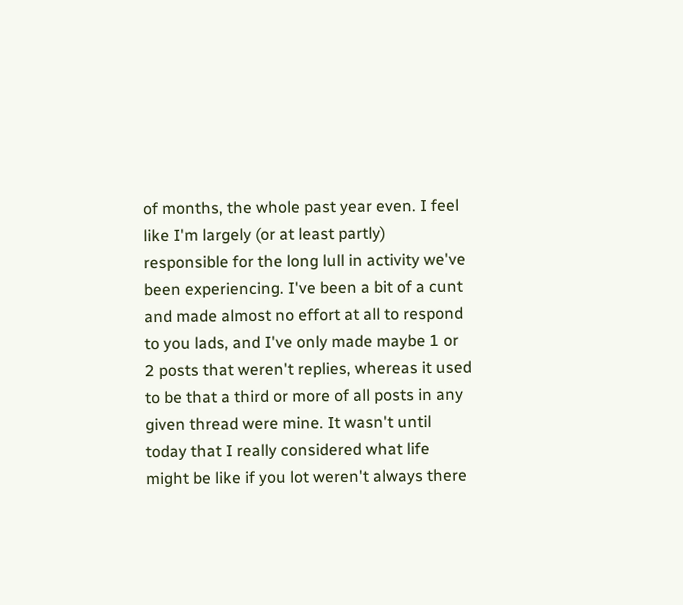of months, the whole past year even. I feel like I'm largely (or at least partly) responsible for the long lull in activity we've been experiencing. I've been a bit of a cunt and made almost no effort at all to respond to you lads, and I've only made maybe 1 or 2 posts that weren't replies, whereas it used to be that a third or more of all posts in any given thread were mine. It wasn't until today that I really considered what life might be like if you lot weren't always there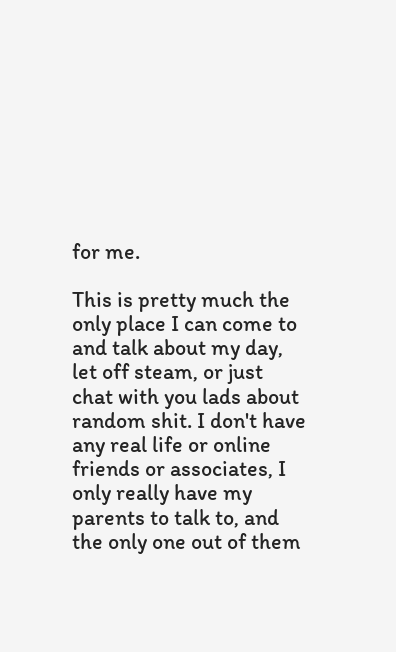for me.

This is pretty much the only place I can come to and talk about my day, let off steam, or just chat with you lads about random shit. I don't have any real life or online friends or associates, I only really have my parents to talk to, and the only one out of them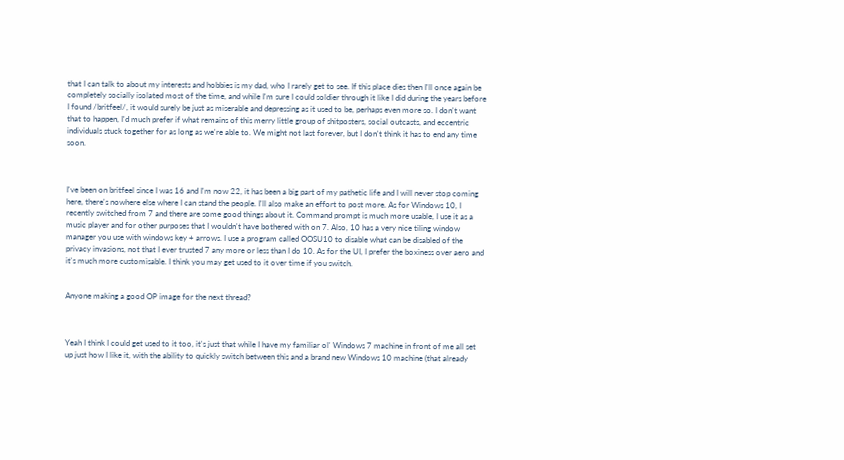that I can talk to about my interests and hobbies is my dad, who I rarely get to see. If this place dies then I'll once again be completely socially isolated most of the time, and while I'm sure I could soldier through it like I did during the years before I found /britfeel/, it would surely be just as miserable and depressing as it used to be, perhaps even more so. I don't want that to happen, I'd much prefer if what remains of this merry little group of shitposters, social outcasts, and eccentric individuals stuck together for as long as we're able to. We might not last forever, but I don't think it has to end any time soon.



I've been on britfeel since I was 16 and I'm now 22, it has been a big part of my pathetic life and I will never stop coming here, there's nowhere else where I can stand the people. I'll also make an effort to post more. As for Windows 10, I recently switched from 7 and there are some good things about it. Command prompt is much more usable, I use it as a music player and for other purposes that I wouldn't have bothered with on 7. Also, 10 has a very nice tiling window manager you use with windows key + arrows. I use a program called OOSU10 to disable what can be disabled of the privacy invasions, not that I ever trusted 7 any more or less than I do 10. As for the UI, I prefer the boxiness over aero and it's much more customisable. I think you may get used to it over time if you switch.


Anyone making a good OP image for the next thread?



Yeah I think I could get used to it too, it's just that while I have my familiar ol' Windows 7 machine in front of me all set up just how I like it, with the ability to quickly switch between this and a brand new Windows 10 machine (that already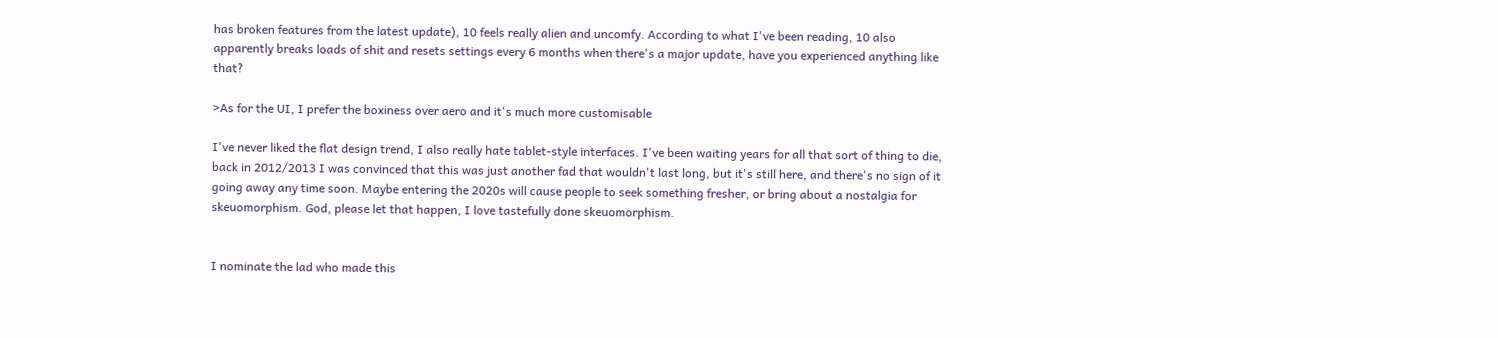has broken features from the latest update), 10 feels really alien and uncomfy. According to what I've been reading, 10 also apparently breaks loads of shit and resets settings every 6 months when there's a major update, have you experienced anything like that?

>As for the UI, I prefer the boxiness over aero and it's much more customisable

I've never liked the flat design trend, I also really hate tablet-style interfaces. I've been waiting years for all that sort of thing to die, back in 2012/2013 I was convinced that this was just another fad that wouldn't last long, but it's still here, and there's no sign of it going away any time soon. Maybe entering the 2020s will cause people to seek something fresher, or bring about a nostalgia for skeuomorphism. God, please let that happen, I love tastefully done skeuomorphism.


I nominate the lad who made this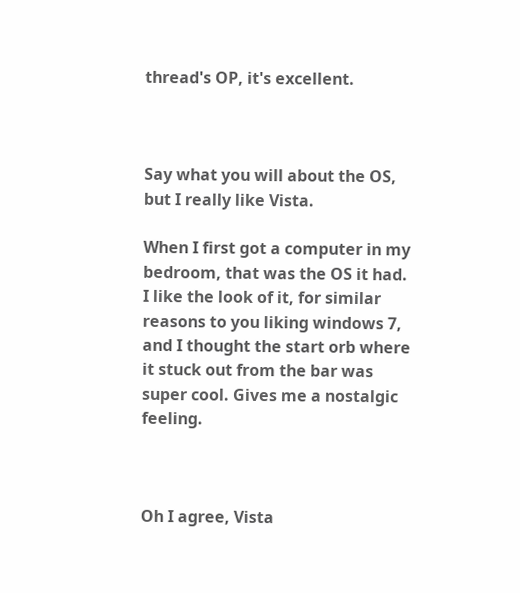thread's OP, it's excellent.



Say what you will about the OS, but I really like Vista.

When I first got a computer in my bedroom, that was the OS it had. I like the look of it, for similar reasons to you liking windows 7, and I thought the start orb where it stuck out from the bar was super cool. Gives me a nostalgic feeling.



Oh I agree, Vista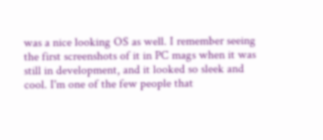was a nice looking OS as well. I remember seeing the first screenshots of it in PC mags when it was still in development, and it looked so sleek and cool. I'm one of the few people that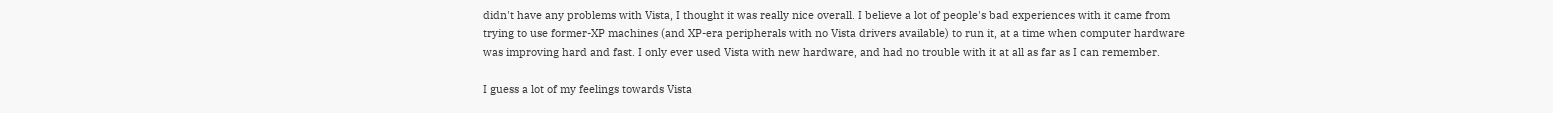didn't have any problems with Vista, I thought it was really nice overall. I believe a lot of people's bad experiences with it came from trying to use former-XP machines (and XP-era peripherals with no Vista drivers available) to run it, at a time when computer hardware was improving hard and fast. I only ever used Vista with new hardware, and had no trouble with it at all as far as I can remember.

I guess a lot of my feelings towards Vista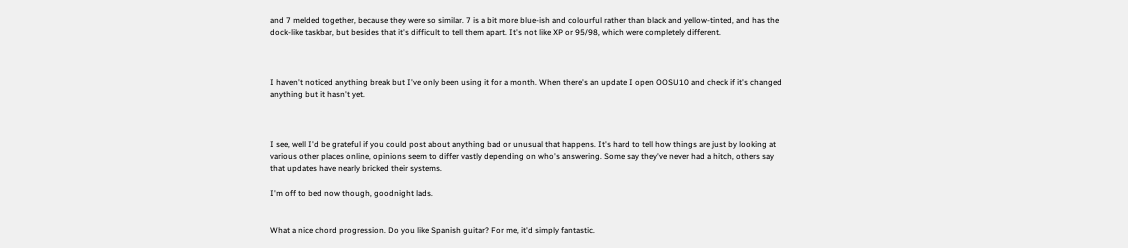and 7 melded together, because they were so similar. 7 is a bit more blue-ish and colourful rather than black and yellow-tinted, and has the dock-like taskbar, but besides that it's difficult to tell them apart. It's not like XP or 95/98, which were completely different.



I haven't noticed anything break but I've only been using it for a month. When there's an update I open OOSU10 and check if it's changed anything but it hasn't yet.



I see, well I'd be grateful if you could post about anything bad or unusual that happens. It's hard to tell how things are just by looking at various other places online, opinions seem to differ vastly depending on who's answering. Some say they've never had a hitch, others say that updates have nearly bricked their systems.

I'm off to bed now though, goodnight lads.


What a nice chord progression. Do you like Spanish guitar? For me, it'd simply fantastic.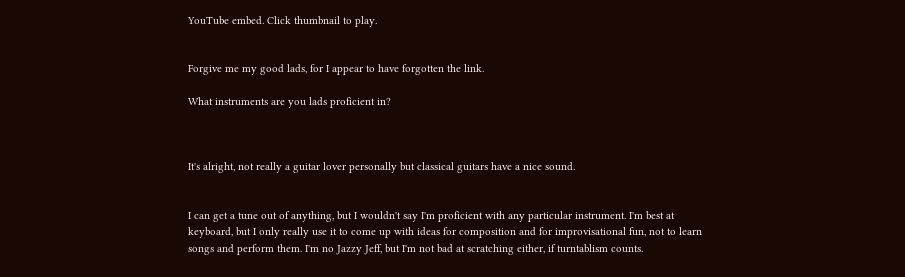YouTube embed. Click thumbnail to play.


Forgive me my good lads, for I appear to have forgotten the link.

What instruments are you lads proficient in?



It's alright, not really a guitar lover personally but classical guitars have a nice sound.


I can get a tune out of anything, but I wouldn't say I'm proficient with any particular instrument. I'm best at keyboard, but I only really use it to come up with ideas for composition and for improvisational fun, not to learn songs and perform them. I'm no Jazzy Jeff, but I'm not bad at scratching either, if turntablism counts.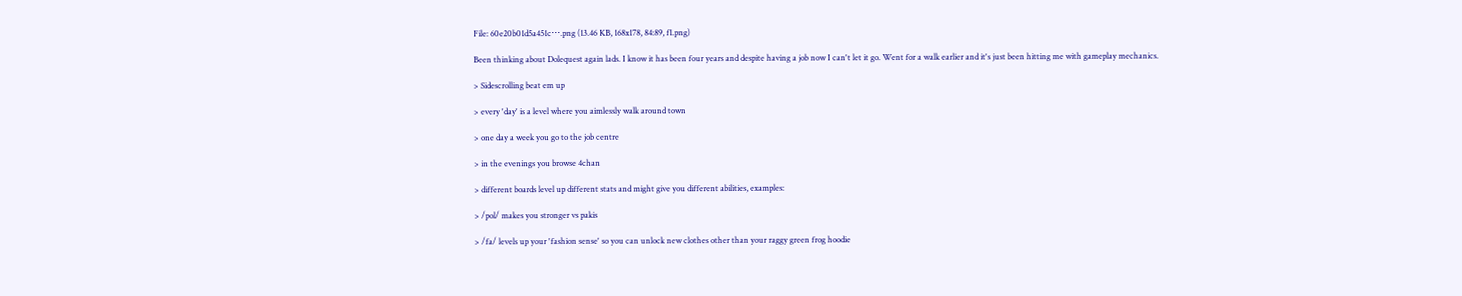File: 60e20b01d5a451c⋯.png (13.46 KB, 168x178, 84:89, f1.png)

Been thinking about Dolequest again lads. I know it has been four years and despite having a job now I can't let it go. Went for a walk earlier and it's just been hitting me with gameplay mechanics.

> Sidescrolling beat em up

> every 'day' is a level where you aimlessly walk around town

> one day a week you go to the job centre

> in the evenings you browse 4chan

> different boards level up different stats and might give you different abilities, examples:

> /pol/ makes you stronger vs pakis

> /fa/ levels up your 'fashion sense' so you can unlock new clothes other than your raggy green frog hoodie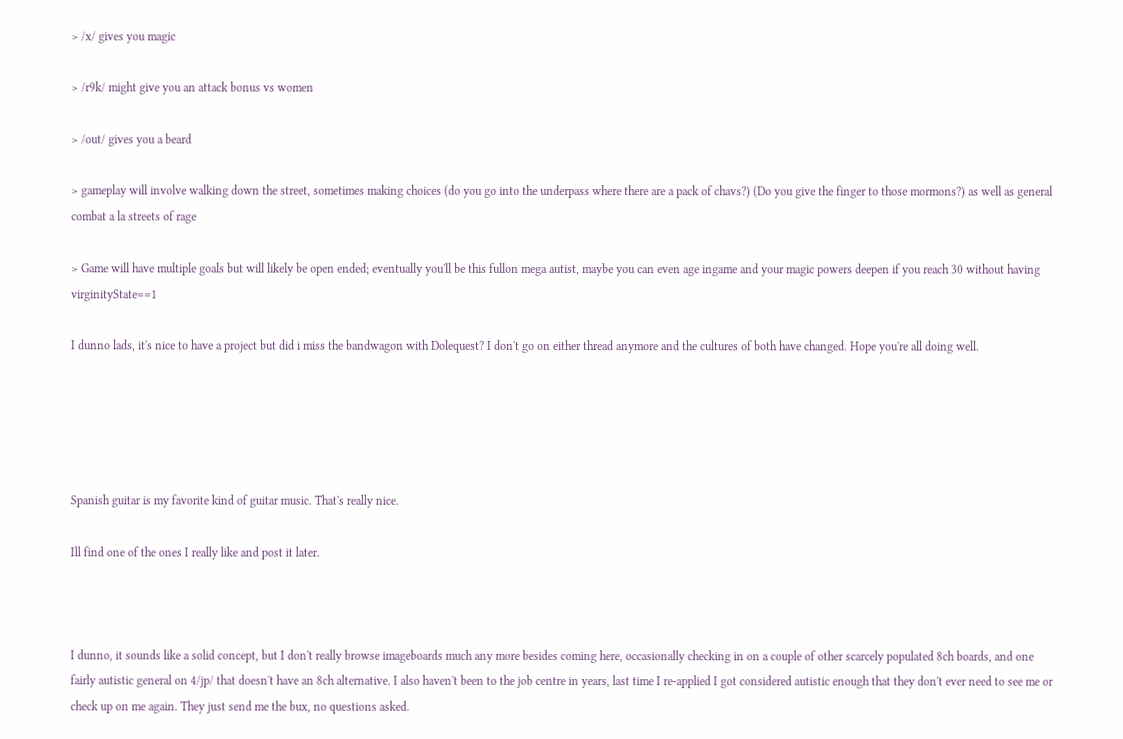> /x/ gives you magic

> /r9k/ might give you an attack bonus vs women

> /out/ gives you a beard

> gameplay will involve walking down the street, sometimes making choices (do you go into the underpass where there are a pack of chavs?) (Do you give the finger to those mormons?) as well as general combat a la streets of rage

> Game will have multiple goals but will likely be open ended; eventually you'll be this fullon mega autist, maybe you can even age ingame and your magic powers deepen if you reach 30 without having virginityState==1

I dunno lads, it's nice to have a project but did i miss the bandwagon with Dolequest? I don't go on either thread anymore and the cultures of both have changed. Hope you're all doing well.





Spanish guitar is my favorite kind of guitar music. That's really nice.

Ill find one of the ones I really like and post it later.



I dunno, it sounds like a solid concept, but I don't really browse imageboards much any more besides coming here, occasionally checking in on a couple of other scarcely populated 8ch boards, and one fairly autistic general on 4/jp/ that doesn't have an 8ch alternative. I also haven't been to the job centre in years, last time I re-applied I got considered autistic enough that they don't ever need to see me or check up on me again. They just send me the bux, no questions asked.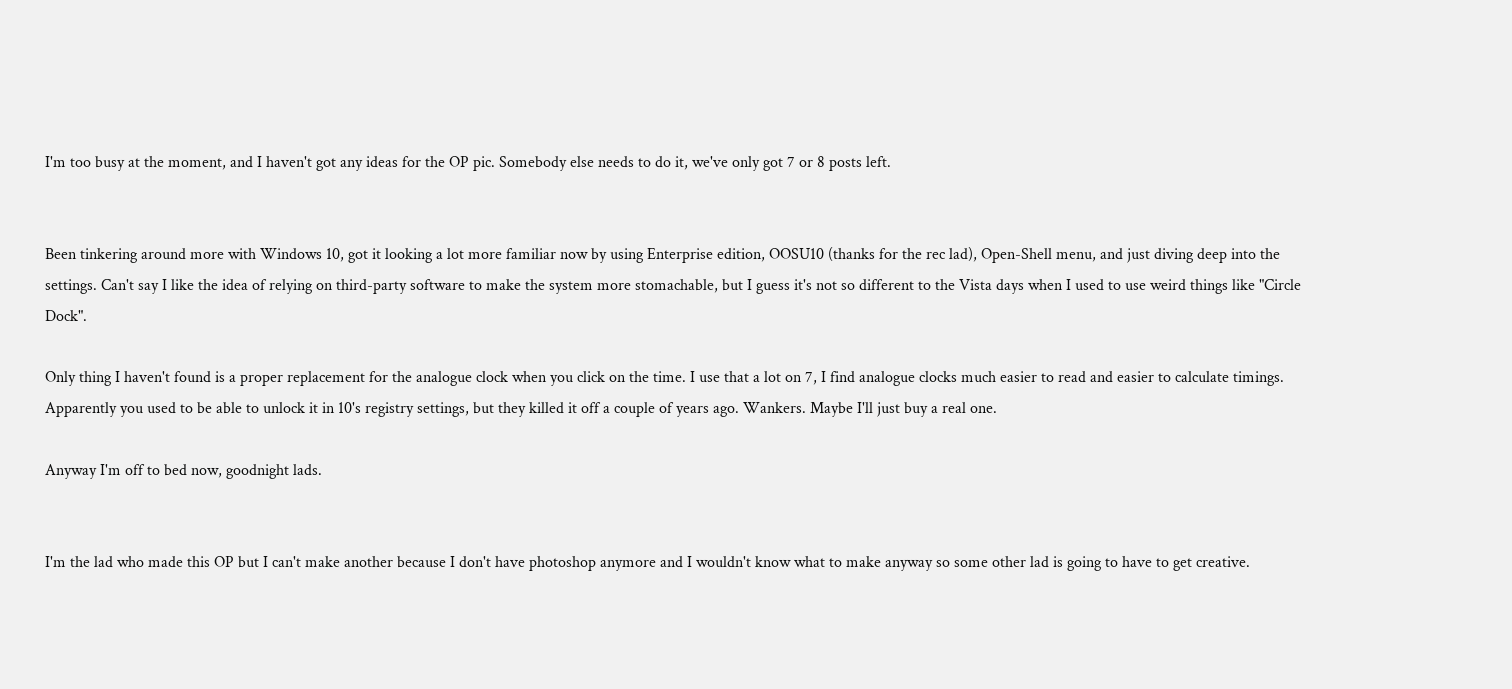I'm too busy at the moment, and I haven't got any ideas for the OP pic. Somebody else needs to do it, we've only got 7 or 8 posts left.


Been tinkering around more with Windows 10, got it looking a lot more familiar now by using Enterprise edition, OOSU10 (thanks for the rec lad), Open-Shell menu, and just diving deep into the settings. Can't say I like the idea of relying on third-party software to make the system more stomachable, but I guess it's not so different to the Vista days when I used to use weird things like "Circle Dock".

Only thing I haven't found is a proper replacement for the analogue clock when you click on the time. I use that a lot on 7, I find analogue clocks much easier to read and easier to calculate timings. Apparently you used to be able to unlock it in 10's registry settings, but they killed it off a couple of years ago. Wankers. Maybe I'll just buy a real one.

Anyway I'm off to bed now, goodnight lads.


I'm the lad who made this OP but I can't make another because I don't have photoshop anymore and I wouldn't know what to make anyway so some other lad is going to have to get creative.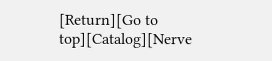[Return][Go to top][Catalog][Nerve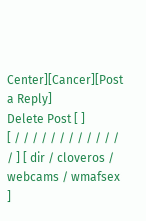Center][Cancer][Post a Reply]
Delete Post [ ]
[ / / / / / / / / / / / / / ] [ dir / cloveros / webcams / wmafsex ]